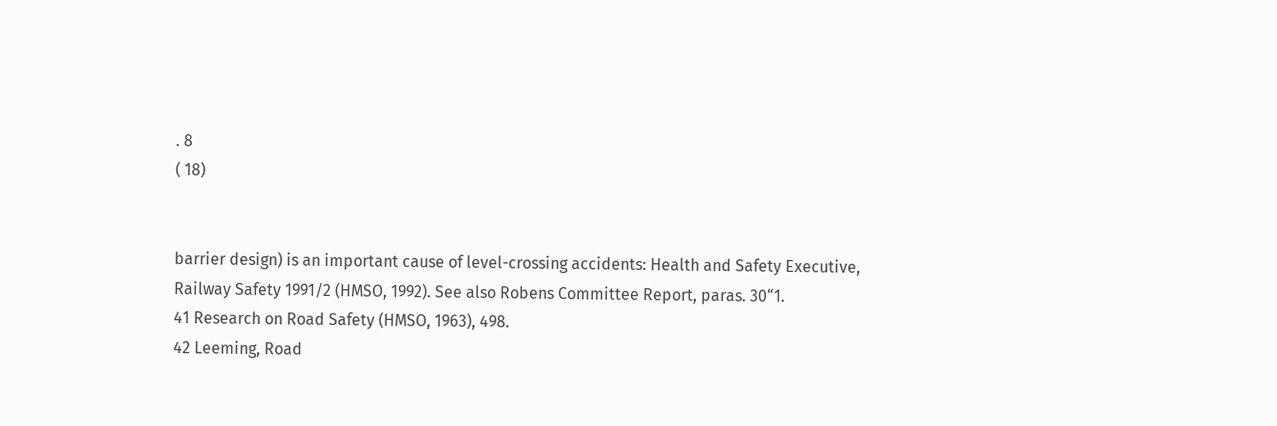. 8
( 18)


barrier design) is an important cause of level-crossing accidents: Health and Safety Executive,
Railway Safety 1991/2 (HMSO, 1992). See also Robens Committee Report, paras. 30“1.
41 Research on Road Safety (HMSO, 1963), 498.
42 Leeming, Road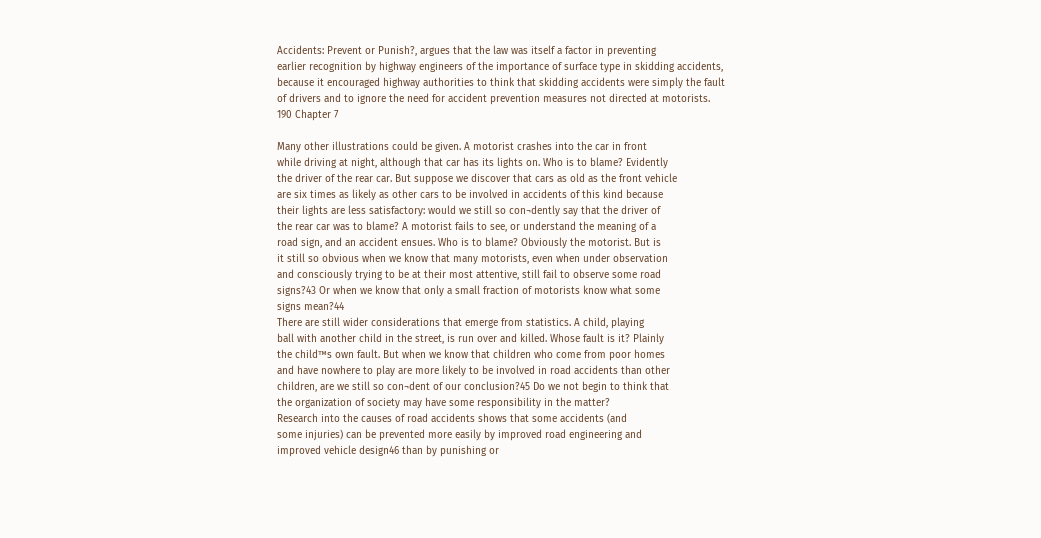Accidents: Prevent or Punish?, argues that the law was itself a factor in preventing
earlier recognition by highway engineers of the importance of surface type in skidding accidents,
because it encouraged highway authorities to think that skidding accidents were simply the fault
of drivers and to ignore the need for accident prevention measures not directed at motorists.
190 Chapter 7

Many other illustrations could be given. A motorist crashes into the car in front
while driving at night, although that car has its lights on. Who is to blame? Evidently
the driver of the rear car. But suppose we discover that cars as old as the front vehicle
are six times as likely as other cars to be involved in accidents of this kind because
their lights are less satisfactory: would we still so con¬dently say that the driver of
the rear car was to blame? A motorist fails to see, or understand the meaning of a
road sign, and an accident ensues. Who is to blame? Obviously the motorist. But is
it still so obvious when we know that many motorists, even when under observation
and consciously trying to be at their most attentive, still fail to observe some road
signs?43 Or when we know that only a small fraction of motorists know what some
signs mean?44
There are still wider considerations that emerge from statistics. A child, playing
ball with another child in the street, is run over and killed. Whose fault is it? Plainly
the child™s own fault. But when we know that children who come from poor homes
and have nowhere to play are more likely to be involved in road accidents than other
children, are we still so con¬dent of our conclusion?45 Do we not begin to think that
the organization of society may have some responsibility in the matter?
Research into the causes of road accidents shows that some accidents (and
some injuries) can be prevented more easily by improved road engineering and
improved vehicle design46 than by punishing or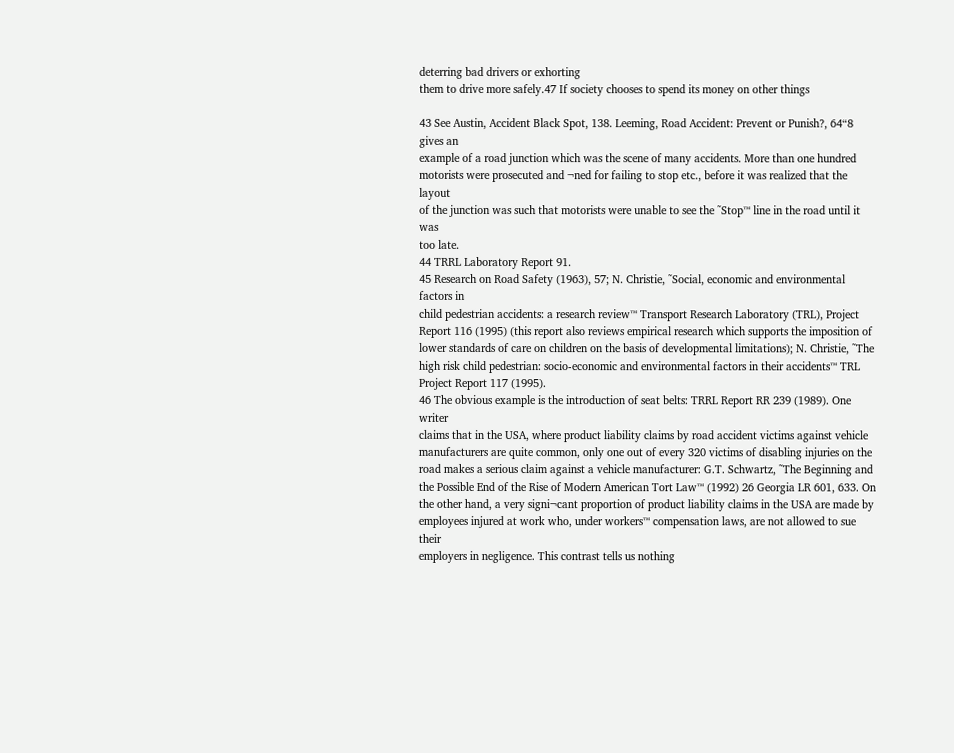deterring bad drivers or exhorting
them to drive more safely.47 If society chooses to spend its money on other things

43 See Austin, Accident Black Spot, 138. Leeming, Road Accident: Prevent or Punish?, 64“8 gives an
example of a road junction which was the scene of many accidents. More than one hundred
motorists were prosecuted and ¬ned for failing to stop etc., before it was realized that the layout
of the junction was such that motorists were unable to see the ˜Stop™ line in the road until it was
too late.
44 TRRL Laboratory Report 91.
45 Research on Road Safety (1963), 57; N. Christie, ˜Social, economic and environmental factors in
child pedestrian accidents: a research review™ Transport Research Laboratory (TRL), Project
Report 116 (1995) (this report also reviews empirical research which supports the imposition of
lower standards of care on children on the basis of developmental limitations); N. Christie, ˜The
high risk child pedestrian: socio-economic and environmental factors in their accidents™ TRL
Project Report 117 (1995).
46 The obvious example is the introduction of seat belts: TRRL Report RR 239 (1989). One writer
claims that in the USA, where product liability claims by road accident victims against vehicle
manufacturers are quite common, only one out of every 320 victims of disabling injuries on the
road makes a serious claim against a vehicle manufacturer: G.T. Schwartz, ˜The Beginning and
the Possible End of the Rise of Modern American Tort Law™ (1992) 26 Georgia LR 601, 633. On
the other hand, a very signi¬cant proportion of product liability claims in the USA are made by
employees injured at work who, under workers™ compensation laws, are not allowed to sue their
employers in negligence. This contrast tells us nothing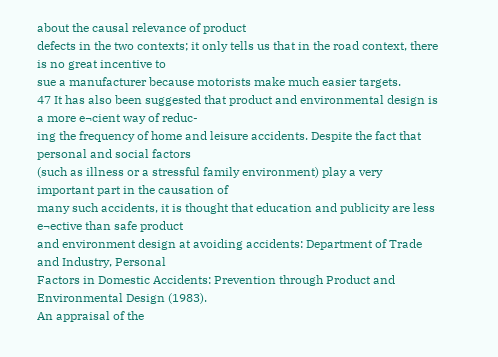about the causal relevance of product
defects in the two contexts; it only tells us that in the road context, there is no great incentive to
sue a manufacturer because motorists make much easier targets.
47 It has also been suggested that product and environmental design is a more e¬cient way of reduc-
ing the frequency of home and leisure accidents. Despite the fact that personal and social factors
(such as illness or a stressful family environment) play a very important part in the causation of
many such accidents, it is thought that education and publicity are less e¬ective than safe product
and environment design at avoiding accidents: Department of Trade and Industry, Personal
Factors in Domestic Accidents: Prevention through Product and Environmental Design (1983).
An appraisal of the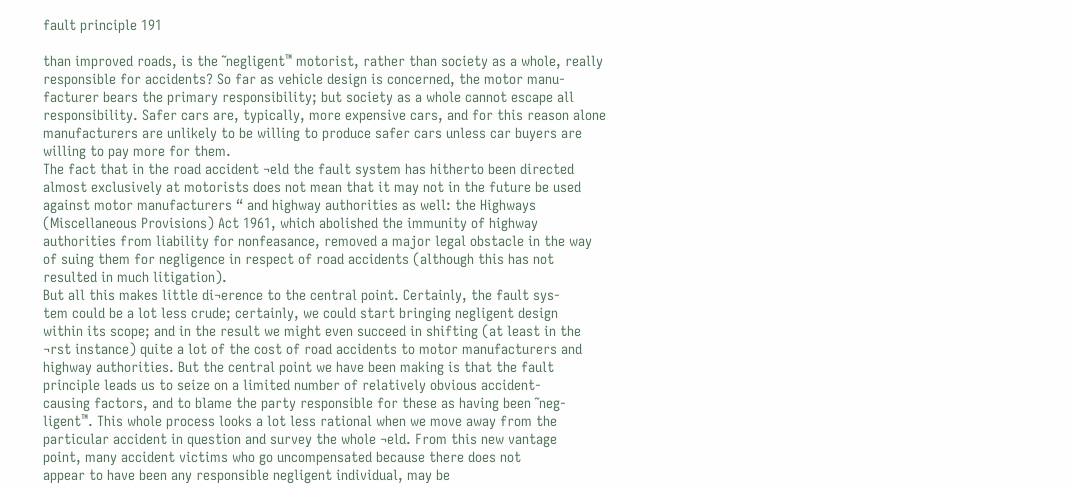fault principle 191

than improved roads, is the ˜negligent™ motorist, rather than society as a whole, really
responsible for accidents? So far as vehicle design is concerned, the motor manu-
facturer bears the primary responsibility; but society as a whole cannot escape all
responsibility. Safer cars are, typically, more expensive cars, and for this reason alone
manufacturers are unlikely to be willing to produce safer cars unless car buyers are
willing to pay more for them.
The fact that in the road accident ¬eld the fault system has hitherto been directed
almost exclusively at motorists does not mean that it may not in the future be used
against motor manufacturers “ and highway authorities as well: the Highways
(Miscellaneous Provisions) Act 1961, which abolished the immunity of highway
authorities from liability for nonfeasance, removed a major legal obstacle in the way
of suing them for negligence in respect of road accidents (although this has not
resulted in much litigation).
But all this makes little di¬erence to the central point. Certainly, the fault sys-
tem could be a lot less crude; certainly, we could start bringing negligent design
within its scope; and in the result we might even succeed in shifting (at least in the
¬rst instance) quite a lot of the cost of road accidents to motor manufacturers and
highway authorities. But the central point we have been making is that the fault
principle leads us to seize on a limited number of relatively obvious accident-
causing factors, and to blame the party responsible for these as having been ˜neg-
ligent™. This whole process looks a lot less rational when we move away from the
particular accident in question and survey the whole ¬eld. From this new vantage
point, many accident victims who go uncompensated because there does not
appear to have been any responsible negligent individual, may be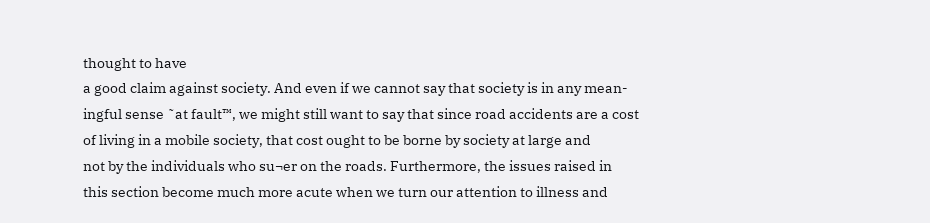thought to have
a good claim against society. And even if we cannot say that society is in any mean-
ingful sense ˜at fault™, we might still want to say that since road accidents are a cost
of living in a mobile society, that cost ought to be borne by society at large and
not by the individuals who su¬er on the roads. Furthermore, the issues raised in
this section become much more acute when we turn our attention to illness and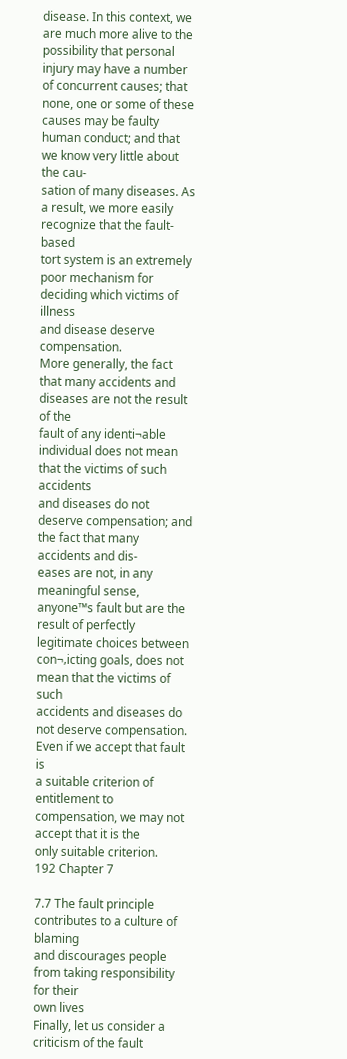disease. In this context, we are much more alive to the possibility that personal
injury may have a number of concurrent causes; that none, one or some of these
causes may be faulty human conduct; and that we know very little about the cau-
sation of many diseases. As a result, we more easily recognize that the fault-based
tort system is an extremely poor mechanism for deciding which victims of illness
and disease deserve compensation.
More generally, the fact that many accidents and diseases are not the result of the
fault of any identi¬able individual does not mean that the victims of such accidents
and diseases do not deserve compensation; and the fact that many accidents and dis-
eases are not, in any meaningful sense, anyone™s fault but are the result of perfectly
legitimate choices between con¬‚icting goals, does not mean that the victims of such
accidents and diseases do not deserve compensation. Even if we accept that fault is
a suitable criterion of entitlement to compensation, we may not accept that it is the
only suitable criterion.
192 Chapter 7

7.7 The fault principle contributes to a culture of blaming
and discourages people from taking responsibility for their
own lives
Finally, let us consider a criticism of the fault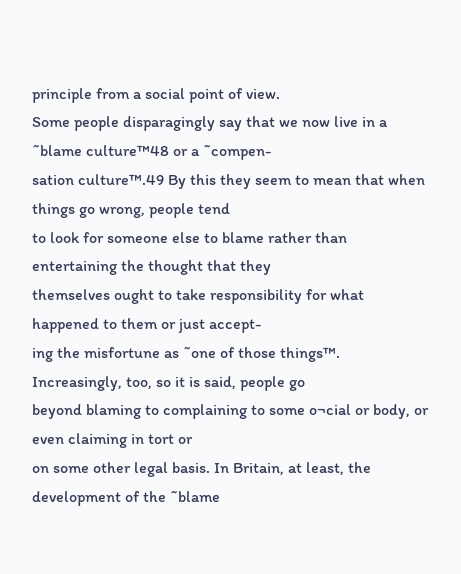principle from a social point of view.
Some people disparagingly say that we now live in a ˜blame culture™48 or a ˜compen-
sation culture™.49 By this they seem to mean that when things go wrong, people tend
to look for someone else to blame rather than entertaining the thought that they
themselves ought to take responsibility for what happened to them or just accept-
ing the misfortune as ˜one of those things™. Increasingly, too, so it is said, people go
beyond blaming to complaining to some o¬cial or body, or even claiming in tort or
on some other legal basis. In Britain, at least, the development of the ˜blame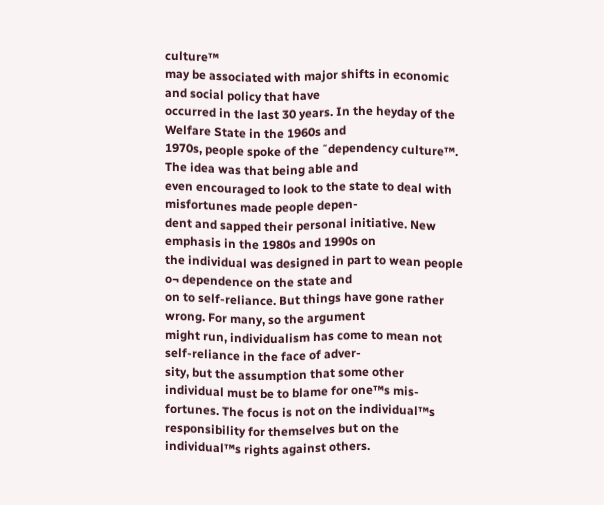culture™
may be associated with major shifts in economic and social policy that have
occurred in the last 30 years. In the heyday of the Welfare State in the 1960s and
1970s, people spoke of the ˜dependency culture™. The idea was that being able and
even encouraged to look to the state to deal with misfortunes made people depen-
dent and sapped their personal initiative. New emphasis in the 1980s and 1990s on
the individual was designed in part to wean people o¬ dependence on the state and
on to self-reliance. But things have gone rather wrong. For many, so the argument
might run, individualism has come to mean not self-reliance in the face of adver-
sity, but the assumption that some other individual must be to blame for one™s mis-
fortunes. The focus is not on the individual™s responsibility for themselves but on the
individual™s rights against others.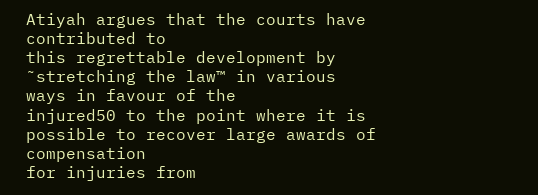Atiyah argues that the courts have contributed to
this regrettable development by ˜stretching the law™ in various ways in favour of the
injured50 to the point where it is possible to recover large awards of compensation
for injuries from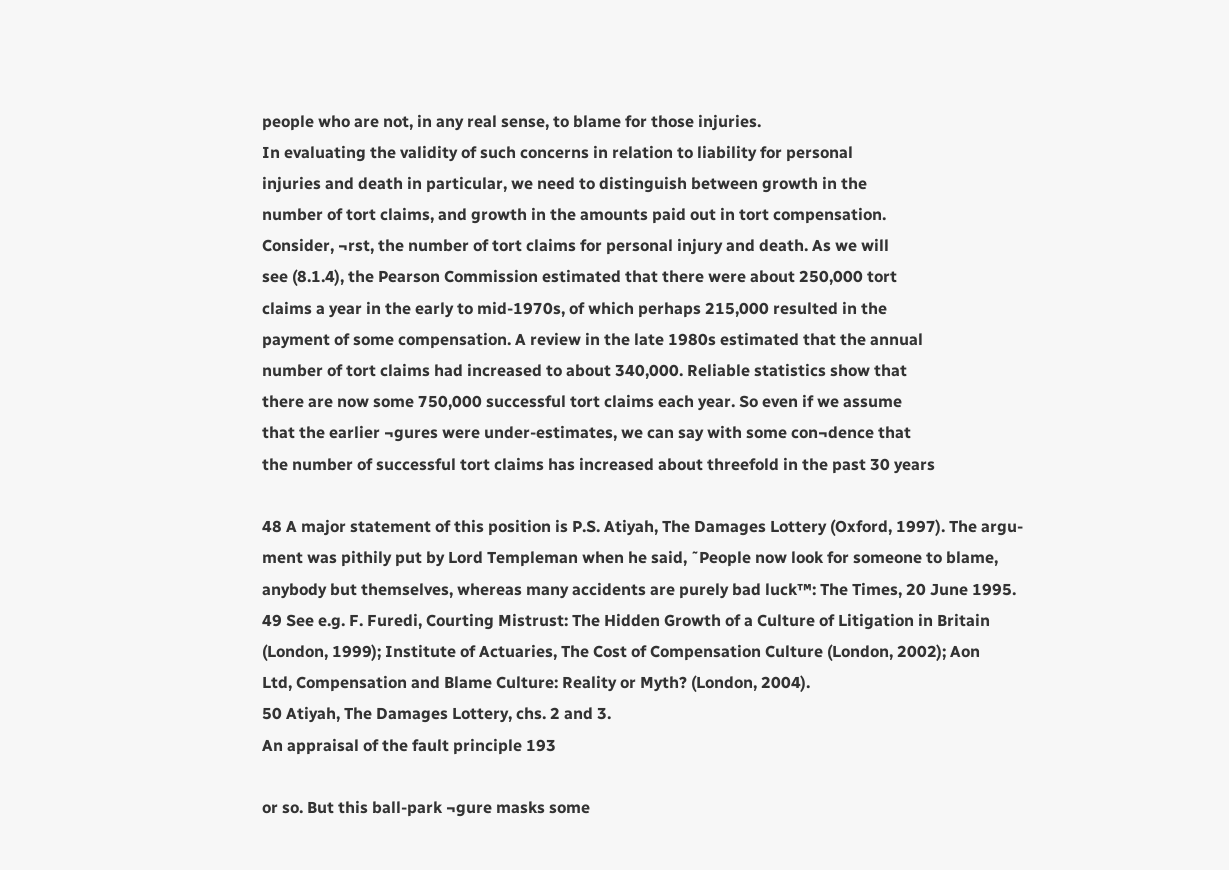people who are not, in any real sense, to blame for those injuries.
In evaluating the validity of such concerns in relation to liability for personal
injuries and death in particular, we need to distinguish between growth in the
number of tort claims, and growth in the amounts paid out in tort compensation.
Consider, ¬rst, the number of tort claims for personal injury and death. As we will
see (8.1.4), the Pearson Commission estimated that there were about 250,000 tort
claims a year in the early to mid-1970s, of which perhaps 215,000 resulted in the
payment of some compensation. A review in the late 1980s estimated that the annual
number of tort claims had increased to about 340,000. Reliable statistics show that
there are now some 750,000 successful tort claims each year. So even if we assume
that the earlier ¬gures were under-estimates, we can say with some con¬dence that
the number of successful tort claims has increased about threefold in the past 30 years

48 A major statement of this position is P.S. Atiyah, The Damages Lottery (Oxford, 1997). The argu-
ment was pithily put by Lord Templeman when he said, ˜People now look for someone to blame,
anybody but themselves, whereas many accidents are purely bad luck™: The Times, 20 June 1995.
49 See e.g. F. Furedi, Courting Mistrust: The Hidden Growth of a Culture of Litigation in Britain
(London, 1999); Institute of Actuaries, The Cost of Compensation Culture (London, 2002); Aon
Ltd, Compensation and Blame Culture: Reality or Myth? (London, 2004).
50 Atiyah, The Damages Lottery, chs. 2 and 3.
An appraisal of the fault principle 193

or so. But this ball-park ¬gure masks some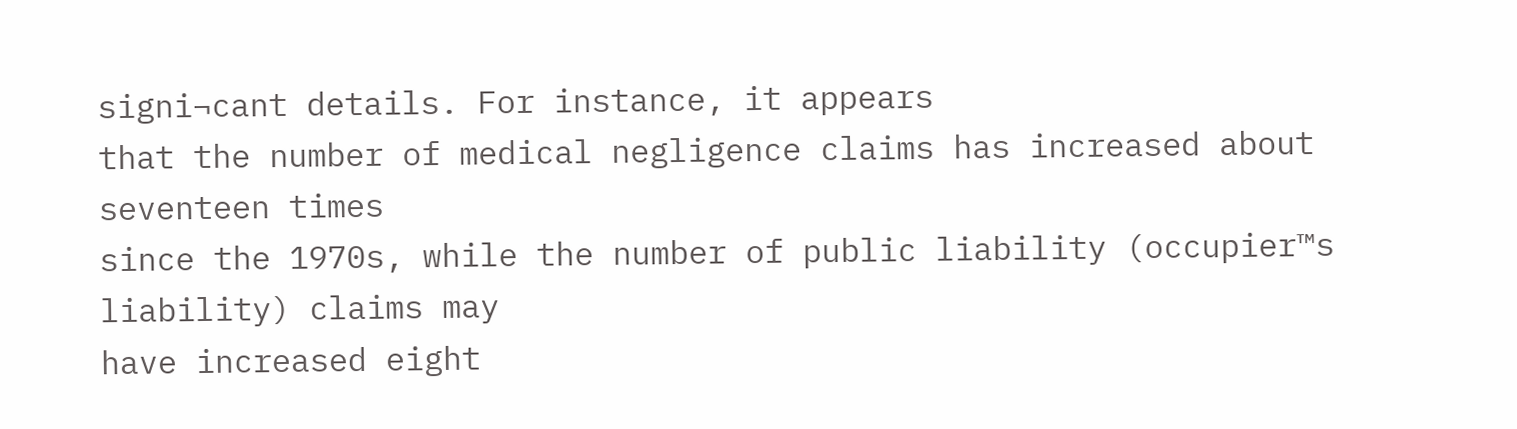signi¬cant details. For instance, it appears
that the number of medical negligence claims has increased about seventeen times
since the 1970s, while the number of public liability (occupier™s liability) claims may
have increased eight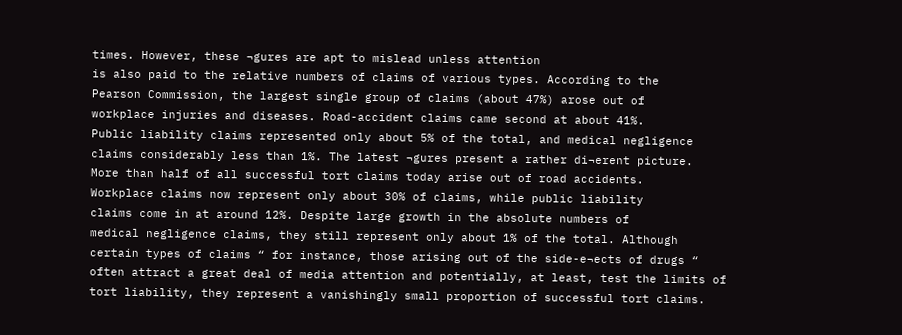times. However, these ¬gures are apt to mislead unless attention
is also paid to the relative numbers of claims of various types. According to the
Pearson Commission, the largest single group of claims (about 47%) arose out of
workplace injuries and diseases. Road-accident claims came second at about 41%.
Public liability claims represented only about 5% of the total, and medical negligence
claims considerably less than 1%. The latest ¬gures present a rather di¬erent picture.
More than half of all successful tort claims today arise out of road accidents.
Workplace claims now represent only about 30% of claims, while public liability
claims come in at around 12%. Despite large growth in the absolute numbers of
medical negligence claims, they still represent only about 1% of the total. Although
certain types of claims “ for instance, those arising out of the side-e¬ects of drugs “
often attract a great deal of media attention and potentially, at least, test the limits of
tort liability, they represent a vanishingly small proportion of successful tort claims.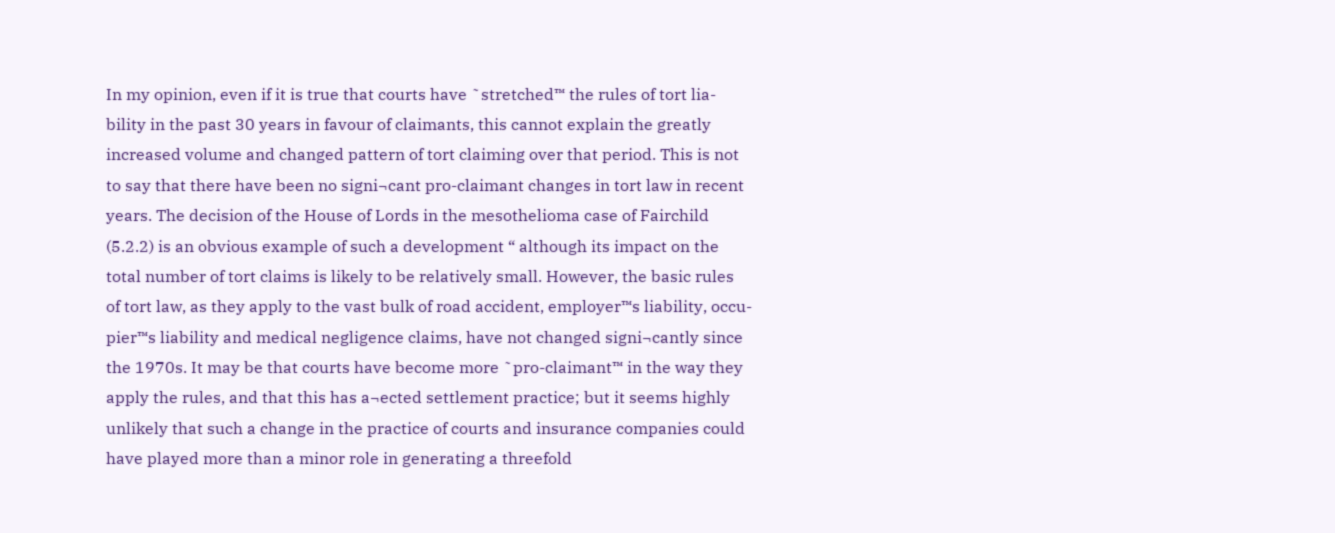In my opinion, even if it is true that courts have ˜stretched™ the rules of tort lia-
bility in the past 30 years in favour of claimants, this cannot explain the greatly
increased volume and changed pattern of tort claiming over that period. This is not
to say that there have been no signi¬cant pro-claimant changes in tort law in recent
years. The decision of the House of Lords in the mesothelioma case of Fairchild
(5.2.2) is an obvious example of such a development “ although its impact on the
total number of tort claims is likely to be relatively small. However, the basic rules
of tort law, as they apply to the vast bulk of road accident, employer™s liability, occu-
pier™s liability and medical negligence claims, have not changed signi¬cantly since
the 1970s. It may be that courts have become more ˜pro-claimant™ in the way they
apply the rules, and that this has a¬ected settlement practice; but it seems highly
unlikely that such a change in the practice of courts and insurance companies could
have played more than a minor role in generating a threefold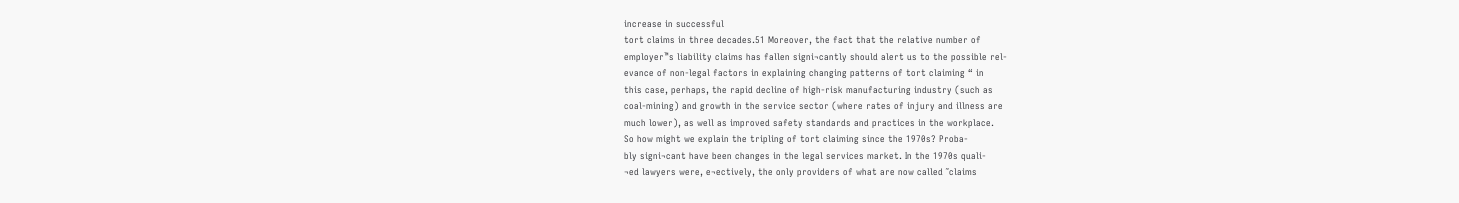increase in successful
tort claims in three decades.51 Moreover, the fact that the relative number of
employer™s liability claims has fallen signi¬cantly should alert us to the possible rel-
evance of non-legal factors in explaining changing patterns of tort claiming “ in
this case, perhaps, the rapid decline of high-risk manufacturing industry (such as
coal-mining) and growth in the service sector (where rates of injury and illness are
much lower), as well as improved safety standards and practices in the workplace.
So how might we explain the tripling of tort claiming since the 1970s? Proba-
bly signi¬cant have been changes in the legal services market. In the 1970s quali-
¬ed lawyers were, e¬ectively, the only providers of what are now called ˜claims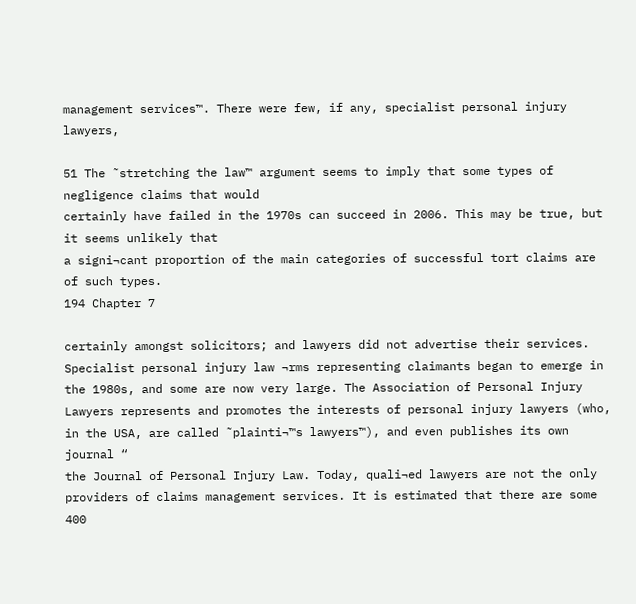management services™. There were few, if any, specialist personal injury lawyers,

51 The ˜stretching the law™ argument seems to imply that some types of negligence claims that would
certainly have failed in the 1970s can succeed in 2006. This may be true, but it seems unlikely that
a signi¬cant proportion of the main categories of successful tort claims are of such types.
194 Chapter 7

certainly amongst solicitors; and lawyers did not advertise their services.
Specialist personal injury law ¬rms representing claimants began to emerge in
the 1980s, and some are now very large. The Association of Personal Injury
Lawyers represents and promotes the interests of personal injury lawyers (who,
in the USA, are called ˜plainti¬™s lawyers™), and even publishes its own journal “
the Journal of Personal Injury Law. Today, quali¬ed lawyers are not the only
providers of claims management services. It is estimated that there are some 400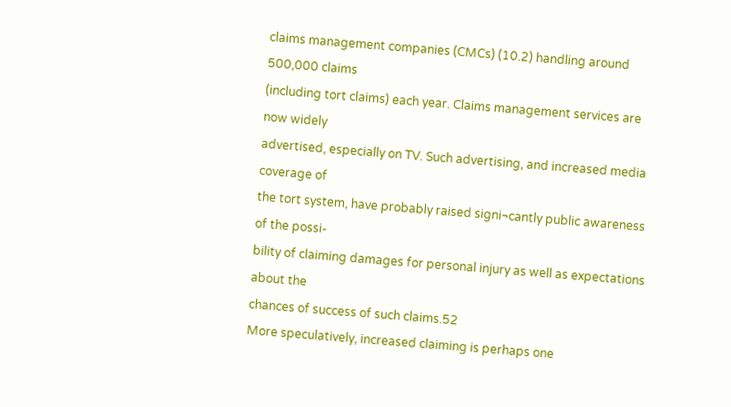claims management companies (CMCs) (10.2) handling around 500,000 claims
(including tort claims) each year. Claims management services are now widely
advertised, especially on TV. Such advertising, and increased media coverage of
the tort system, have probably raised signi¬cantly public awareness of the possi-
bility of claiming damages for personal injury as well as expectations about the
chances of success of such claims.52
More speculatively, increased claiming is perhaps one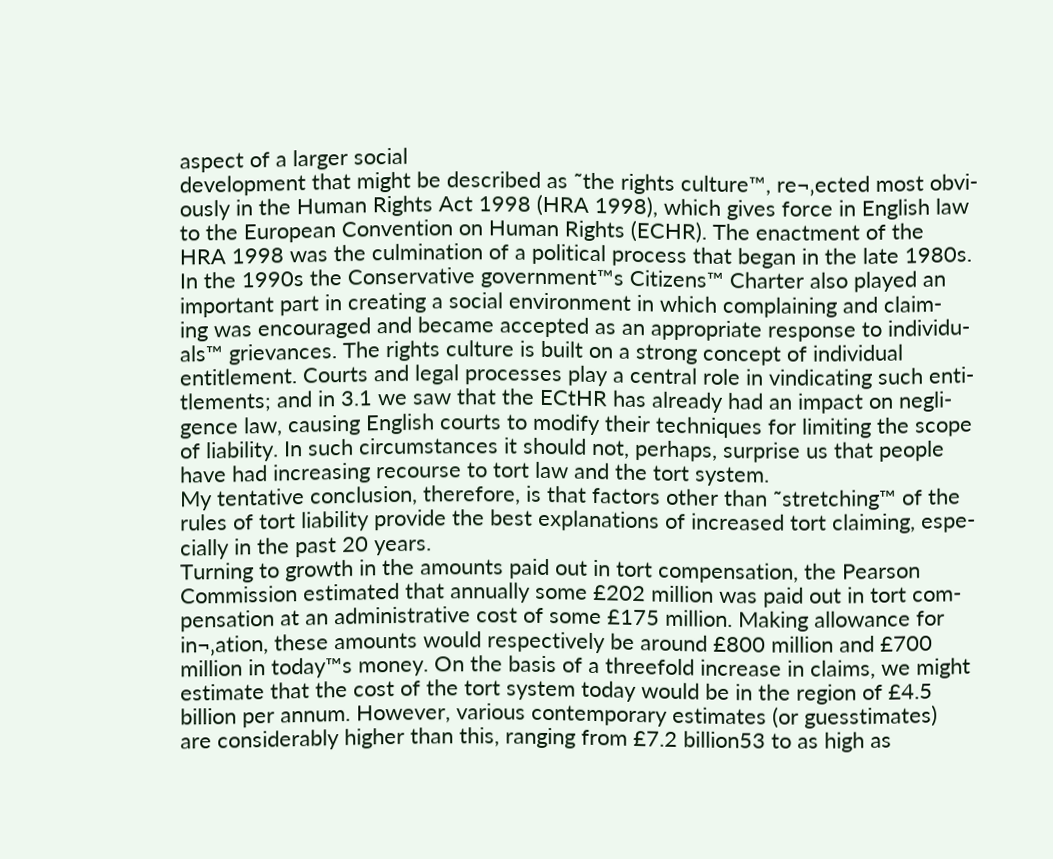aspect of a larger social
development that might be described as ˜the rights culture™, re¬‚ected most obvi-
ously in the Human Rights Act 1998 (HRA 1998), which gives force in English law
to the European Convention on Human Rights (ECHR). The enactment of the
HRA 1998 was the culmination of a political process that began in the late 1980s.
In the 1990s the Conservative government™s Citizens™ Charter also played an
important part in creating a social environment in which complaining and claim-
ing was encouraged and became accepted as an appropriate response to individu-
als™ grievances. The rights culture is built on a strong concept of individual
entitlement. Courts and legal processes play a central role in vindicating such enti-
tlements; and in 3.1 we saw that the ECtHR has already had an impact on negli-
gence law, causing English courts to modify their techniques for limiting the scope
of liability. In such circumstances it should not, perhaps, surprise us that people
have had increasing recourse to tort law and the tort system.
My tentative conclusion, therefore, is that factors other than ˜stretching™ of the
rules of tort liability provide the best explanations of increased tort claiming, espe-
cially in the past 20 years.
Turning to growth in the amounts paid out in tort compensation, the Pearson
Commission estimated that annually some £202 million was paid out in tort com-
pensation at an administrative cost of some £175 million. Making allowance for
in¬‚ation, these amounts would respectively be around £800 million and £700
million in today™s money. On the basis of a threefold increase in claims, we might
estimate that the cost of the tort system today would be in the region of £4.5
billion per annum. However, various contemporary estimates (or guesstimates)
are considerably higher than this, ranging from £7.2 billion53 to as high as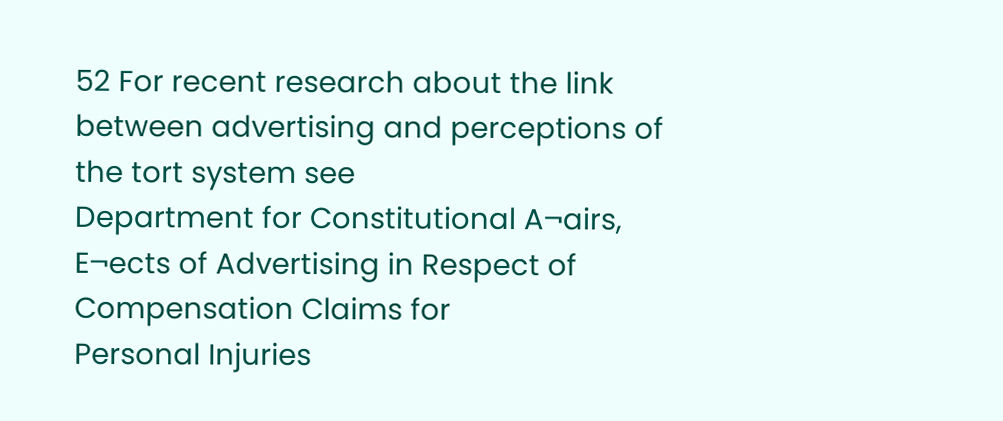52 For recent research about the link between advertising and perceptions of the tort system see
Department for Constitutional A¬airs, E¬ects of Advertising in Respect of Compensation Claims for
Personal Injuries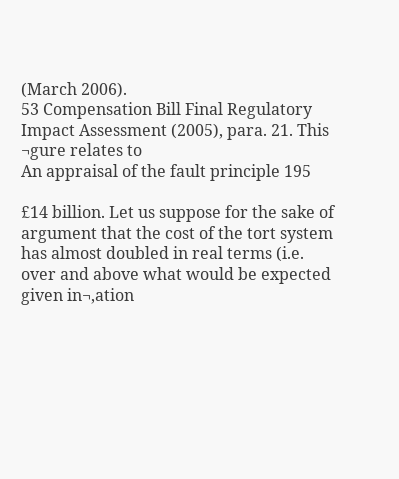(March 2006).
53 Compensation Bill Final Regulatory Impact Assessment (2005), para. 21. This ¬gure relates to
An appraisal of the fault principle 195

£14 billion. Let us suppose for the sake of argument that the cost of the tort system
has almost doubled in real terms (i.e. over and above what would be expected
given in¬‚ation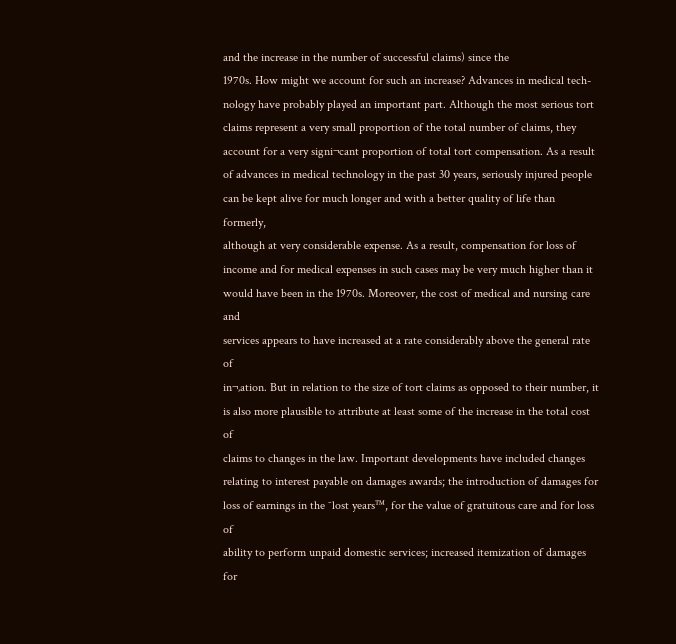and the increase in the number of successful claims) since the
1970s. How might we account for such an increase? Advances in medical tech-
nology have probably played an important part. Although the most serious tort
claims represent a very small proportion of the total number of claims, they
account for a very signi¬cant proportion of total tort compensation. As a result
of advances in medical technology in the past 30 years, seriously injured people
can be kept alive for much longer and with a better quality of life than formerly,
although at very considerable expense. As a result, compensation for loss of
income and for medical expenses in such cases may be very much higher than it
would have been in the 1970s. Moreover, the cost of medical and nursing care and
services appears to have increased at a rate considerably above the general rate of
in¬‚ation. But in relation to the size of tort claims as opposed to their number, it
is also more plausible to attribute at least some of the increase in the total cost of
claims to changes in the law. Important developments have included changes
relating to interest payable on damages awards; the introduction of damages for
loss of earnings in the ˜lost years™, for the value of gratuitous care and for loss of
ability to perform unpaid domestic services; increased itemization of damages for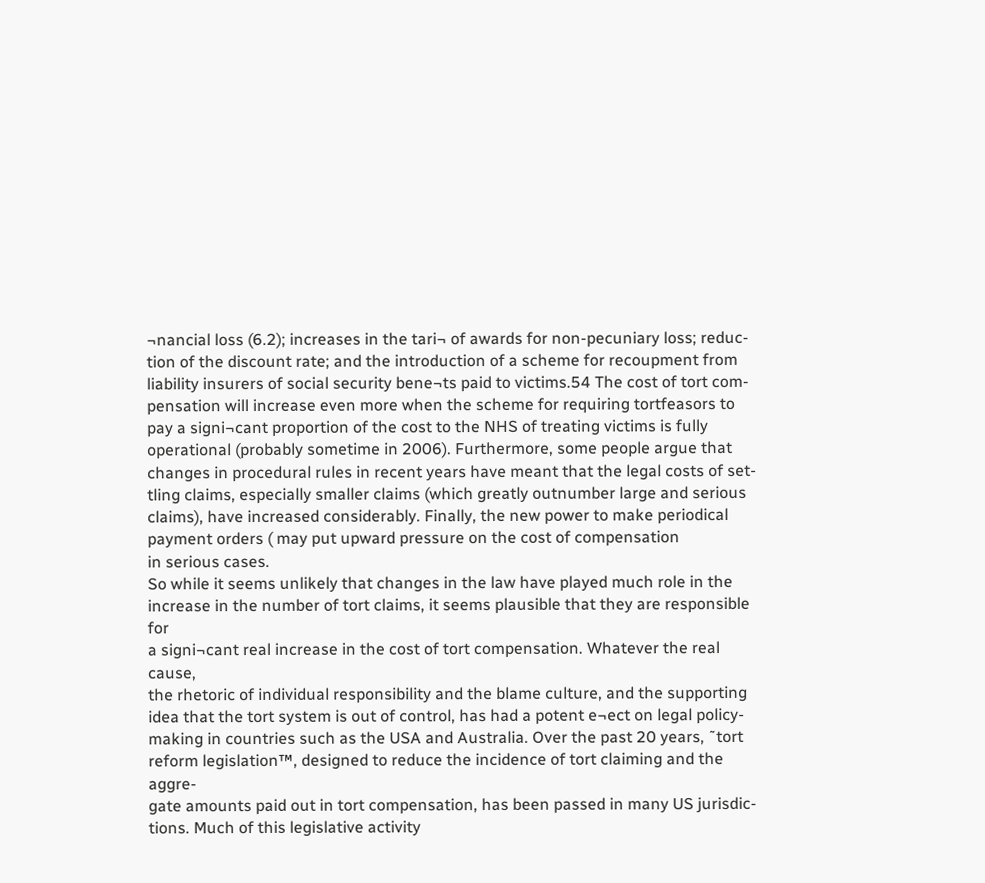¬nancial loss (6.2); increases in the tari¬ of awards for non-pecuniary loss; reduc-
tion of the discount rate; and the introduction of a scheme for recoupment from
liability insurers of social security bene¬ts paid to victims.54 The cost of tort com-
pensation will increase even more when the scheme for requiring tortfeasors to
pay a signi¬cant proportion of the cost to the NHS of treating victims is fully
operational (probably sometime in 2006). Furthermore, some people argue that
changes in procedural rules in recent years have meant that the legal costs of set-
tling claims, especially smaller claims (which greatly outnumber large and serious
claims), have increased considerably. Finally, the new power to make periodical
payment orders ( may put upward pressure on the cost of compensation
in serious cases.
So while it seems unlikely that changes in the law have played much role in the
increase in the number of tort claims, it seems plausible that they are responsible for
a signi¬cant real increase in the cost of tort compensation. Whatever the real cause,
the rhetoric of individual responsibility and the blame culture, and the supporting
idea that the tort system is out of control, has had a potent e¬ect on legal policy-
making in countries such as the USA and Australia. Over the past 20 years, ˜tort
reform legislation™, designed to reduce the incidence of tort claiming and the aggre-
gate amounts paid out in tort compensation, has been passed in many US jurisdic-
tions. Much of this legislative activity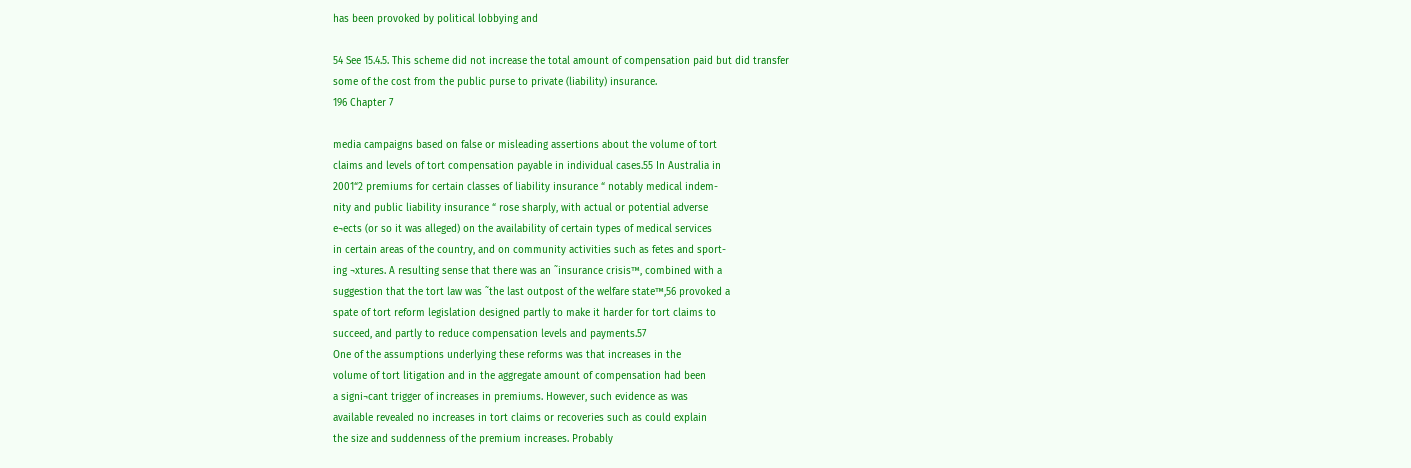has been provoked by political lobbying and

54 See 15.4.5. This scheme did not increase the total amount of compensation paid but did transfer
some of the cost from the public purse to private (liability) insurance.
196 Chapter 7

media campaigns based on false or misleading assertions about the volume of tort
claims and levels of tort compensation payable in individual cases.55 In Australia in
2001“2 premiums for certain classes of liability insurance “ notably medical indem-
nity and public liability insurance “ rose sharply, with actual or potential adverse
e¬ects (or so it was alleged) on the availability of certain types of medical services
in certain areas of the country, and on community activities such as fetes and sport-
ing ¬xtures. A resulting sense that there was an ˜insurance crisis™, combined with a
suggestion that the tort law was ˜the last outpost of the welfare state™,56 provoked a
spate of tort reform legislation designed partly to make it harder for tort claims to
succeed, and partly to reduce compensation levels and payments.57
One of the assumptions underlying these reforms was that increases in the
volume of tort litigation and in the aggregate amount of compensation had been
a signi¬cant trigger of increases in premiums. However, such evidence as was
available revealed no increases in tort claims or recoveries such as could explain
the size and suddenness of the premium increases. Probably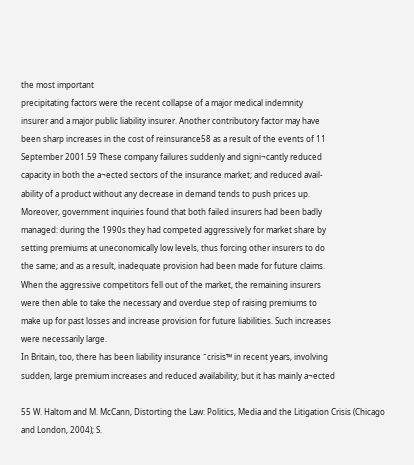the most important
precipitating factors were the recent collapse of a major medical indemnity
insurer and a major public liability insurer. Another contributory factor may have
been sharp increases in the cost of reinsurance58 as a result of the events of 11
September 2001.59 These company failures suddenly and signi¬cantly reduced
capacity in both the a¬ected sectors of the insurance market; and reduced avail-
ability of a product without any decrease in demand tends to push prices up.
Moreover, government inquiries found that both failed insurers had been badly
managed: during the 1990s they had competed aggressively for market share by
setting premiums at uneconomically low levels, thus forcing other insurers to do
the same; and as a result, inadequate provision had been made for future claims.
When the aggressive competitors fell out of the market, the remaining insurers
were then able to take the necessary and overdue step of raising premiums to
make up for past losses and increase provision for future liabilities. Such increases
were necessarily large.
In Britain, too, there has been liability insurance ˜crisis™ in recent years, involving
sudden, large premium increases and reduced availability; but it has mainly a¬ected

55 W. Haltom and M. McCann, Distorting the Law: Politics, Media and the Litigation Crisis (Chicago
and London, 2004); S.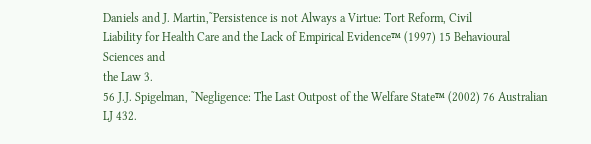Daniels and J. Martin,˜Persistence is not Always a Virtue: Tort Reform, Civil
Liability for Health Care and the Lack of Empirical Evidence™ (1997) 15 Behavioural Sciences and
the Law 3.
56 J.J. Spigelman, ˜Negligence: The Last Outpost of the Welfare State™ (2002) 76 Australian LJ 432.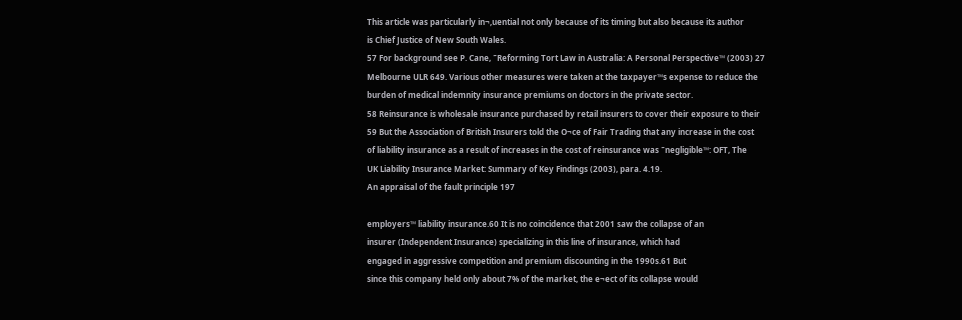This article was particularly in¬‚uential not only because of its timing but also because its author
is Chief Justice of New South Wales.
57 For background see P. Cane, ˜Reforming Tort Law in Australia: A Personal Perspective™ (2003) 27
Melbourne ULR 649. Various other measures were taken at the taxpayer™s expense to reduce the
burden of medical indemnity insurance premiums on doctors in the private sector.
58 Reinsurance is wholesale insurance purchased by retail insurers to cover their exposure to their
59 But the Association of British Insurers told the O¬ce of Fair Trading that any increase in the cost
of liability insurance as a result of increases in the cost of reinsurance was ˜negligible™: OFT, The
UK Liability Insurance Market: Summary of Key Findings (2003), para. 4.19.
An appraisal of the fault principle 197

employers™ liability insurance.60 It is no coincidence that 2001 saw the collapse of an
insurer (Independent Insurance) specializing in this line of insurance, which had
engaged in aggressive competition and premium discounting in the 1990s.61 But
since this company held only about 7% of the market, the e¬ect of its collapse would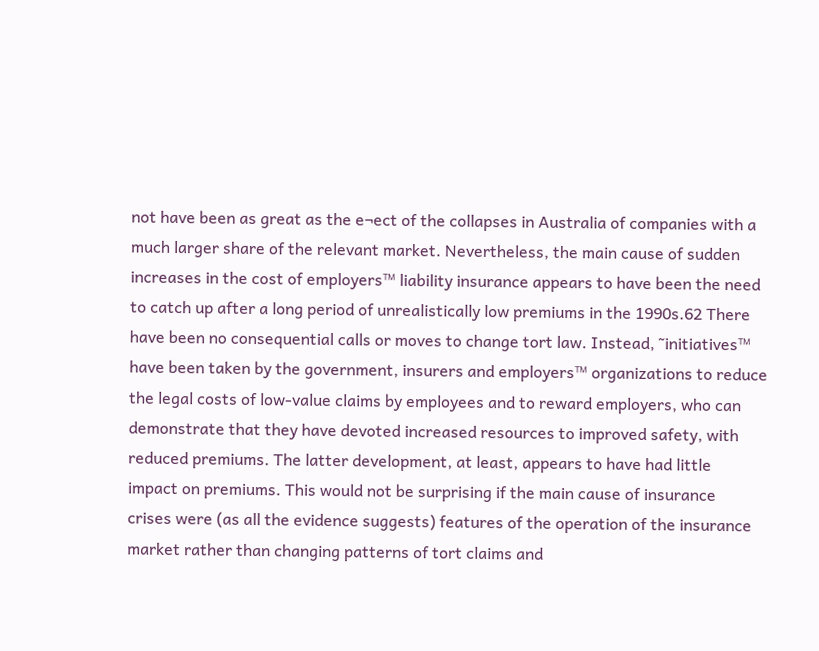not have been as great as the e¬ect of the collapses in Australia of companies with a
much larger share of the relevant market. Nevertheless, the main cause of sudden
increases in the cost of employers™ liability insurance appears to have been the need
to catch up after a long period of unrealistically low premiums in the 1990s.62 There
have been no consequential calls or moves to change tort law. Instead, ˜initiatives™
have been taken by the government, insurers and employers™ organizations to reduce
the legal costs of low-value claims by employees and to reward employers, who can
demonstrate that they have devoted increased resources to improved safety, with
reduced premiums. The latter development, at least, appears to have had little
impact on premiums. This would not be surprising if the main cause of insurance
crises were (as all the evidence suggests) features of the operation of the insurance
market rather than changing patterns of tort claims and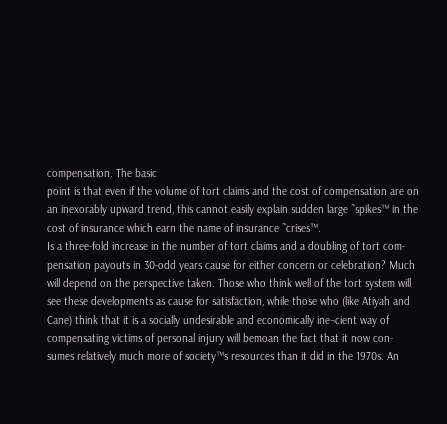compensation. The basic
point is that even if the volume of tort claims and the cost of compensation are on
an inexorably upward trend, this cannot easily explain sudden large ˜spikes™ in the
cost of insurance which earn the name of insurance ˜crises™.
Is a three-fold increase in the number of tort claims and a doubling of tort com-
pensation payouts in 30-odd years cause for either concern or celebration? Much
will depend on the perspective taken. Those who think well of the tort system will
see these developments as cause for satisfaction, while those who (like Atiyah and
Cane) think that it is a socially undesirable and economically ine¬cient way of
compensating victims of personal injury will bemoan the fact that it now con-
sumes relatively much more of society™s resources than it did in the 1970s. An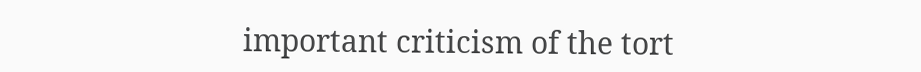important criticism of the tort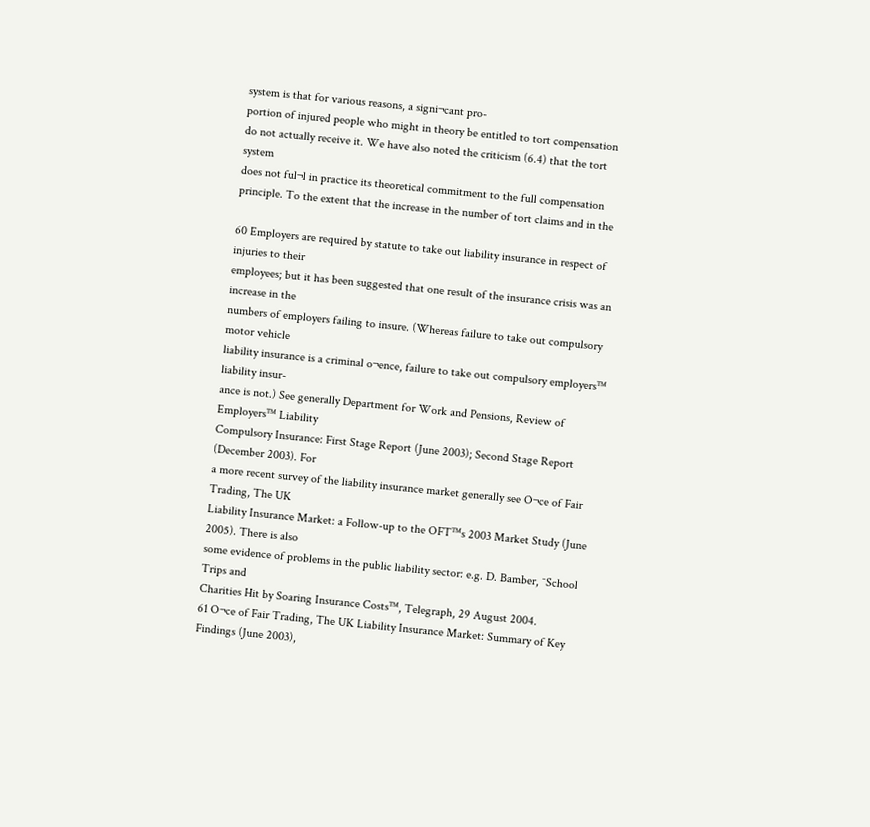system is that for various reasons, a signi¬cant pro-
portion of injured people who might in theory be entitled to tort compensation
do not actually receive it. We have also noted the criticism (6.4) that the tort system
does not ful¬l in practice its theoretical commitment to the full compensation
principle. To the extent that the increase in the number of tort claims and in the

60 Employers are required by statute to take out liability insurance in respect of injuries to their
employees; but it has been suggested that one result of the insurance crisis was an increase in the
numbers of employers failing to insure. (Whereas failure to take out compulsory motor vehicle
liability insurance is a criminal o¬ence, failure to take out compulsory employers™ liability insur-
ance is not.) See generally Department for Work and Pensions, Review of Employers™ Liability
Compulsory Insurance: First Stage Report (June 2003); Second Stage Report (December 2003). For
a more recent survey of the liability insurance market generally see O¬ce of Fair Trading, The UK
Liability Insurance Market: a Follow-up to the OFT™s 2003 Market Study (June 2005). There is also
some evidence of problems in the public liability sector: e.g. D. Bamber, ˜School Trips and
Charities Hit by Soaring Insurance Costs™, Telegraph, 29 August 2004.
61 O¬ce of Fair Trading, The UK Liability Insurance Market: Summary of Key Findings (June 2003),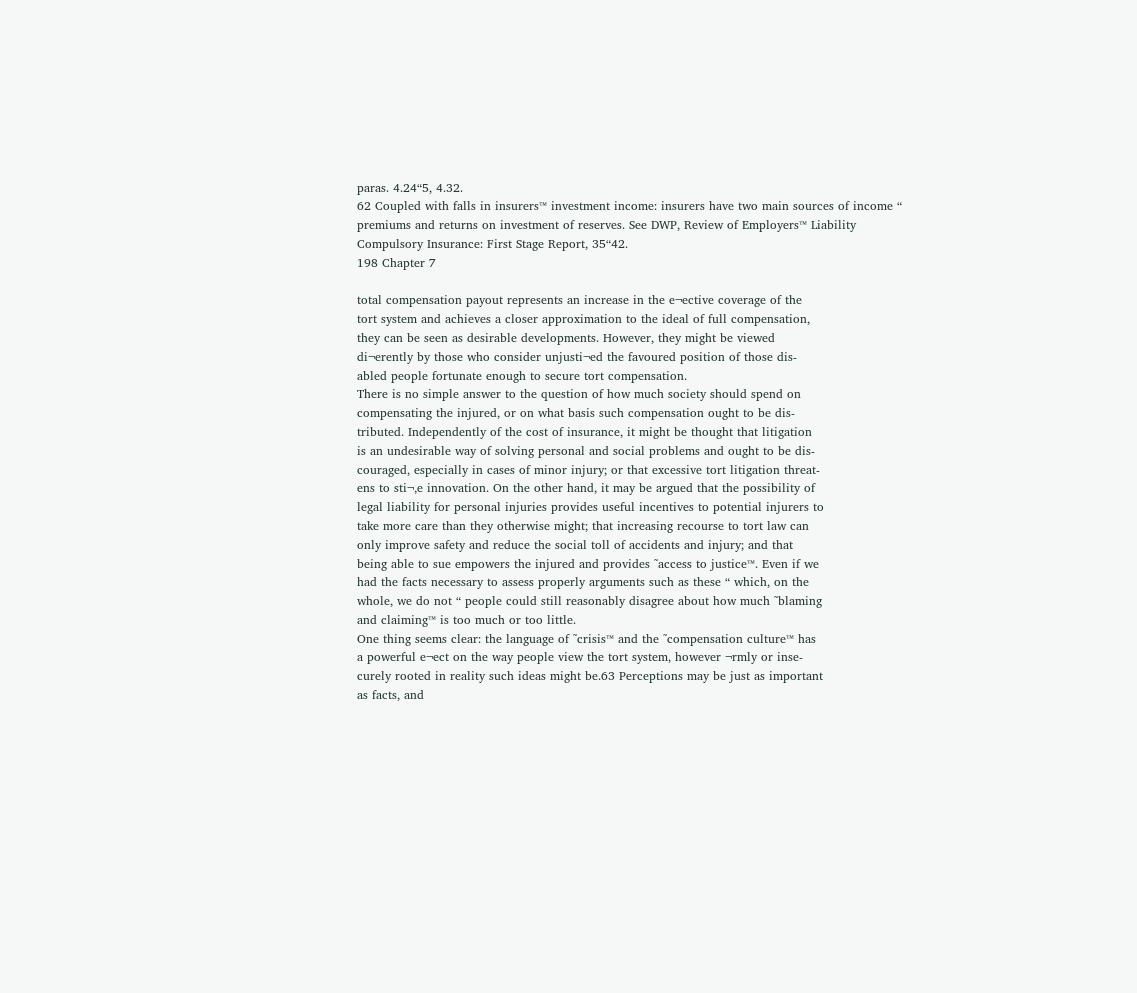paras. 4.24“5, 4.32.
62 Coupled with falls in insurers™ investment income: insurers have two main sources of income “
premiums and returns on investment of reserves. See DWP, Review of Employers™ Liability
Compulsory Insurance: First Stage Report, 35“42.
198 Chapter 7

total compensation payout represents an increase in the e¬ective coverage of the
tort system and achieves a closer approximation to the ideal of full compensation,
they can be seen as desirable developments. However, they might be viewed
di¬erently by those who consider unjusti¬ed the favoured position of those dis-
abled people fortunate enough to secure tort compensation.
There is no simple answer to the question of how much society should spend on
compensating the injured, or on what basis such compensation ought to be dis-
tributed. Independently of the cost of insurance, it might be thought that litigation
is an undesirable way of solving personal and social problems and ought to be dis-
couraged, especially in cases of minor injury; or that excessive tort litigation threat-
ens to sti¬‚e innovation. On the other hand, it may be argued that the possibility of
legal liability for personal injuries provides useful incentives to potential injurers to
take more care than they otherwise might; that increasing recourse to tort law can
only improve safety and reduce the social toll of accidents and injury; and that
being able to sue empowers the injured and provides ˜access to justice™. Even if we
had the facts necessary to assess properly arguments such as these “ which, on the
whole, we do not “ people could still reasonably disagree about how much ˜blaming
and claiming™ is too much or too little.
One thing seems clear: the language of ˜crisis™ and the ˜compensation culture™ has
a powerful e¬ect on the way people view the tort system, however ¬rmly or inse-
curely rooted in reality such ideas might be.63 Perceptions may be just as important
as facts, and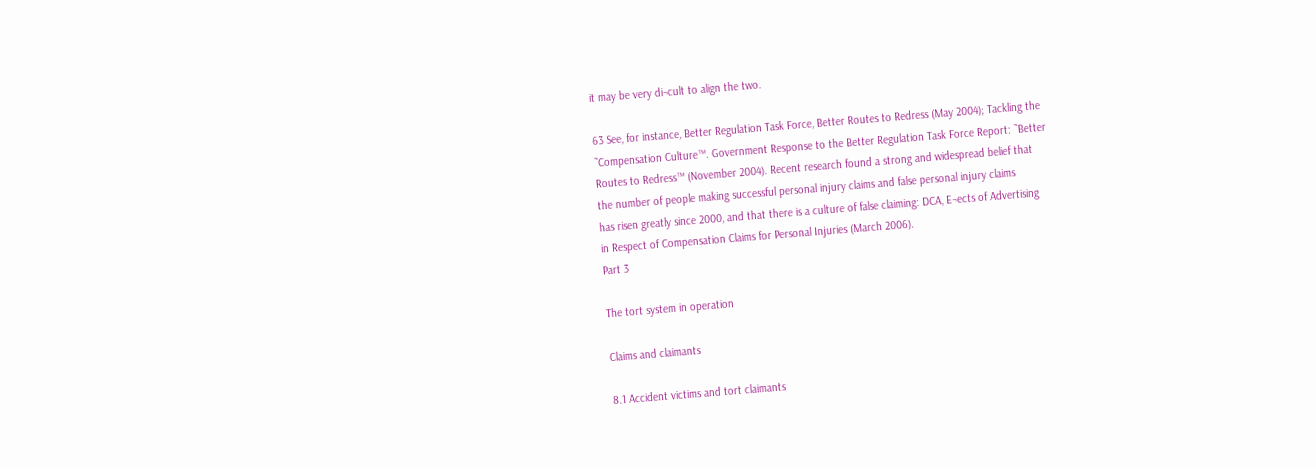it may be very di¬cult to align the two.

63 See, for instance, Better Regulation Task Force, Better Routes to Redress (May 2004); Tackling the
˜Compensation Culture™. Government Response to the Better Regulation Task Force Report: ˜Better
Routes to Redress™ (November 2004). Recent research found a strong and widespread belief that
the number of people making successful personal injury claims and false personal injury claims
has risen greatly since 2000, and that there is a culture of false claiming: DCA, E¬ects of Advertising
in Respect of Compensation Claims for Personal Injuries (March 2006).
Part 3

The tort system in operation

Claims and claimants

8.1 Accident victims and tort claimants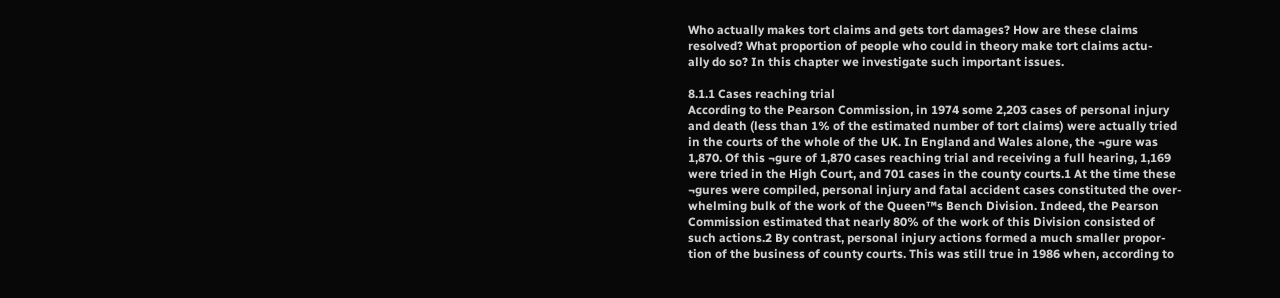Who actually makes tort claims and gets tort damages? How are these claims
resolved? What proportion of people who could in theory make tort claims actu-
ally do so? In this chapter we investigate such important issues.

8.1.1 Cases reaching trial
According to the Pearson Commission, in 1974 some 2,203 cases of personal injury
and death (less than 1% of the estimated number of tort claims) were actually tried
in the courts of the whole of the UK. In England and Wales alone, the ¬gure was
1,870. Of this ¬gure of 1,870 cases reaching trial and receiving a full hearing, 1,169
were tried in the High Court, and 701 cases in the county courts.1 At the time these
¬gures were compiled, personal injury and fatal accident cases constituted the over-
whelming bulk of the work of the Queen™s Bench Division. Indeed, the Pearson
Commission estimated that nearly 80% of the work of this Division consisted of
such actions.2 By contrast, personal injury actions formed a much smaller propor-
tion of the business of county courts. This was still true in 1986 when, according to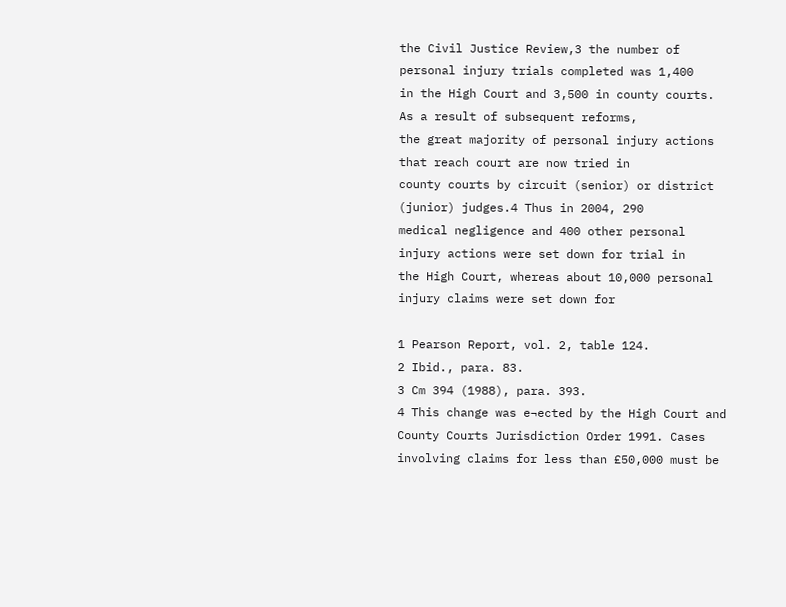the Civil Justice Review,3 the number of personal injury trials completed was 1,400
in the High Court and 3,500 in county courts. As a result of subsequent reforms,
the great majority of personal injury actions that reach court are now tried in
county courts by circuit (senior) or district (junior) judges.4 Thus in 2004, 290
medical negligence and 400 other personal injury actions were set down for trial in
the High Court, whereas about 10,000 personal injury claims were set down for

1 Pearson Report, vol. 2, table 124.
2 Ibid., para. 83.
3 Cm 394 (1988), para. 393.
4 This change was e¬ected by the High Court and County Courts Jurisdiction Order 1991. Cases
involving claims for less than £50,000 must be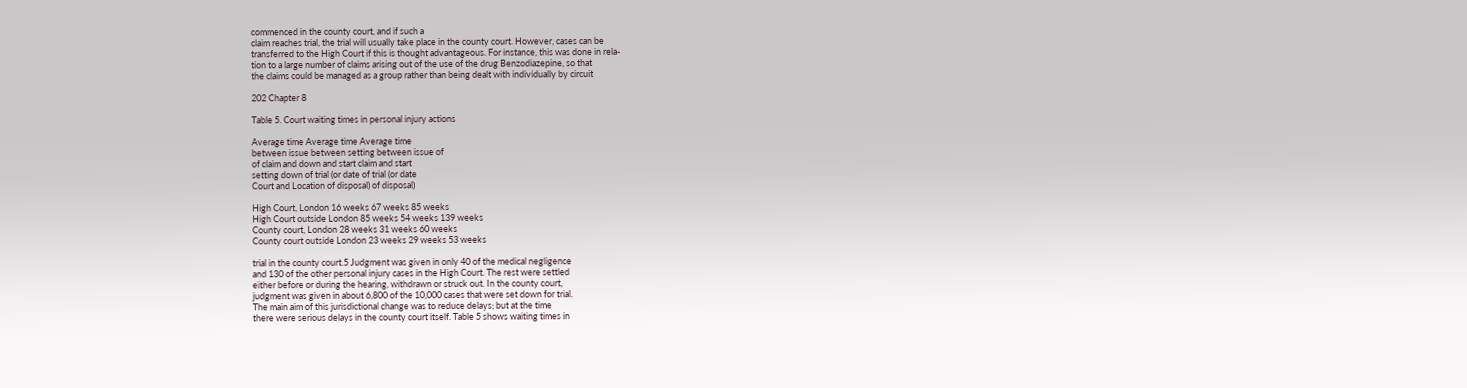commenced in the county court, and if such a
claim reaches trial, the trial will usually take place in the county court. However, cases can be
transferred to the High Court if this is thought advantageous. For instance, this was done in rela-
tion to a large number of claims arising out of the use of the drug Benzodiazepine, so that
the claims could be managed as a group rather than being dealt with individually by circuit

202 Chapter 8

Table 5. Court waiting times in personal injury actions

Average time Average time Average time
between issue between setting between issue of
of claim and down and start claim and start
setting down of trial (or date of trial (or date
Court and Location of disposal) of disposal)

High Court, London 16 weeks 67 weeks 85 weeks
High Court outside London 85 weeks 54 weeks 139 weeks
County court, London 28 weeks 31 weeks 60 weeks
County court outside London 23 weeks 29 weeks 53 weeks

trial in the county court.5 Judgment was given in only 40 of the medical negligence
and 130 of the other personal injury cases in the High Court. The rest were settled
either before or during the hearing, withdrawn or struck out. In the county court,
judgment was given in about 6,800 of the 10,000 cases that were set down for trial.
The main aim of this jurisdictional change was to reduce delays; but at the time
there were serious delays in the county court itself. Table 5 shows waiting times in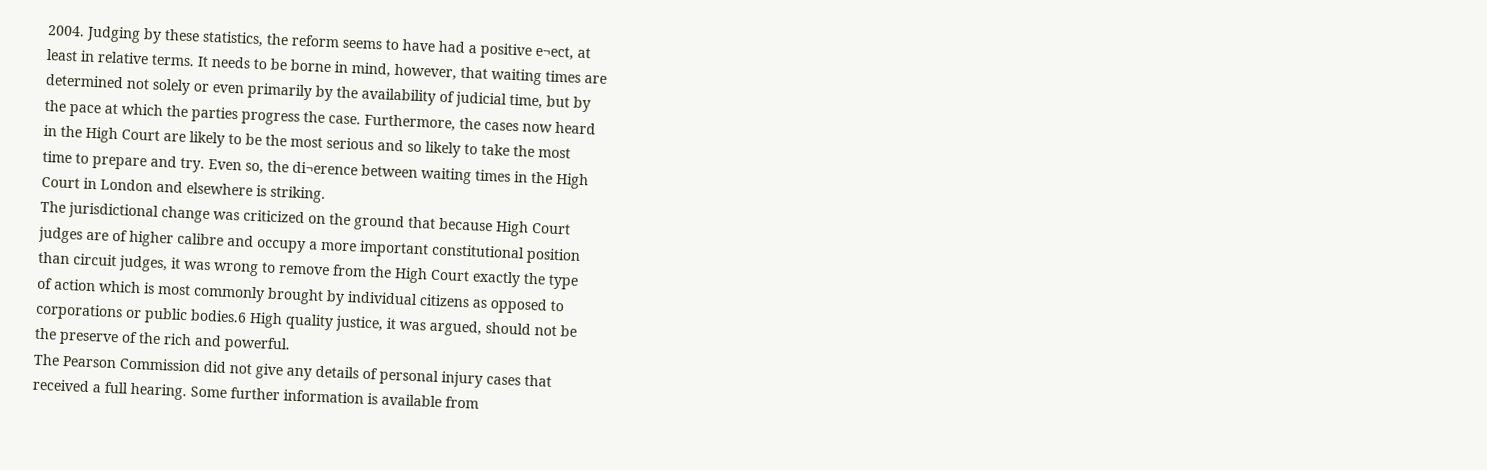2004. Judging by these statistics, the reform seems to have had a positive e¬ect, at
least in relative terms. It needs to be borne in mind, however, that waiting times are
determined not solely or even primarily by the availability of judicial time, but by
the pace at which the parties progress the case. Furthermore, the cases now heard
in the High Court are likely to be the most serious and so likely to take the most
time to prepare and try. Even so, the di¬erence between waiting times in the High
Court in London and elsewhere is striking.
The jurisdictional change was criticized on the ground that because High Court
judges are of higher calibre and occupy a more important constitutional position
than circuit judges, it was wrong to remove from the High Court exactly the type
of action which is most commonly brought by individual citizens as opposed to
corporations or public bodies.6 High quality justice, it was argued, should not be
the preserve of the rich and powerful.
The Pearson Commission did not give any details of personal injury cases that
received a full hearing. Some further information is available from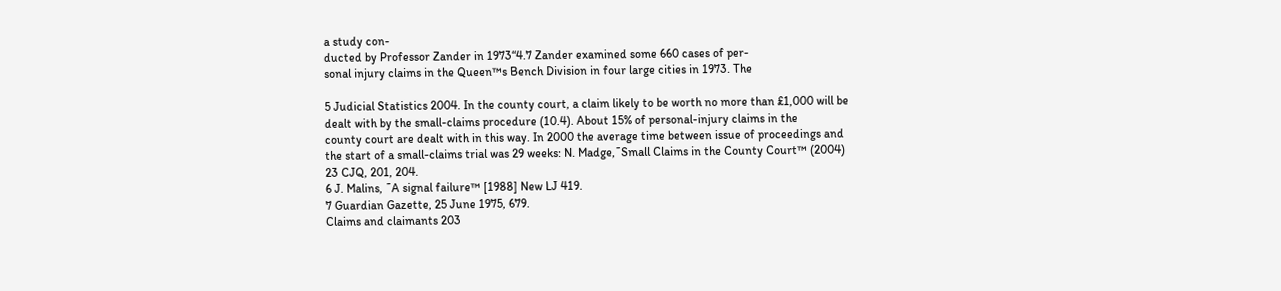a study con-
ducted by Professor Zander in 1973“4.7 Zander examined some 660 cases of per-
sonal injury claims in the Queen™s Bench Division in four large cities in 1973. The

5 Judicial Statistics 2004. In the county court, a claim likely to be worth no more than £1,000 will be
dealt with by the small-claims procedure (10.4). About 15% of personal-injury claims in the
county court are dealt with in this way. In 2000 the average time between issue of proceedings and
the start of a small-claims trial was 29 weeks: N. Madge,˜Small Claims in the County Court™ (2004)
23 CJQ, 201, 204.
6 J. Malins, ˜A signal failure™ [1988] New LJ 419.
7 Guardian Gazette, 25 June 1975, 679.
Claims and claimants 203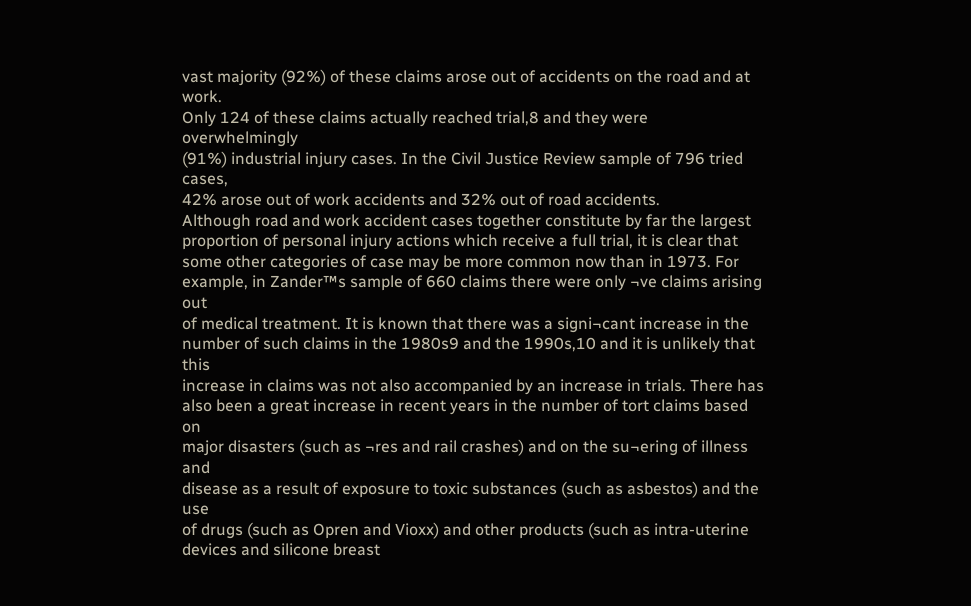vast majority (92%) of these claims arose out of accidents on the road and at work.
Only 124 of these claims actually reached trial,8 and they were overwhelmingly
(91%) industrial injury cases. In the Civil Justice Review sample of 796 tried cases,
42% arose out of work accidents and 32% out of road accidents.
Although road and work accident cases together constitute by far the largest
proportion of personal injury actions which receive a full trial, it is clear that
some other categories of case may be more common now than in 1973. For
example, in Zander™s sample of 660 claims there were only ¬ve claims arising out
of medical treatment. It is known that there was a signi¬cant increase in the
number of such claims in the 1980s9 and the 1990s,10 and it is unlikely that this
increase in claims was not also accompanied by an increase in trials. There has
also been a great increase in recent years in the number of tort claims based on
major disasters (such as ¬res and rail crashes) and on the su¬ering of illness and
disease as a result of exposure to toxic substances (such as asbestos) and the use
of drugs (such as Opren and Vioxx) and other products (such as intra-uterine
devices and silicone breast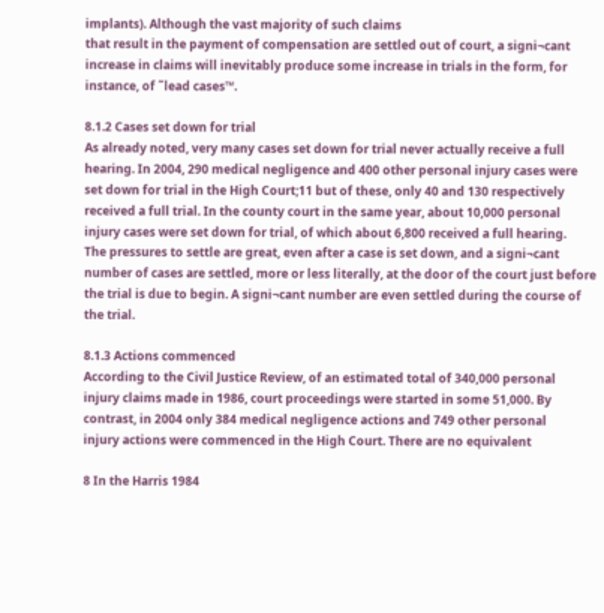implants). Although the vast majority of such claims
that result in the payment of compensation are settled out of court, a signi¬cant
increase in claims will inevitably produce some increase in trials in the form, for
instance, of ˜lead cases™.

8.1.2 Cases set down for trial
As already noted, very many cases set down for trial never actually receive a full
hearing. In 2004, 290 medical negligence and 400 other personal injury cases were
set down for trial in the High Court;11 but of these, only 40 and 130 respectively
received a full trial. In the county court in the same year, about 10,000 personal
injury cases were set down for trial, of which about 6,800 received a full hearing.
The pressures to settle are great, even after a case is set down, and a signi¬cant
number of cases are settled, more or less literally, at the door of the court just before
the trial is due to begin. A signi¬cant number are even settled during the course of
the trial.

8.1.3 Actions commenced
According to the Civil Justice Review, of an estimated total of 340,000 personal
injury claims made in 1986, court proceedings were started in some 51,000. By
contrast, in 2004 only 384 medical negligence actions and 749 other personal
injury actions were commenced in the High Court. There are no equivalent

8 In the Harris 1984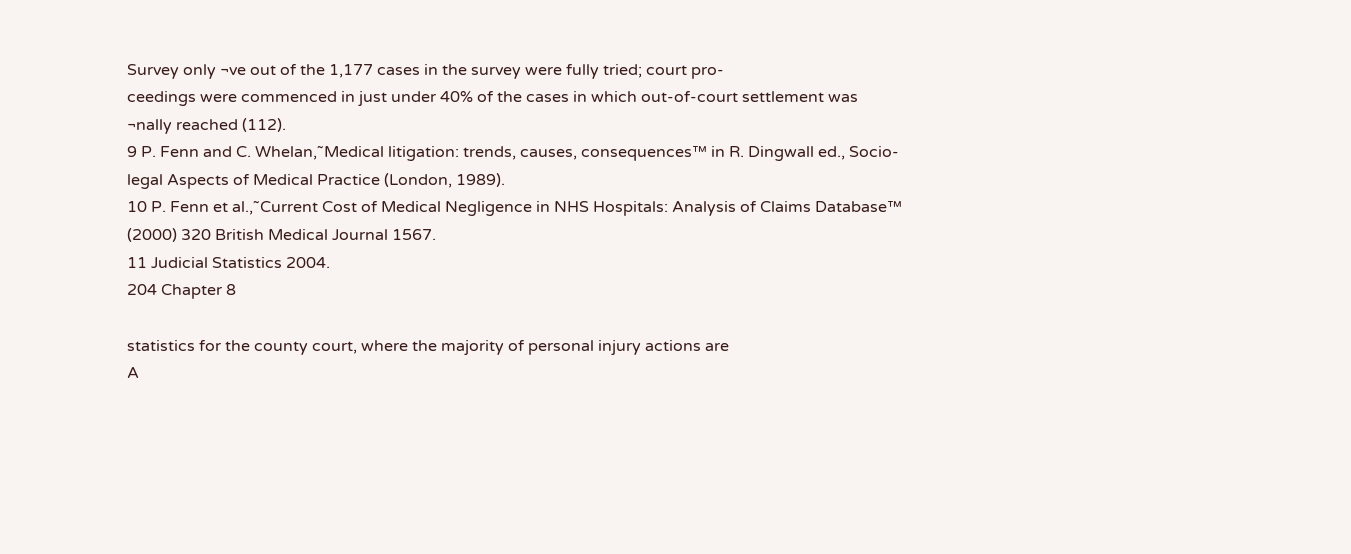Survey only ¬ve out of the 1,177 cases in the survey were fully tried; court pro-
ceedings were commenced in just under 40% of the cases in which out-of-court settlement was
¬nally reached (112).
9 P. Fenn and C. Whelan,˜Medical litigation: trends, causes, consequences™ in R. Dingwall ed., Socio-
legal Aspects of Medical Practice (London, 1989).
10 P. Fenn et al.,˜Current Cost of Medical Negligence in NHS Hospitals: Analysis of Claims Database™
(2000) 320 British Medical Journal 1567.
11 Judicial Statistics 2004.
204 Chapter 8

statistics for the county court, where the majority of personal injury actions are
A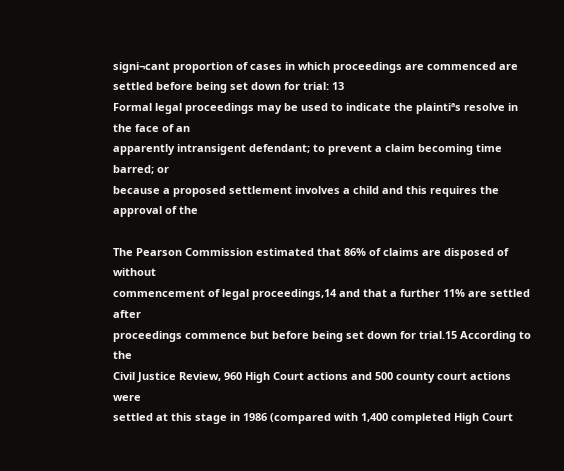signi¬cant proportion of cases in which proceedings are commenced are
settled before being set down for trial: 13
Formal legal proceedings may be used to indicate the plaintiªs resolve in the face of an
apparently intransigent defendant; to prevent a claim becoming time barred; or
because a proposed settlement involves a child and this requires the approval of the

The Pearson Commission estimated that 86% of claims are disposed of without
commencement of legal proceedings,14 and that a further 11% are settled after
proceedings commence but before being set down for trial.15 According to the
Civil Justice Review, 960 High Court actions and 500 county court actions were
settled at this stage in 1986 (compared with 1,400 completed High Court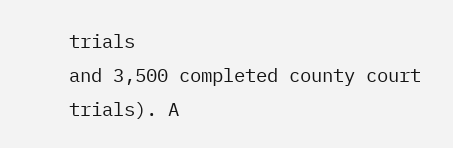trials
and 3,500 completed county court trials). A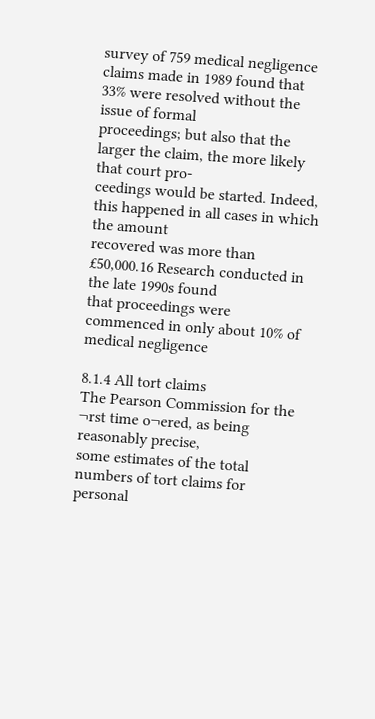survey of 759 medical negligence
claims made in 1989 found that 33% were resolved without the issue of formal
proceedings; but also that the larger the claim, the more likely that court pro-
ceedings would be started. Indeed, this happened in all cases in which the amount
recovered was more than £50,000.16 Research conducted in the late 1990s found
that proceedings were commenced in only about 10% of medical negligence

8.1.4 All tort claims
The Pearson Commission for the ¬rst time o¬ered, as being reasonably precise,
some estimates of the total numbers of tort claims for personal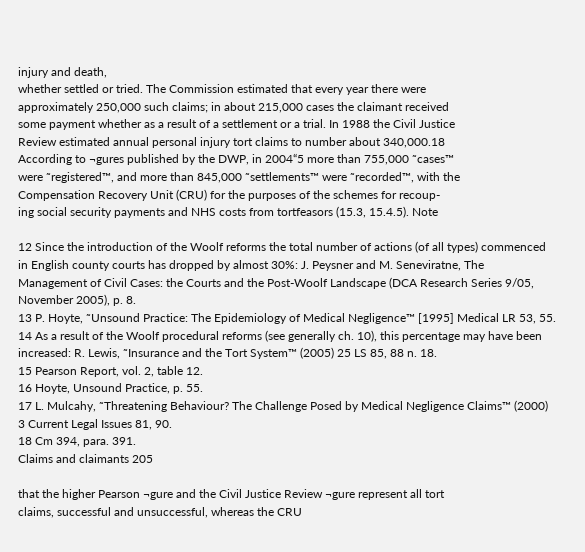injury and death,
whether settled or tried. The Commission estimated that every year there were
approximately 250,000 such claims; in about 215,000 cases the claimant received
some payment whether as a result of a settlement or a trial. In 1988 the Civil Justice
Review estimated annual personal injury tort claims to number about 340,000.18
According to ¬gures published by the DWP, in 2004“5 more than 755,000 ˜cases™
were ˜registered™, and more than 845,000 ˜settlements™ were ˜recorded™, with the
Compensation Recovery Unit (CRU) for the purposes of the schemes for recoup-
ing social security payments and NHS costs from tortfeasors (15.3, 15.4.5). Note

12 Since the introduction of the Woolf reforms the total number of actions (of all types) commenced
in English county courts has dropped by almost 30%: J. Peysner and M. Seneviratne, The
Management of Civil Cases: the Courts and the Post-Woolf Landscape (DCA Research Series 9/05,
November 2005), p. 8.
13 P. Hoyte, ˜Unsound Practice: The Epidemiology of Medical Negligence™ [1995] Medical LR 53, 55.
14 As a result of the Woolf procedural reforms (see generally ch. 10), this percentage may have been
increased: R. Lewis, ˜Insurance and the Tort System™ (2005) 25 LS 85, 88 n. 18.
15 Pearson Report, vol. 2, table 12.
16 Hoyte, Unsound Practice, p. 55.
17 L. Mulcahy, ˜Threatening Behaviour? The Challenge Posed by Medical Negligence Claims™ (2000)
3 Current Legal Issues 81, 90.
18 Cm 394, para. 391.
Claims and claimants 205

that the higher Pearson ¬gure and the Civil Justice Review ¬gure represent all tort
claims, successful and unsuccessful, whereas the CRU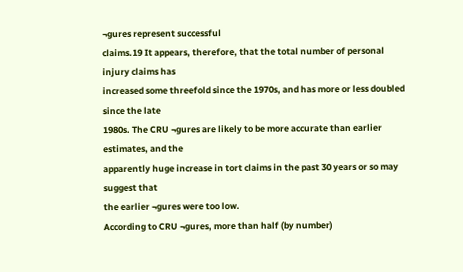¬gures represent successful
claims.19 It appears, therefore, that the total number of personal injury claims has
increased some threefold since the 1970s, and has more or less doubled since the late
1980s. The CRU ¬gures are likely to be more accurate than earlier estimates, and the
apparently huge increase in tort claims in the past 30 years or so may suggest that
the earlier ¬gures were too low.
According to CRU ¬gures, more than half (by number)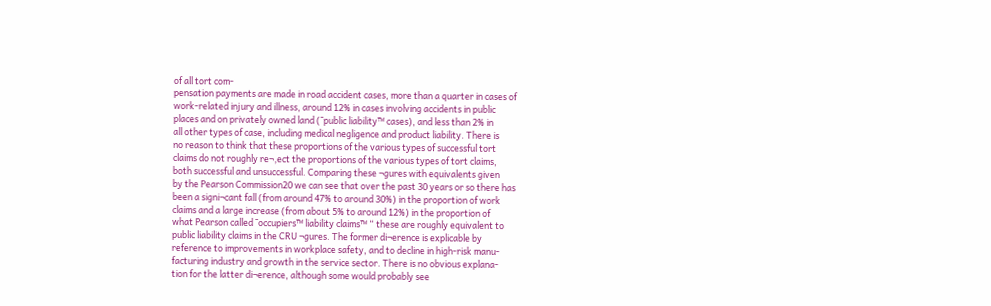of all tort com-
pensation payments are made in road accident cases, more than a quarter in cases of
work-related injury and illness, around 12% in cases involving accidents in public
places and on privately owned land (˜public liability™ cases), and less than 2% in
all other types of case, including medical negligence and product liability. There is
no reason to think that these proportions of the various types of successful tort
claims do not roughly re¬‚ect the proportions of the various types of tort claims,
both successful and unsuccessful. Comparing these ¬gures with equivalents given
by the Pearson Commission20 we can see that over the past 30 years or so there has
been a signi¬cant fall (from around 47% to around 30%) in the proportion of work
claims and a large increase (from about 5% to around 12%) in the proportion of
what Pearson called ˜occupiers™ liability claims™ “ these are roughly equivalent to
public liability claims in the CRU ¬gures. The former di¬erence is explicable by
reference to improvements in workplace safety, and to decline in high-risk manu-
facturing industry and growth in the service sector. There is no obvious explana-
tion for the latter di¬erence, although some would probably see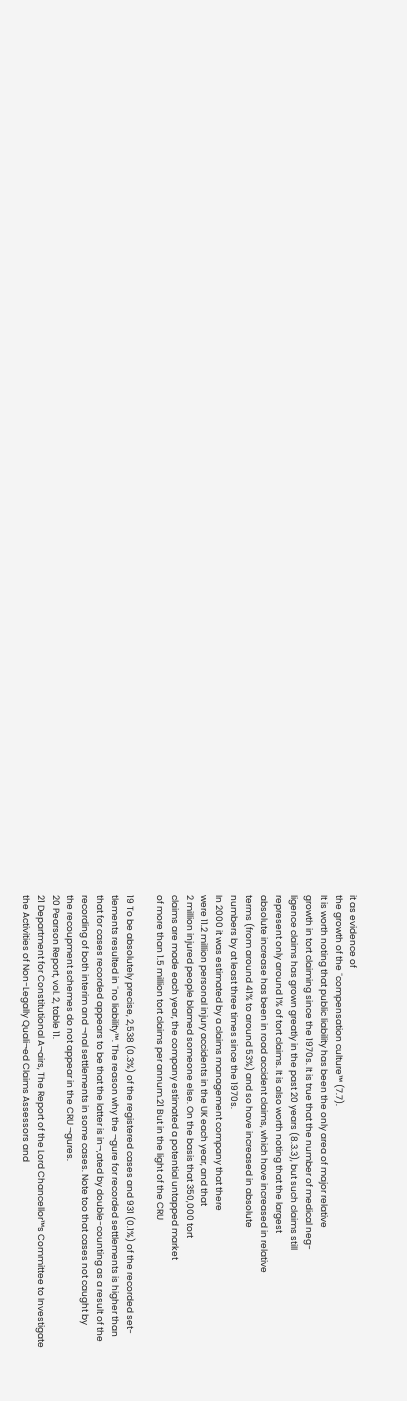it as evidence of
the growth of the ˜compensation culture™ (7.7).
It is worth noting that public liability has been the only area of major relative
growth in tort claiming since the 1970s. It is true that the number of medical neg-
ligence claims has grown greatly in the past 20 years (8.3.3), but such claims still
represent only around 1% of tort claims. It is also worth noting that the largest
absolute increase has been in road accident claims, which have increased in relative
terms (from around 41% to around 53%) and so have increased in absolute
numbers by at least three times since the 1970s.
In 2000 it was estimated by a claims management company that there
were 11.2 million personal injury accidents in the UK each year, and that
2 million injured people blamed someone else. On the basis that 350,000 tort
claims are made each year, the company estimated a potential untapped market
of more than 1.5 million tort claims per annum.21 But in the light of the CRU

19 To be absolutely precise, 2,538 (0.3%) of the registered cases and 931 (0.1%) of the recorded set-
tlements resulted in ˜no liability™. The reason why the ¬gure for recorded settlements is higher than
that for cases recorded appears to be that the latter is in¬‚ated by double-counting as a result of the
recording of both interim and ¬nal settlements in some cases. Note too that cases not caught by
the recoupment schemes do not appear in the CRU ¬gures.
20 Pearson Report, vol. 2, table 11.
21 Department for Constitutional A¬airs, The Report of the Lord Chancellor™s Committee to Investigate
the Activities of Non-Legally Quali¬ed Claims Assessors and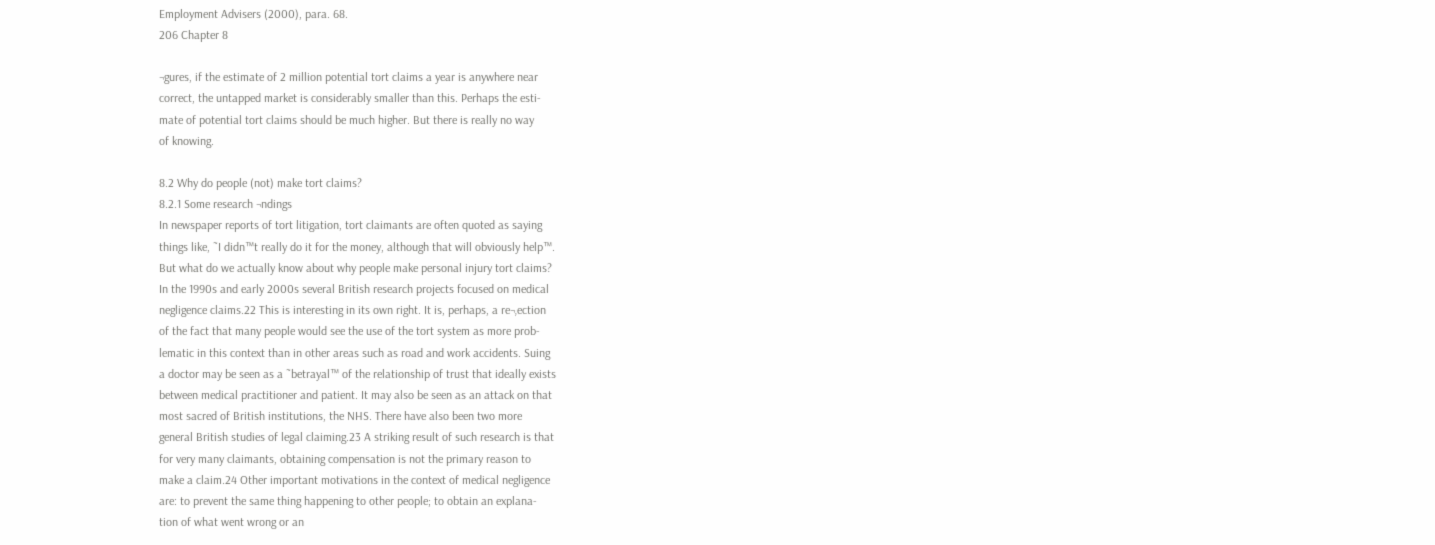Employment Advisers (2000), para. 68.
206 Chapter 8

¬gures, if the estimate of 2 million potential tort claims a year is anywhere near
correct, the untapped market is considerably smaller than this. Perhaps the esti-
mate of potential tort claims should be much higher. But there is really no way
of knowing.

8.2 Why do people (not) make tort claims?
8.2.1 Some research ¬ndings
In newspaper reports of tort litigation, tort claimants are often quoted as saying
things like, ˜I didn™t really do it for the money, although that will obviously help™.
But what do we actually know about why people make personal injury tort claims?
In the 1990s and early 2000s several British research projects focused on medical
negligence claims.22 This is interesting in its own right. It is, perhaps, a re¬‚ection
of the fact that many people would see the use of the tort system as more prob-
lematic in this context than in other areas such as road and work accidents. Suing
a doctor may be seen as a ˜betrayal™ of the relationship of trust that ideally exists
between medical practitioner and patient. It may also be seen as an attack on that
most sacred of British institutions, the NHS. There have also been two more
general British studies of legal claiming.23 A striking result of such research is that
for very many claimants, obtaining compensation is not the primary reason to
make a claim.24 Other important motivations in the context of medical negligence
are: to prevent the same thing happening to other people; to obtain an explana-
tion of what went wrong or an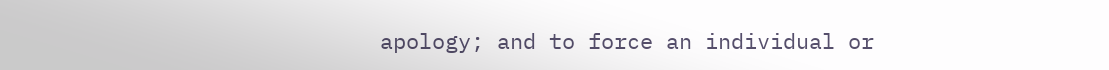apology; and to force an individual or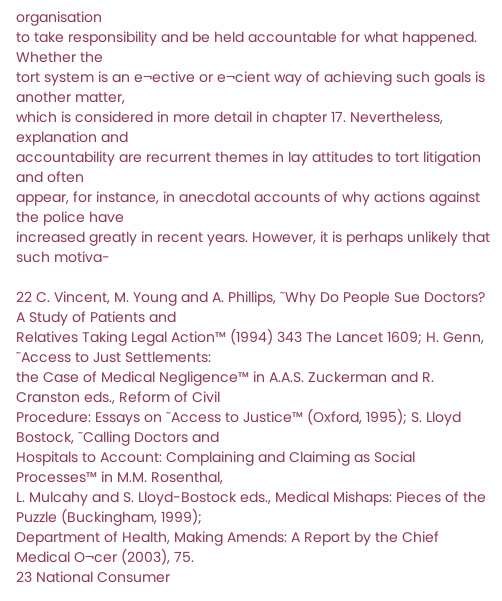organisation
to take responsibility and be held accountable for what happened. Whether the
tort system is an e¬ective or e¬cient way of achieving such goals is another matter,
which is considered in more detail in chapter 17. Nevertheless, explanation and
accountability are recurrent themes in lay attitudes to tort litigation and often
appear, for instance, in anecdotal accounts of why actions against the police have
increased greatly in recent years. However, it is perhaps unlikely that such motiva-

22 C. Vincent, M. Young and A. Phillips, ˜Why Do People Sue Doctors? A Study of Patients and
Relatives Taking Legal Action™ (1994) 343 The Lancet 1609; H. Genn, ˜Access to Just Settlements:
the Case of Medical Negligence™ in A.A.S. Zuckerman and R. Cranston eds., Reform of Civil
Procedure: Essays on ˜Access to Justice™ (Oxford, 1995); S. Lloyd Bostock, ˜Calling Doctors and
Hospitals to Account: Complaining and Claiming as Social Processes™ in M.M. Rosenthal,
L. Mulcahy and S. Lloyd-Bostock eds., Medical Mishaps: Pieces of the Puzzle (Buckingham, 1999);
Department of Health, Making Amends: A Report by the Chief Medical O¬cer (2003), 75.
23 National Consumer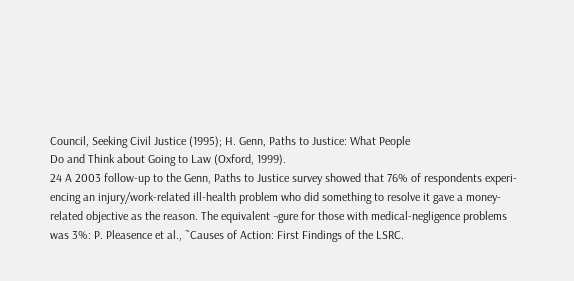Council, Seeking Civil Justice (1995); H. Genn, Paths to Justice: What People
Do and Think about Going to Law (Oxford, 1999).
24 A 2003 follow-up to the Genn, Paths to Justice survey showed that 76% of respondents experi-
encing an injury/work-related ill-health problem who did something to resolve it gave a money-
related objective as the reason. The equivalent ¬gure for those with medical-negligence problems
was 3%: P. Pleasence et al., ˜Causes of Action: First Findings of the LSRC.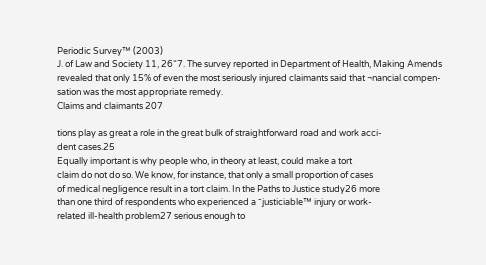Periodic Survey™ (2003)
J. of Law and Society 11, 26“7. The survey reported in Department of Health, Making Amends
revealed that only 15% of even the most seriously injured claimants said that ¬nancial compen-
sation was the most appropriate remedy.
Claims and claimants 207

tions play as great a role in the great bulk of straightforward road and work acci-
dent cases.25
Equally important is why people who, in theory at least, could make a tort
claim do not do so. We know, for instance, that only a small proportion of cases
of medical negligence result in a tort claim. In the Paths to Justice study26 more
than one third of respondents who experienced a ˜justiciable™ injury or work-
related ill-health problem27 serious enough to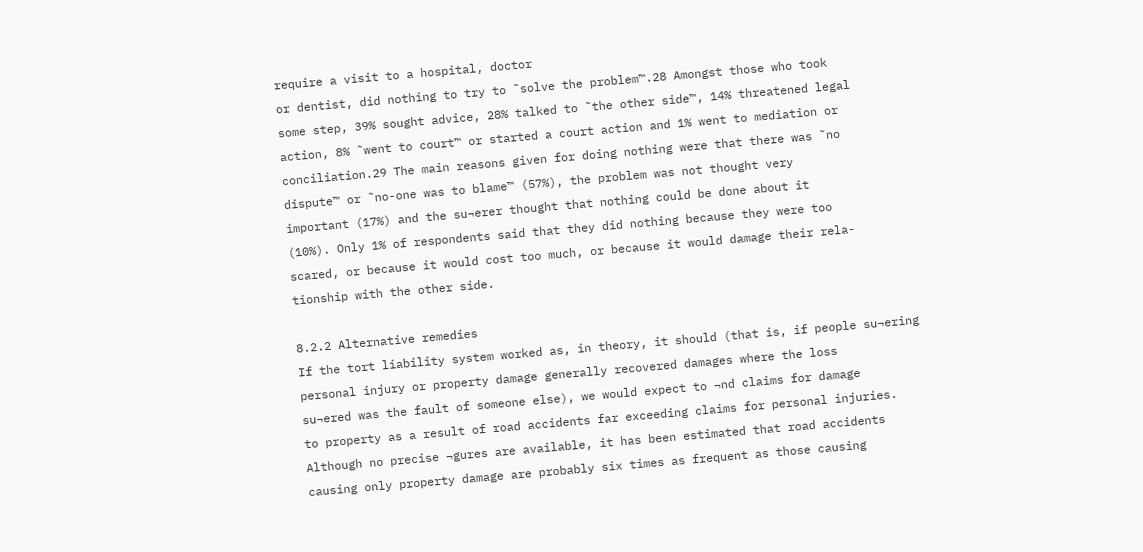require a visit to a hospital, doctor
or dentist, did nothing to try to ˜solve the problem™.28 Amongst those who took
some step, 39% sought advice, 28% talked to ˜the other side™, 14% threatened legal
action, 8% ˜went to court™ or started a court action and 1% went to mediation or
conciliation.29 The main reasons given for doing nothing were that there was ˜no
dispute™ or ˜no-one was to blame™ (57%), the problem was not thought very
important (17%) and the su¬erer thought that nothing could be done about it
(10%). Only 1% of respondents said that they did nothing because they were too
scared, or because it would cost too much, or because it would damage their rela-
tionship with the other side.

8.2.2 Alternative remedies
If the tort liability system worked as, in theory, it should (that is, if people su¬ering
personal injury or property damage generally recovered damages where the loss
su¬ered was the fault of someone else), we would expect to ¬nd claims for damage
to property as a result of road accidents far exceeding claims for personal injuries.
Although no precise ¬gures are available, it has been estimated that road accidents
causing only property damage are probably six times as frequent as those causing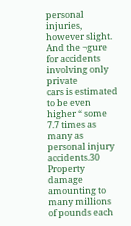personal injuries, however slight. And the ¬gure for accidents involving only private
cars is estimated to be even higher “ some 7.7 times as many as personal injury
accidents.30 Property damage amounting to many millions of pounds each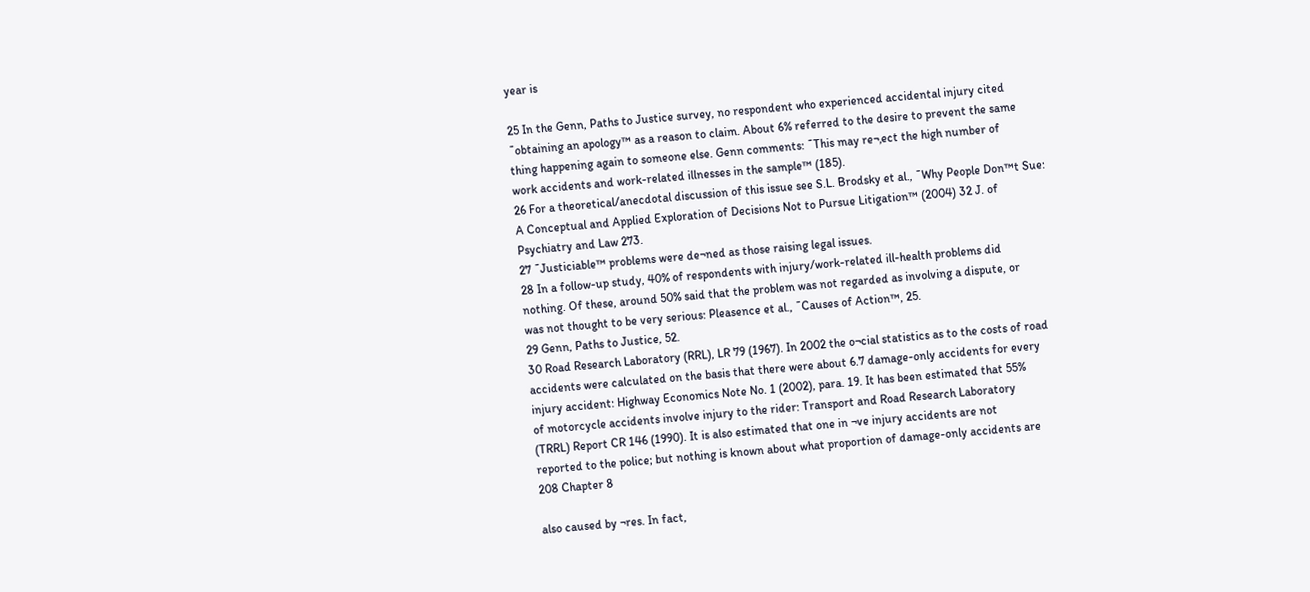year is

25 In the Genn, Paths to Justice survey, no respondent who experienced accidental injury cited
˜obtaining an apology™ as a reason to claim. About 6% referred to the desire to prevent the same
thing happening again to someone else. Genn comments: ˜This may re¬‚ect the high number of
work accidents and work-related illnesses in the sample™ (185).
26 For a theoretical/anecdotal discussion of this issue see S.L. Brodsky et al., ˜Why People Don™t Sue:
A Conceptual and Applied Exploration of Decisions Not to Pursue Litigation™ (2004) 32 J. of
Psychiatry and Law 273.
27 ˜Justiciable™ problems were de¬ned as those raising legal issues.
28 In a follow-up study, 40% of respondents with injury/work-related ill-health problems did
nothing. Of these, around 50% said that the problem was not regarded as involving a dispute, or
was not thought to be very serious: Pleasence et al., ˜Causes of Action™, 25.
29 Genn, Paths to Justice, 52.
30 Road Research Laboratory (RRL), LR 79 (1967). In 2002 the o¬cial statistics as to the costs of road
accidents were calculated on the basis that there were about 6.7 damage-only accidents for every
injury accident: Highway Economics Note No. 1 (2002), para. 19. It has been estimated that 55%
of motorcycle accidents involve injury to the rider: Transport and Road Research Laboratory
(TRRL) Report CR 146 (1990). It is also estimated that one in ¬ve injury accidents are not
reported to the police; but nothing is known about what proportion of damage-only accidents are
208 Chapter 8

also caused by ¬res. In fact,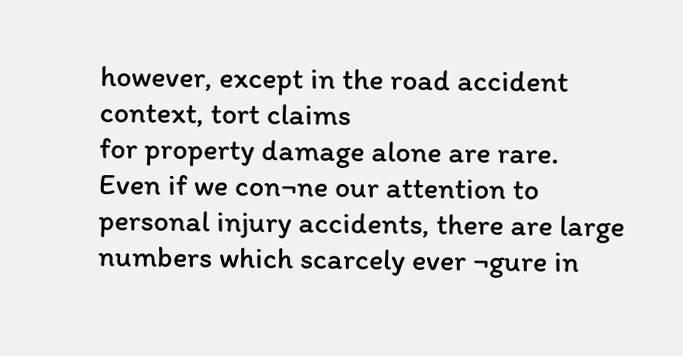however, except in the road accident context, tort claims
for property damage alone are rare.
Even if we con¬ne our attention to personal injury accidents, there are large
numbers which scarcely ever ¬gure in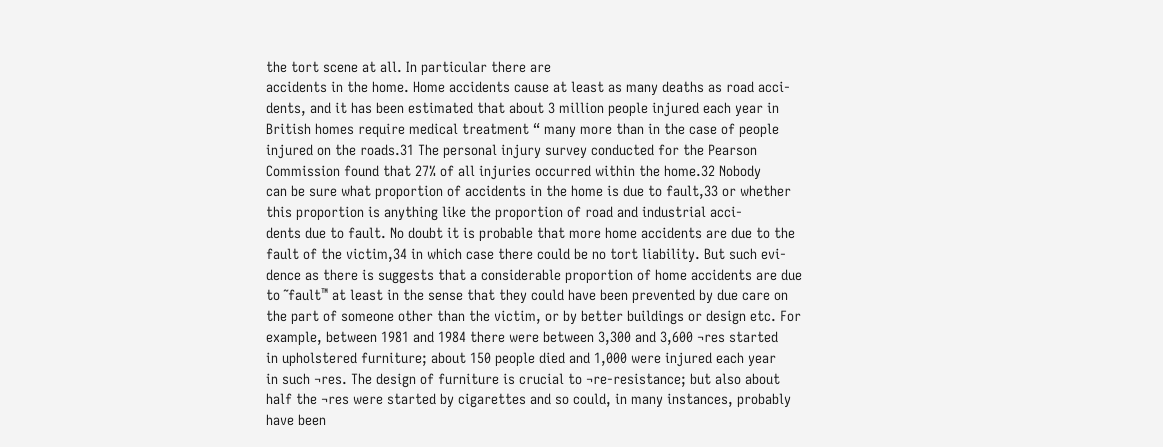the tort scene at all. In particular there are
accidents in the home. Home accidents cause at least as many deaths as road acci-
dents, and it has been estimated that about 3 million people injured each year in
British homes require medical treatment “ many more than in the case of people
injured on the roads.31 The personal injury survey conducted for the Pearson
Commission found that 27% of all injuries occurred within the home.32 Nobody
can be sure what proportion of accidents in the home is due to fault,33 or whether
this proportion is anything like the proportion of road and industrial acci-
dents due to fault. No doubt it is probable that more home accidents are due to the
fault of the victim,34 in which case there could be no tort liability. But such evi-
dence as there is suggests that a considerable proportion of home accidents are due
to ˜fault™ at least in the sense that they could have been prevented by due care on
the part of someone other than the victim, or by better buildings or design etc. For
example, between 1981 and 1984 there were between 3,300 and 3,600 ¬res started
in upholstered furniture; about 150 people died and 1,000 were injured each year
in such ¬res. The design of furniture is crucial to ¬re-resistance; but also about
half the ¬res were started by cigarettes and so could, in many instances, probably
have been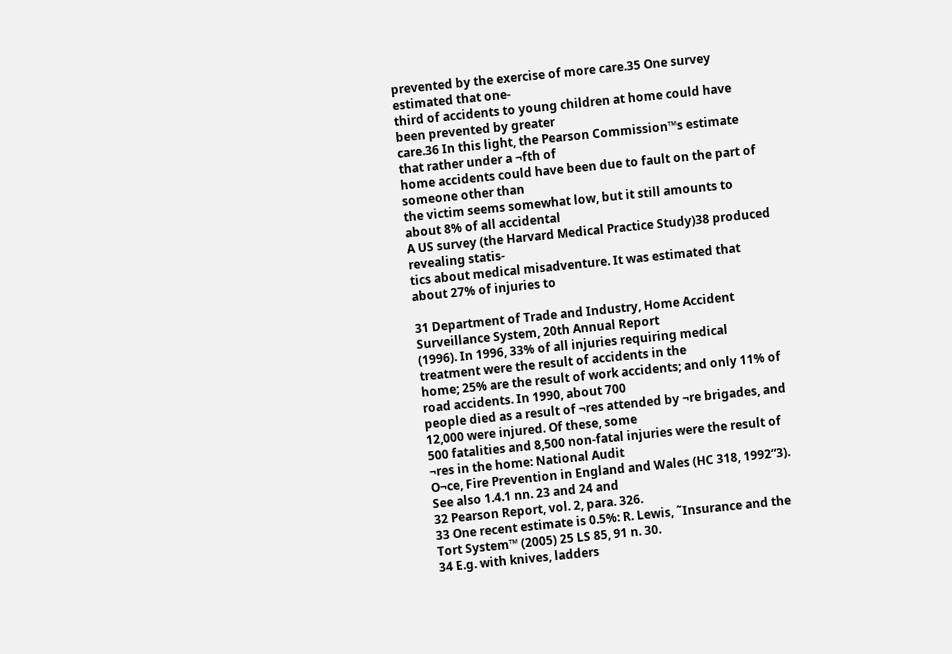prevented by the exercise of more care.35 One survey estimated that one-
third of accidents to young children at home could have been prevented by greater
care.36 In this light, the Pearson Commission™s estimate that rather under a ¬fth of
home accidents could have been due to fault on the part of someone other than
the victim seems somewhat low, but it still amounts to about 8% of all accidental
A US survey (the Harvard Medical Practice Study)38 produced revealing statis-
tics about medical misadventure. It was estimated that about 27% of injuries to

31 Department of Trade and Industry, Home Accident Surveillance System, 20th Annual Report
(1996). In 1996, 33% of all injuries requiring medical treatment were the result of accidents in the
home; 25% are the result of work accidents; and only 11% of road accidents. In 1990, about 700
people died as a result of ¬res attended by ¬re brigades, and 12,000 were injured. Of these, some
500 fatalities and 8,500 non-fatal injuries were the result of ¬res in the home: National Audit
O¬ce, Fire Prevention in England and Wales (HC 318, 1992“3). See also 1.4.1 nn. 23 and 24 and
32 Pearson Report, vol. 2, para. 326.
33 One recent estimate is 0.5%: R. Lewis, ˜Insurance and the Tort System™ (2005) 25 LS 85, 91 n. 30.
34 E.g. with knives, ladders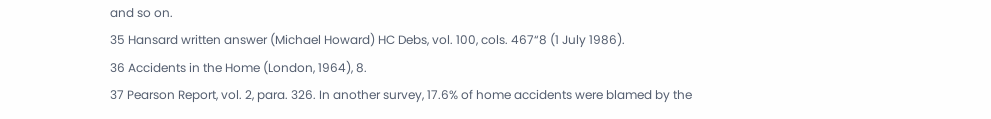and so on.
35 Hansard written answer (Michael Howard) HC Debs, vol. 100, cols. 467“8 (1 July 1986).
36 Accidents in the Home (London, 1964), 8.
37 Pearson Report, vol. 2, para. 326. In another survey, 17.6% of home accidents were blamed by the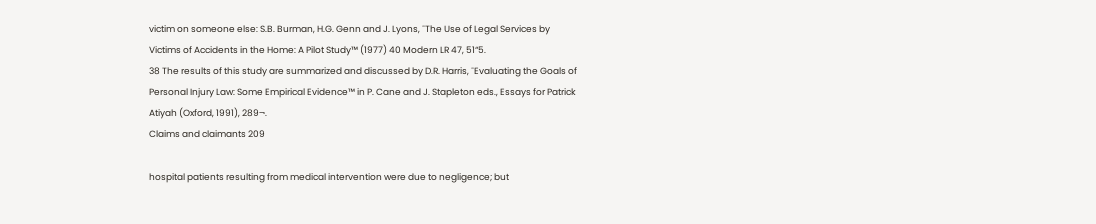victim on someone else: S.B. Burman, H.G. Genn and J. Lyons, ˜The Use of Legal Services by
Victims of Accidents in the Home: A Pilot Study™ (1977) 40 Modern LR 47, 51“5.
38 The results of this study are summarized and discussed by D.R. Harris, ˜Evaluating the Goals of
Personal Injury Law: Some Empirical Evidence™ in P. Cane and J. Stapleton eds., Essays for Patrick
Atiyah (Oxford, 1991), 289¬.
Claims and claimants 209

hospital patients resulting from medical intervention were due to negligence; but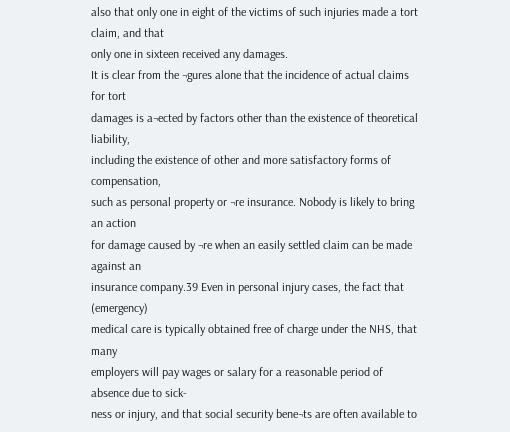also that only one in eight of the victims of such injuries made a tort claim, and that
only one in sixteen received any damages.
It is clear from the ¬gures alone that the incidence of actual claims for tort
damages is a¬ected by factors other than the existence of theoretical liability,
including the existence of other and more satisfactory forms of compensation,
such as personal property or ¬re insurance. Nobody is likely to bring an action
for damage caused by ¬re when an easily settled claim can be made against an
insurance company.39 Even in personal injury cases, the fact that (emergency)
medical care is typically obtained free of charge under the NHS, that many
employers will pay wages or salary for a reasonable period of absence due to sick-
ness or injury, and that social security bene¬ts are often available to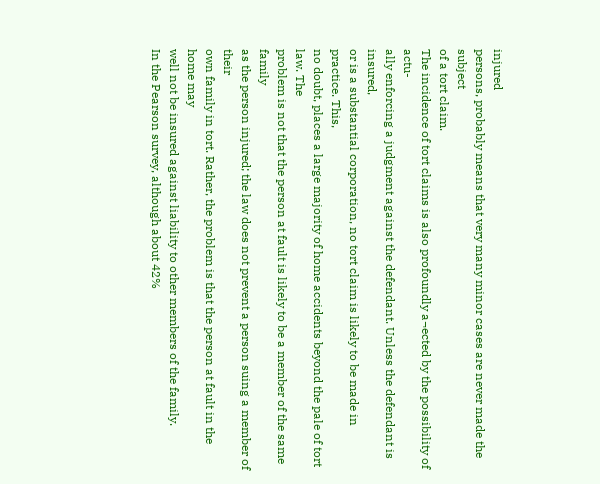injured
persons, probably means that very many minor cases are never made the subject
of a tort claim.
The incidence of tort claims is also profoundly a¬ected by the possibility of actu-
ally enforcing a judgment against the defendant. Unless the defendant is insured,
or is a substantial corporation, no tort claim is likely to be made in practice. This,
no doubt, places a large majority of home accidents beyond the pale of tort law. The
problem is not that the person at fault is likely to be a member of the same family
as the person injured; the law does not prevent a person suing a member of their
own family in tort. Rather, the problem is that the person at fault in the home may
well not be insured against liability to other members of the family.
In the Pearson survey, although about 42%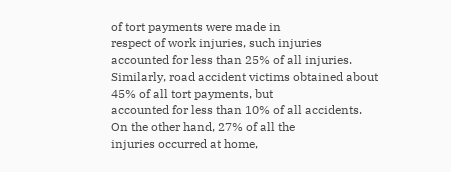of tort payments were made in
respect of work injuries, such injuries accounted for less than 25% of all injuries.
Similarly, road accident victims obtained about 45% of all tort payments, but
accounted for less than 10% of all accidents. On the other hand, 27% of all the
injuries occurred at home,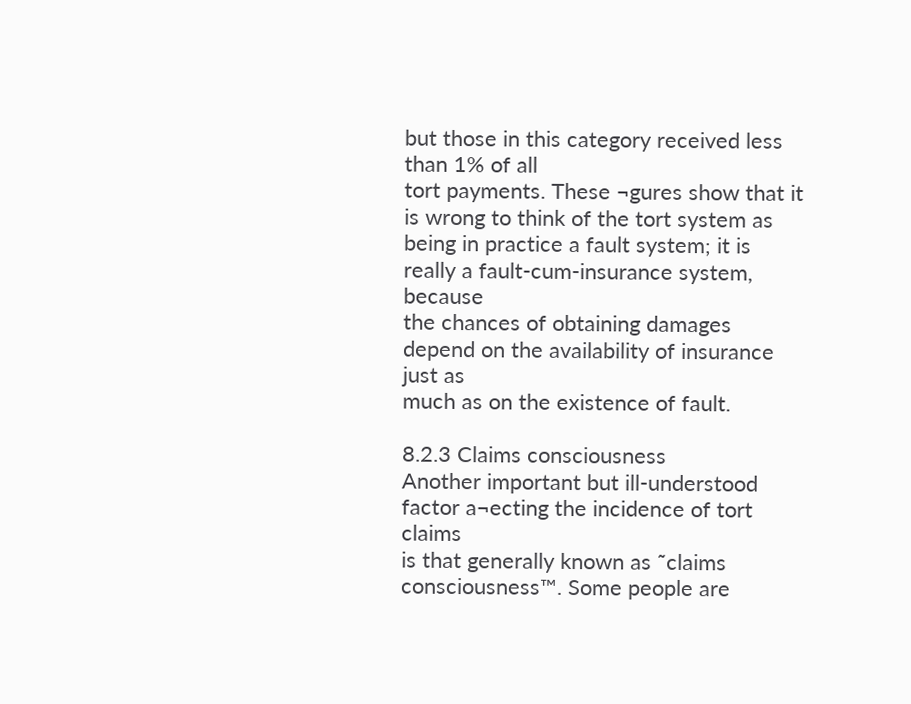but those in this category received less than 1% of all
tort payments. These ¬gures show that it is wrong to think of the tort system as
being in practice a fault system; it is really a fault-cum-insurance system, because
the chances of obtaining damages depend on the availability of insurance just as
much as on the existence of fault.

8.2.3 Claims consciousness
Another important but ill-understood factor a¬ecting the incidence of tort claims
is that generally known as ˜claims consciousness™. Some people are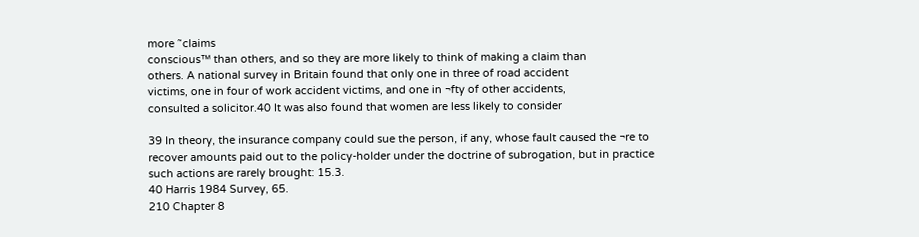more ˜claims
conscious™ than others, and so they are more likely to think of making a claim than
others. A national survey in Britain found that only one in three of road accident
victims, one in four of work accident victims, and one in ¬fty of other accidents,
consulted a solicitor.40 It was also found that women are less likely to consider

39 In theory, the insurance company could sue the person, if any, whose fault caused the ¬re to
recover amounts paid out to the policy-holder under the doctrine of subrogation, but in practice
such actions are rarely brought: 15.3.
40 Harris 1984 Survey, 65.
210 Chapter 8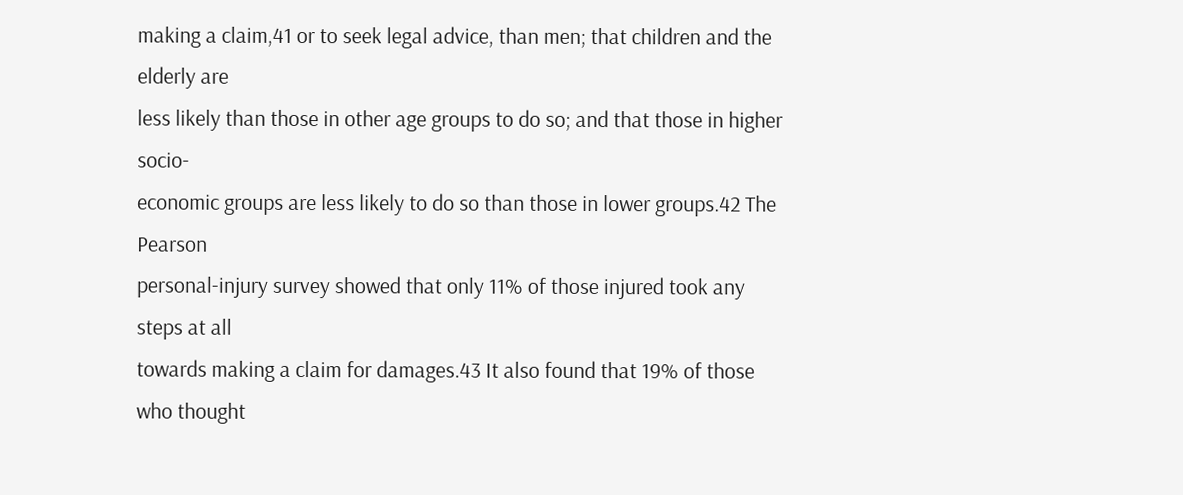making a claim,41 or to seek legal advice, than men; that children and the elderly are
less likely than those in other age groups to do so; and that those in higher socio-
economic groups are less likely to do so than those in lower groups.42 The Pearson
personal-injury survey showed that only 11% of those injured took any steps at all
towards making a claim for damages.43 It also found that 19% of those who thought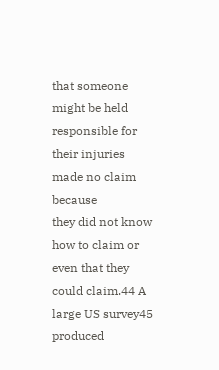that someone might be held responsible for their injuries made no claim because
they did not know how to claim or even that they could claim.44 A large US survey45
produced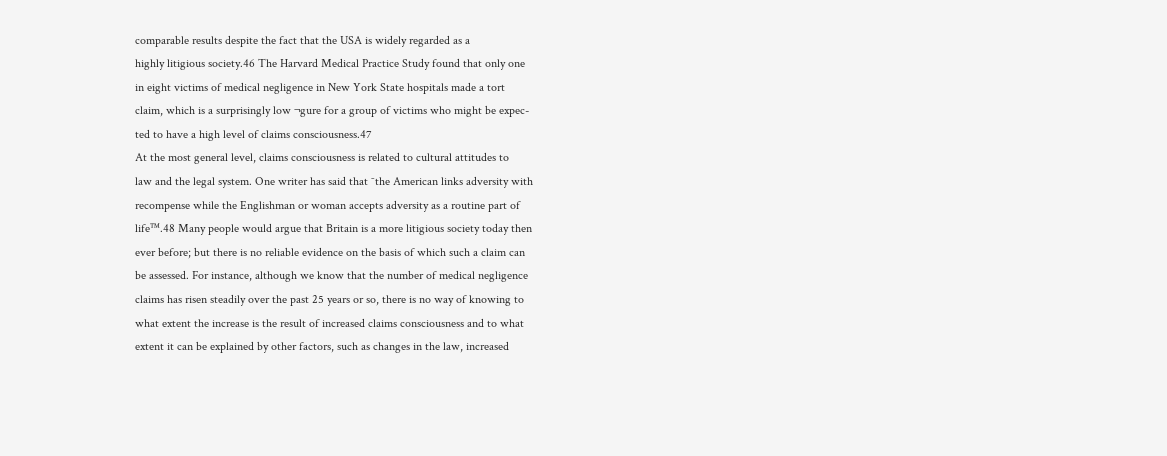comparable results despite the fact that the USA is widely regarded as a
highly litigious society.46 The Harvard Medical Practice Study found that only one
in eight victims of medical negligence in New York State hospitals made a tort
claim, which is a surprisingly low ¬gure for a group of victims who might be expec-
ted to have a high level of claims consciousness.47
At the most general level, claims consciousness is related to cultural attitudes to
law and the legal system. One writer has said that ˜the American links adversity with
recompense while the Englishman or woman accepts adversity as a routine part of
life™.48 Many people would argue that Britain is a more litigious society today then
ever before; but there is no reliable evidence on the basis of which such a claim can
be assessed. For instance, although we know that the number of medical negligence
claims has risen steadily over the past 25 years or so, there is no way of knowing to
what extent the increase is the result of increased claims consciousness and to what
extent it can be explained by other factors, such as changes in the law, increased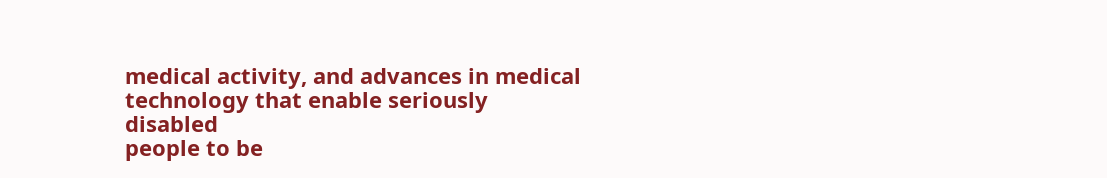medical activity, and advances in medical technology that enable seriously disabled
people to be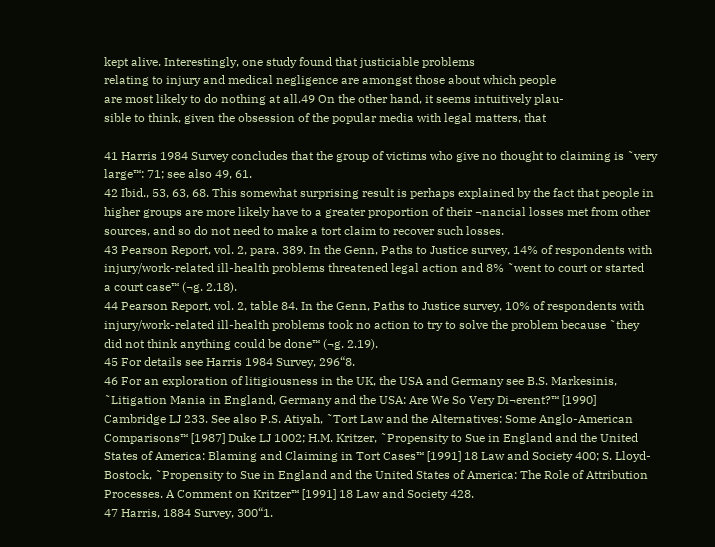kept alive. Interestingly, one study found that justiciable problems
relating to injury and medical negligence are amongst those about which people
are most likely to do nothing at all.49 On the other hand, it seems intuitively plau-
sible to think, given the obsession of the popular media with legal matters, that

41 Harris 1984 Survey concludes that the group of victims who give no thought to claiming is ˜very
large™: 71; see also 49, 61.
42 Ibid., 53, 63, 68. This somewhat surprising result is perhaps explained by the fact that people in
higher groups are more likely have to a greater proportion of their ¬nancial losses met from other
sources, and so do not need to make a tort claim to recover such losses.
43 Pearson Report, vol. 2, para. 389. In the Genn, Paths to Justice survey, 14% of respondents with
injury/work-related ill-health problems threatened legal action and 8% ˜went to court or started
a court case™ (¬g. 2.18).
44 Pearson Report, vol. 2, table 84. In the Genn, Paths to Justice survey, 10% of respondents with
injury/work-related ill-health problems took no action to try to solve the problem because ˜they
did not think anything could be done™ (¬g. 2.19).
45 For details see Harris 1984 Survey, 296“8.
46 For an exploration of litigiousness in the UK, the USA and Germany see B.S. Markesinis,
˜Litigation Mania in England, Germany and the USA: Are We So Very Di¬erent?™ [1990]
Cambridge LJ 233. See also P.S. Atiyah, ˜Tort Law and the Alternatives: Some Anglo-American
Comparisons™ [1987] Duke LJ 1002; H.M. Kritzer, ˜Propensity to Sue in England and the United
States of America: Blaming and Claiming in Tort Cases™ [1991] 18 Law and Society 400; S. Lloyd-
Bostock, ˜Propensity to Sue in England and the United States of America: The Role of Attribution
Processes. A Comment on Kritzer™ [1991] 18 Law and Society 428.
47 Harris, 1884 Survey, 300“1.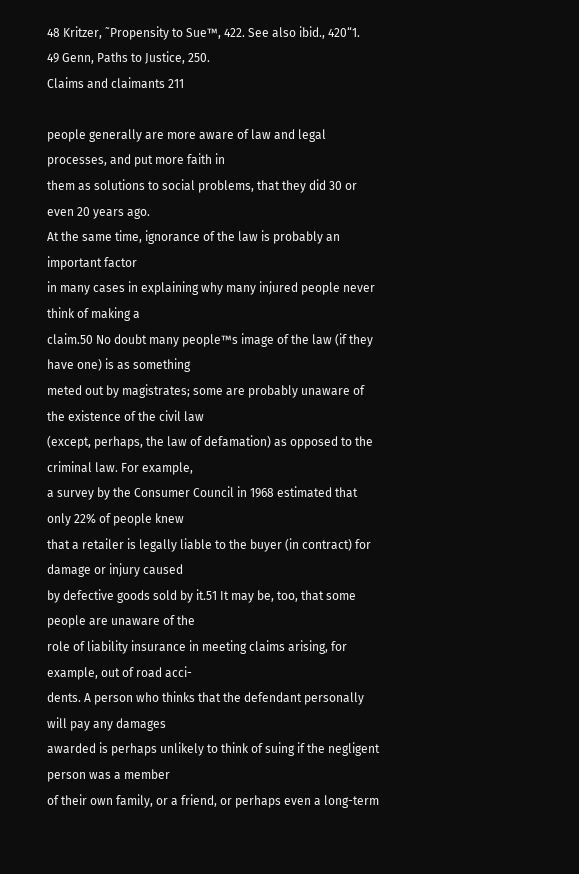48 Kritzer, ˜Propensity to Sue™, 422. See also ibid., 420“1.
49 Genn, Paths to Justice, 250.
Claims and claimants 211

people generally are more aware of law and legal processes, and put more faith in
them as solutions to social problems, that they did 30 or even 20 years ago.
At the same time, ignorance of the law is probably an important factor
in many cases in explaining why many injured people never think of making a
claim.50 No doubt many people™s image of the law (if they have one) is as something
meted out by magistrates; some are probably unaware of the existence of the civil law
(except, perhaps, the law of defamation) as opposed to the criminal law. For example,
a survey by the Consumer Council in 1968 estimated that only 22% of people knew
that a retailer is legally liable to the buyer (in contract) for damage or injury caused
by defective goods sold by it.51 It may be, too, that some people are unaware of the
role of liability insurance in meeting claims arising, for example, out of road acci-
dents. A person who thinks that the defendant personally will pay any damages
awarded is perhaps unlikely to think of suing if the negligent person was a member
of their own family, or a friend, or perhaps even a long-term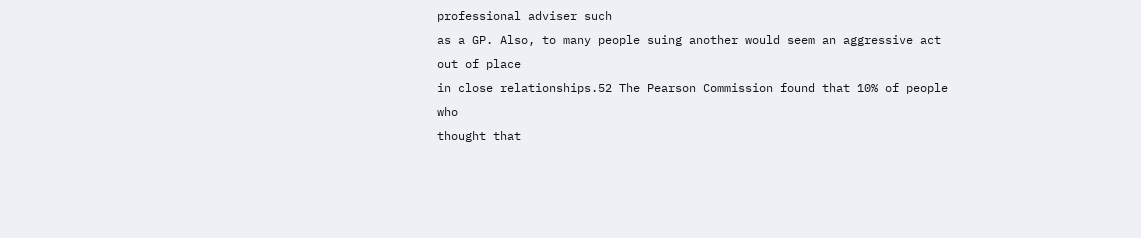professional adviser such
as a GP. Also, to many people suing another would seem an aggressive act out of place
in close relationships.52 The Pearson Commission found that 10% of people who
thought that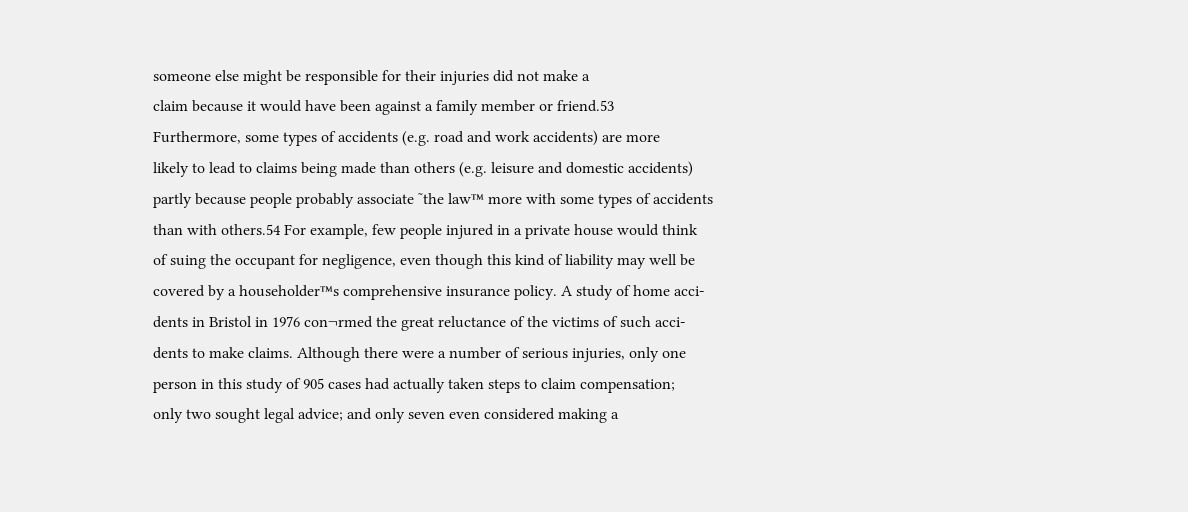someone else might be responsible for their injuries did not make a
claim because it would have been against a family member or friend.53
Furthermore, some types of accidents (e.g. road and work accidents) are more
likely to lead to claims being made than others (e.g. leisure and domestic accidents)
partly because people probably associate ˜the law™ more with some types of accidents
than with others.54 For example, few people injured in a private house would think
of suing the occupant for negligence, even though this kind of liability may well be
covered by a householder™s comprehensive insurance policy. A study of home acci-
dents in Bristol in 1976 con¬rmed the great reluctance of the victims of such acci-
dents to make claims. Although there were a number of serious injuries, only one
person in this study of 905 cases had actually taken steps to claim compensation;
only two sought legal advice; and only seven even considered making a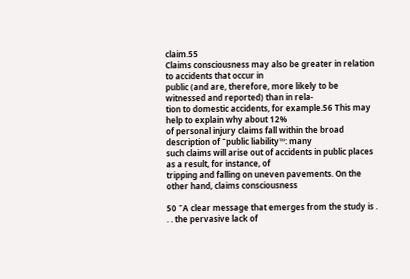claim.55
Claims consciousness may also be greater in relation to accidents that occur in
public (and are, therefore, more likely to be witnessed and reported) than in rela-
tion to domestic accidents, for example.56 This may help to explain why about 12%
of personal injury claims fall within the broad description of ˜public liability™: many
such claims will arise out of accidents in public places as a result, for instance, of
tripping and falling on uneven pavements. On the other hand, claims consciousness

50 ˜A clear message that emerges from the study is . . . the pervasive lack of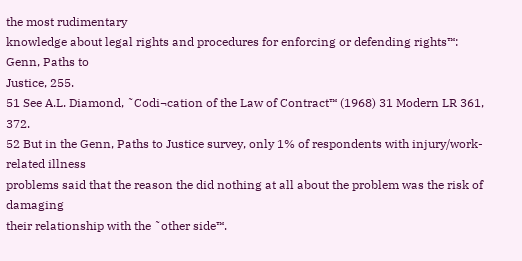the most rudimentary
knowledge about legal rights and procedures for enforcing or defending rights™: Genn, Paths to
Justice, 255.
51 See A.L. Diamond, ˜Codi¬cation of the Law of Contract™ (1968) 31 Modern LR 361, 372.
52 But in the Genn, Paths to Justice survey, only 1% of respondents with injury/work-related illness
problems said that the reason the did nothing at all about the problem was the risk of damaging
their relationship with the ˜other side™.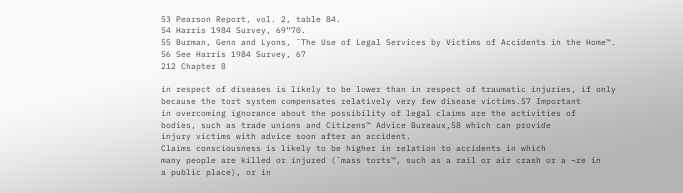53 Pearson Report, vol. 2, table 84.
54 Harris 1984 Survey, 69“70.
55 Burman, Genn and Lyons, ˜The Use of Legal Services by Victims of Accidents in the Home™.
56 See Harris 1984 Survey, 67
212 Chapter 8

in respect of diseases is likely to be lower than in respect of traumatic injuries, if only
because the tort system compensates relatively very few disease victims.57 Important
in overcoming ignorance about the possibility of legal claims are the activities of
bodies, such as trade unions and Citizens™ Advice Bureaux,58 which can provide
injury victims with advice soon after an accident.
Claims consciousness is likely to be higher in relation to accidents in which
many people are killed or injured (˜mass torts™, such as a rail or air crash or a ¬re in
a public place), or in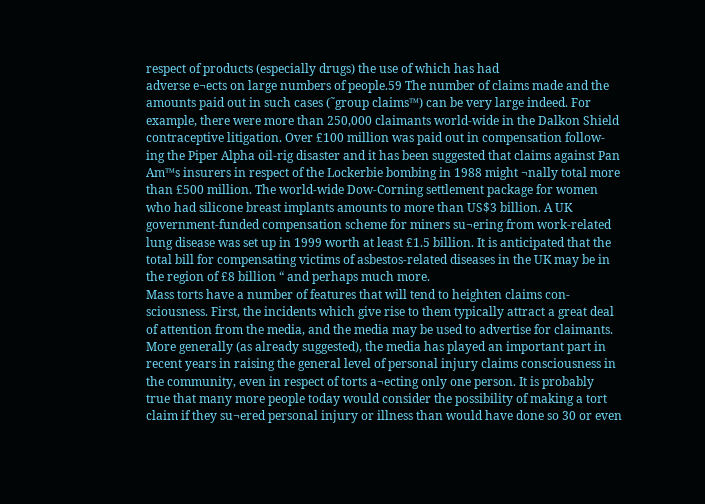respect of products (especially drugs) the use of which has had
adverse e¬ects on large numbers of people.59 The number of claims made and the
amounts paid out in such cases (˜group claims™) can be very large indeed. For
example, there were more than 250,000 claimants world-wide in the Dalkon Shield
contraceptive litigation. Over £100 million was paid out in compensation follow-
ing the Piper Alpha oil-rig disaster and it has been suggested that claims against Pan
Am™s insurers in respect of the Lockerbie bombing in 1988 might ¬nally total more
than £500 million. The world-wide Dow-Corning settlement package for women
who had silicone breast implants amounts to more than US$3 billion. A UK
government-funded compensation scheme for miners su¬ering from work-related
lung disease was set up in 1999 worth at least £1.5 billion. It is anticipated that the
total bill for compensating victims of asbestos-related diseases in the UK may be in
the region of £8 billion “ and perhaps much more.
Mass torts have a number of features that will tend to heighten claims con-
sciousness. First, the incidents which give rise to them typically attract a great deal
of attention from the media, and the media may be used to advertise for claimants.
More generally (as already suggested), the media has played an important part in
recent years in raising the general level of personal injury claims consciousness in
the community, even in respect of torts a¬ecting only one person. It is probably
true that many more people today would consider the possibility of making a tort
claim if they su¬ered personal injury or illness than would have done so 30 or even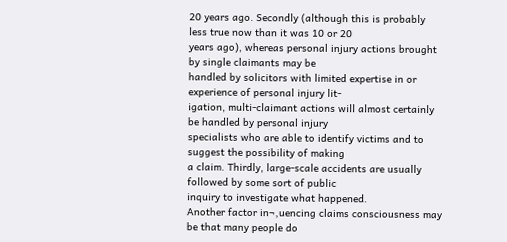20 years ago. Secondly (although this is probably less true now than it was 10 or 20
years ago), whereas personal injury actions brought by single claimants may be
handled by solicitors with limited expertise in or experience of personal injury lit-
igation, multi-claimant actions will almost certainly be handled by personal injury
specialists who are able to identify victims and to suggest the possibility of making
a claim. Thirdly, large-scale accidents are usually followed by some sort of public
inquiry to investigate what happened.
Another factor in¬‚uencing claims consciousness may be that many people do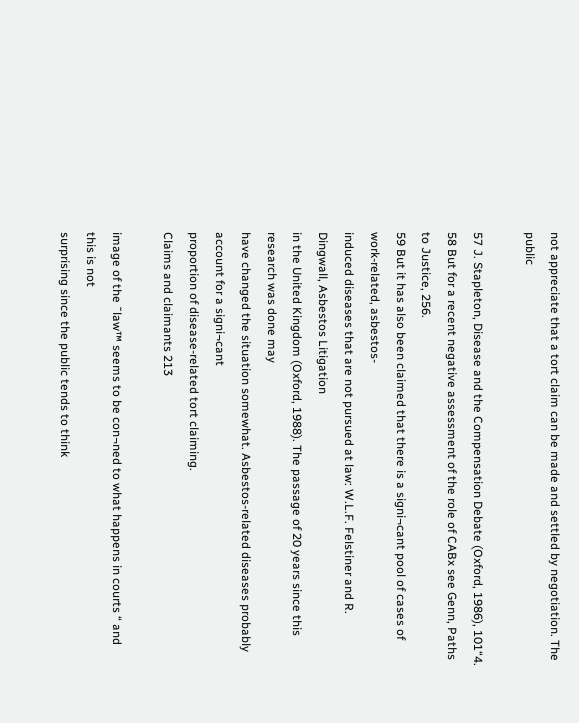not appreciate that a tort claim can be made and settled by negotiation. The public

57 J. Stapleton, Disease and the Compensation Debate (Oxford, 1986), 101“4.
58 But for a recent negative assessment of the role of CABx see Genn, Paths to Justice, 256.
59 But it has also been claimed that there is a signi¬cant pool of cases of work-related, asbestos-
induced diseases that are not pursued at law: W.L.F. Felstiner and R. Dingwall, Asbestos Litigation
in the United Kingdom (Oxford, 1988). The passage of 20 years since this research was done may
have changed the situation somewhat. Asbestos-related diseases probably account for a signi¬cant
proportion of disease-related tort claiming.
Claims and claimants 213

image of the ˜law™ seems to be con¬ned to what happens in courts “ and this is not
surprising since the public tends to think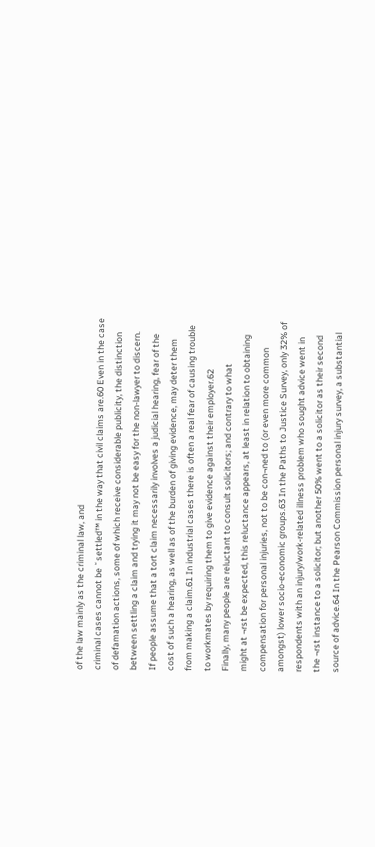of the law mainly as the criminal law, and
criminal cases cannot be ˜settled™ in the way that civil claims are.60 Even in the case
of defamation actions, some of which receive considerable publicity, the distinction
between settling a claim and trying it may not be easy for the non-lawyer to discern.
If people assume that a tort claim necessarily involves a judicial hearing, fear of the
cost of such a hearing, as well as of the burden of giving evidence, may deter them
from making a claim.61 In industrial cases there is often a real fear of causing trouble
to workmates by requiring them to give evidence against their employer.62
Finally, many people are reluctant to consult solicitors; and contrary to what
might at ¬rst be expected, this reluctance appears, at least in relation to obtaining
compensation for personal injuries, not to be con¬ned to (or even more common
amongst) lower socio-economic groups.63 In the Paths to Justice Survey, only 32% of
respondents with an injury/work-related illness problem who sought advice went in
the ¬rst instance to a solicitor; but another 50% went to a solicitor as their second
source of advice.64 In the Pearson Commission personal injury survey, a substantial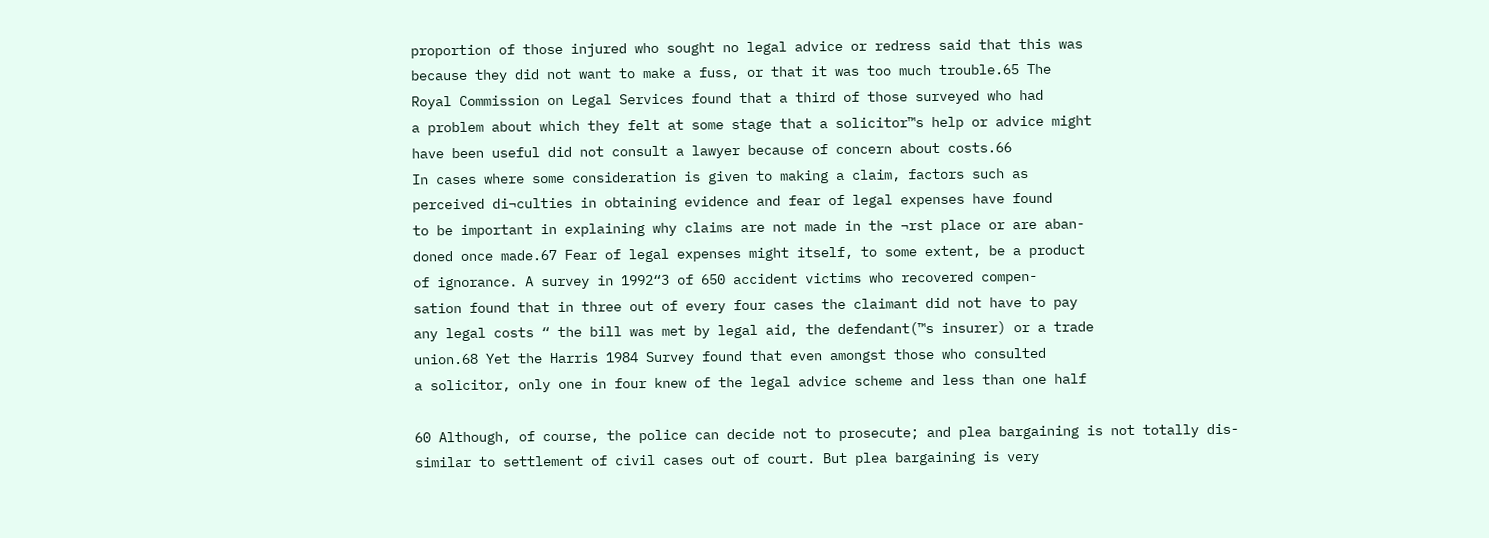proportion of those injured who sought no legal advice or redress said that this was
because they did not want to make a fuss, or that it was too much trouble.65 The
Royal Commission on Legal Services found that a third of those surveyed who had
a problem about which they felt at some stage that a solicitor™s help or advice might
have been useful did not consult a lawyer because of concern about costs.66
In cases where some consideration is given to making a claim, factors such as
perceived di¬culties in obtaining evidence and fear of legal expenses have found
to be important in explaining why claims are not made in the ¬rst place or are aban-
doned once made.67 Fear of legal expenses might itself, to some extent, be a product
of ignorance. A survey in 1992“3 of 650 accident victims who recovered compen-
sation found that in three out of every four cases the claimant did not have to pay
any legal costs “ the bill was met by legal aid, the defendant(™s insurer) or a trade
union.68 Yet the Harris 1984 Survey found that even amongst those who consulted
a solicitor, only one in four knew of the legal advice scheme and less than one half

60 Although, of course, the police can decide not to prosecute; and plea bargaining is not totally dis-
similar to settlement of civil cases out of court. But plea bargaining is very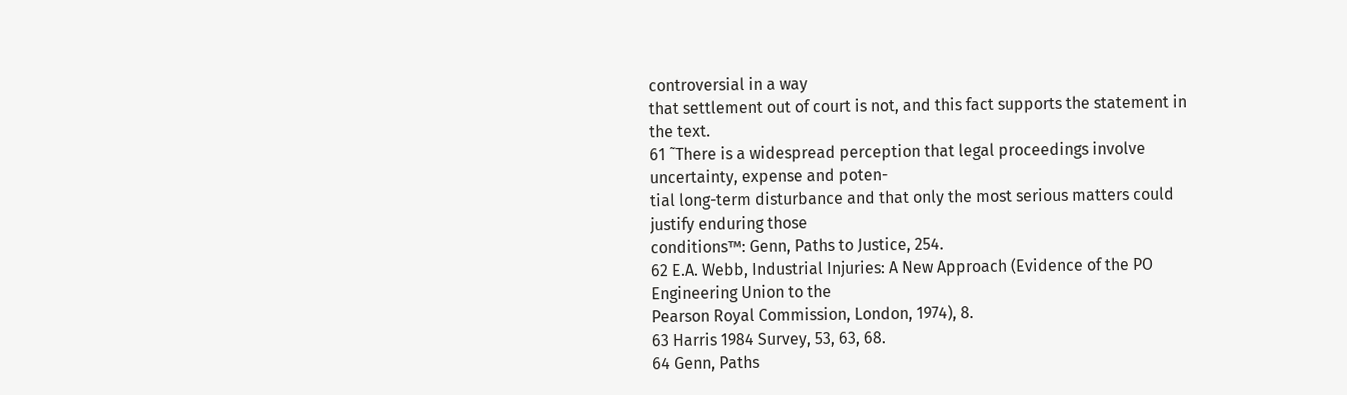controversial in a way
that settlement out of court is not, and this fact supports the statement in the text.
61 ˜There is a widespread perception that legal proceedings involve uncertainty, expense and poten-
tial long-term disturbance and that only the most serious matters could justify enduring those
conditions™: Genn, Paths to Justice, 254.
62 E.A. Webb, Industrial Injuries: A New Approach (Evidence of the PO Engineering Union to the
Pearson Royal Commission, London, 1974), 8.
63 Harris 1984 Survey, 53, 63, 68.
64 Genn, Paths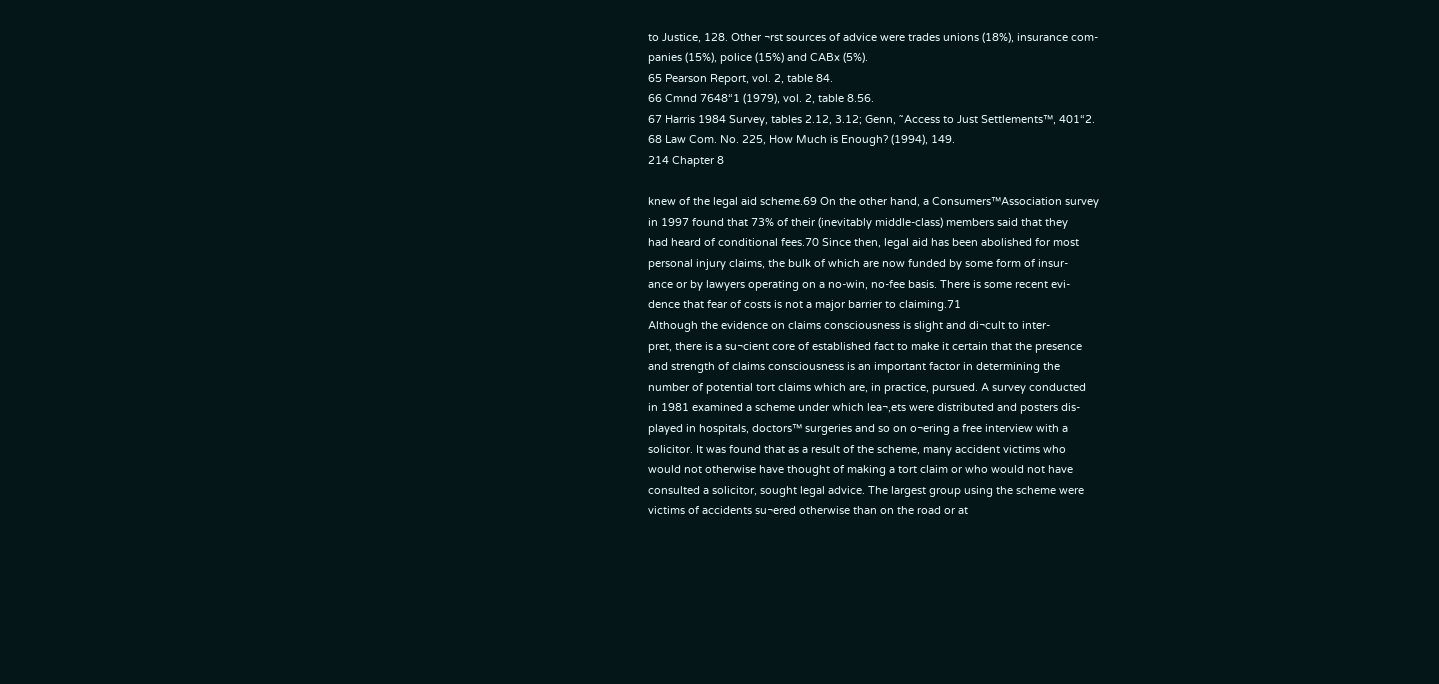to Justice, 128. Other ¬rst sources of advice were trades unions (18%), insurance com-
panies (15%), police (15%) and CABx (5%).
65 Pearson Report, vol. 2, table 84.
66 Cmnd 7648“1 (1979), vol. 2, table 8.56.
67 Harris 1984 Survey, tables 2.12, 3.12; Genn, ˜Access to Just Settlements™, 401“2.
68 Law Com. No. 225, How Much is Enough? (1994), 149.
214 Chapter 8

knew of the legal aid scheme.69 On the other hand, a Consumers™Association survey
in 1997 found that 73% of their (inevitably middle-class) members said that they
had heard of conditional fees.70 Since then, legal aid has been abolished for most
personal injury claims, the bulk of which are now funded by some form of insur-
ance or by lawyers operating on a no-win, no-fee basis. There is some recent evi-
dence that fear of costs is not a major barrier to claiming.71
Although the evidence on claims consciousness is slight and di¬cult to inter-
pret, there is a su¬cient core of established fact to make it certain that the presence
and strength of claims consciousness is an important factor in determining the
number of potential tort claims which are, in practice, pursued. A survey conducted
in 1981 examined a scheme under which lea¬‚ets were distributed and posters dis-
played in hospitals, doctors™ surgeries and so on o¬ering a free interview with a
solicitor. It was found that as a result of the scheme, many accident victims who
would not otherwise have thought of making a tort claim or who would not have
consulted a solicitor, sought legal advice. The largest group using the scheme were
victims of accidents su¬ered otherwise than on the road or at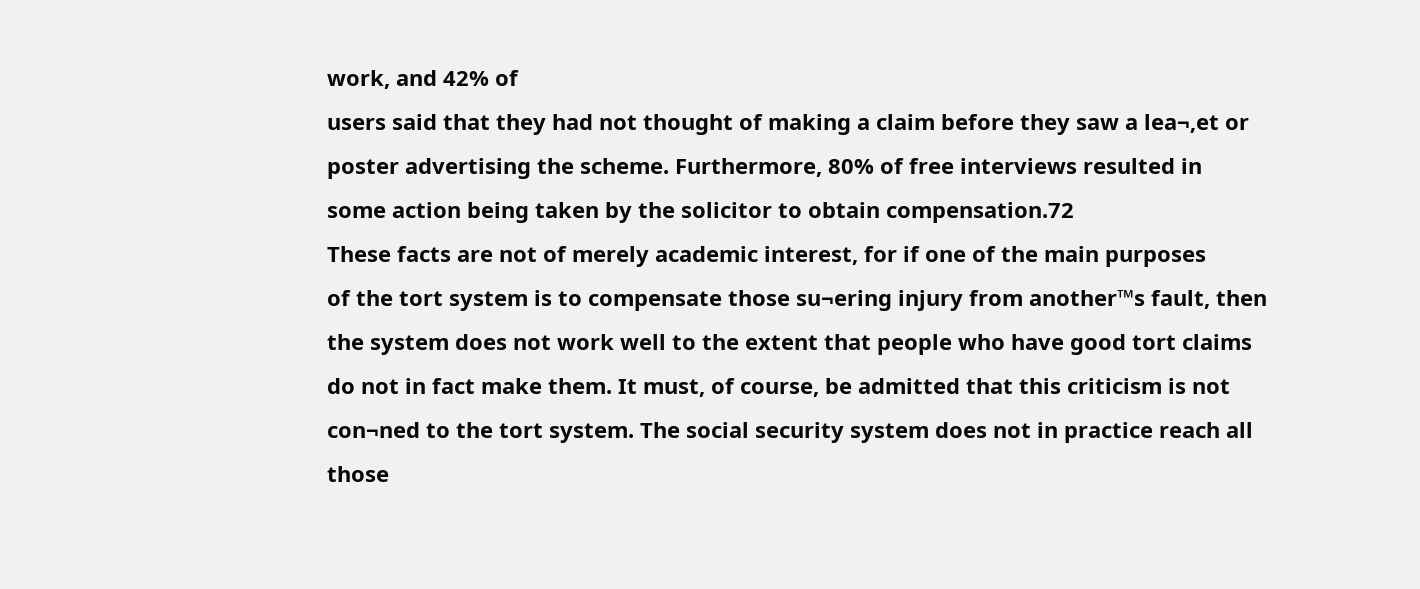work, and 42% of
users said that they had not thought of making a claim before they saw a lea¬‚et or
poster advertising the scheme. Furthermore, 80% of free interviews resulted in
some action being taken by the solicitor to obtain compensation.72
These facts are not of merely academic interest, for if one of the main purposes
of the tort system is to compensate those su¬ering injury from another™s fault, then
the system does not work well to the extent that people who have good tort claims
do not in fact make them. It must, of course, be admitted that this criticism is not
con¬ned to the tort system. The social security system does not in practice reach all
those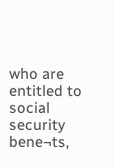who are entitled to social security bene¬ts,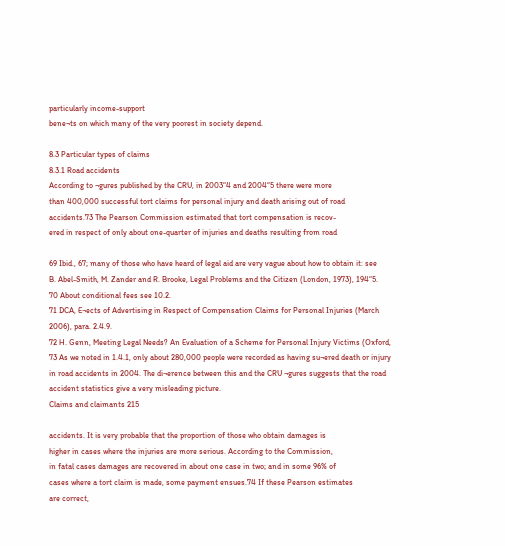particularly income-support
bene¬ts on which many of the very poorest in society depend.

8.3 Particular types of claims
8.3.1 Road accidents
According to ¬gures published by the CRU, in 2003“4 and 2004“5 there were more
than 400,000 successful tort claims for personal injury and death arising out of road
accidents.73 The Pearson Commission estimated that tort compensation is recov-
ered in respect of only about one-quarter of injuries and deaths resulting from road

69 Ibid., 67; many of those who have heard of legal aid are very vague about how to obtain it: see
B. Abel-Smith, M. Zander and R. Brooke, Legal Problems and the Citizen (London, 1973), 194“5.
70 About conditional fees see 10.2.
71 DCA, E¬ects of Advertising in Respect of Compensation Claims for Personal Injuries (March
2006), para. 2.4.9.
72 H. Genn, Meeting Legal Needs? An Evaluation of a Scheme for Personal Injury Victims (Oxford,
73 As we noted in 1.4.1, only about 280,000 people were recorded as having su¬ered death or injury
in road accidents in 2004. The di¬erence between this and the CRU ¬gures suggests that the road
accident statistics give a very misleading picture.
Claims and claimants 215

accidents. It is very probable that the proportion of those who obtain damages is
higher in cases where the injuries are more serious. According to the Commission,
in fatal cases damages are recovered in about one case in two; and in some 96% of
cases where a tort claim is made, some payment ensues.74 If these Pearson estimates
are correct,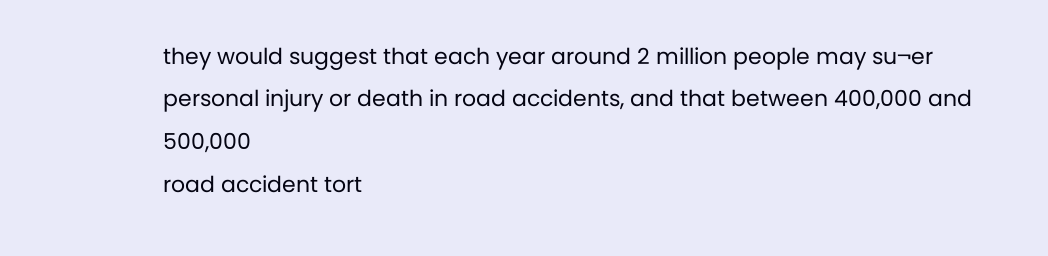they would suggest that each year around 2 million people may su¬er
personal injury or death in road accidents, and that between 400,000 and 500,000
road accident tort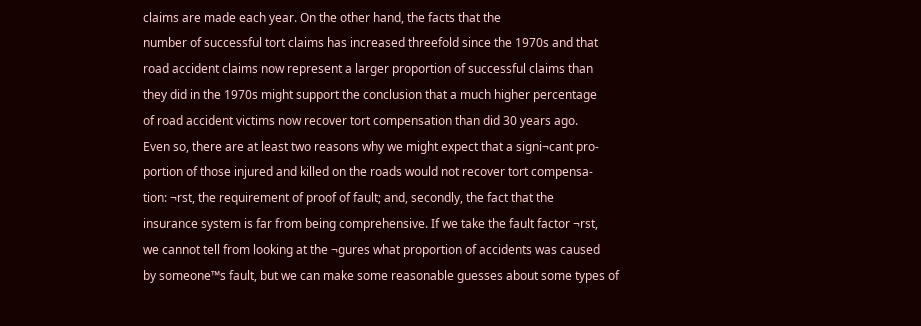claims are made each year. On the other hand, the facts that the
number of successful tort claims has increased threefold since the 1970s and that
road accident claims now represent a larger proportion of successful claims than
they did in the 1970s might support the conclusion that a much higher percentage
of road accident victims now recover tort compensation than did 30 years ago.
Even so, there are at least two reasons why we might expect that a signi¬cant pro-
portion of those injured and killed on the roads would not recover tort compensa-
tion: ¬rst, the requirement of proof of fault; and, secondly, the fact that the
insurance system is far from being comprehensive. If we take the fault factor ¬rst,
we cannot tell from looking at the ¬gures what proportion of accidents was caused
by someone™s fault, but we can make some reasonable guesses about some types of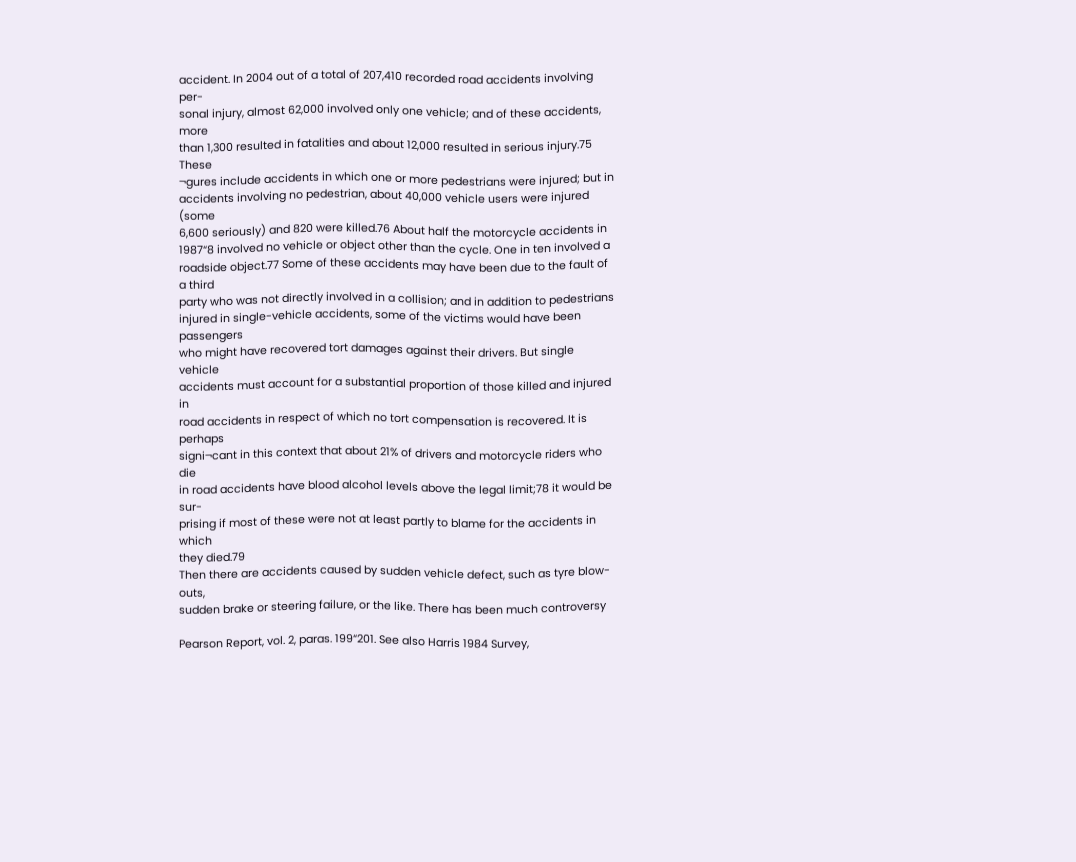accident. In 2004 out of a total of 207,410 recorded road accidents involving per-
sonal injury, almost 62,000 involved only one vehicle; and of these accidents, more
than 1,300 resulted in fatalities and about 12,000 resulted in serious injury.75 These
¬gures include accidents in which one or more pedestrians were injured; but in
accidents involving no pedestrian, about 40,000 vehicle users were injured (some
6,600 seriously) and 820 were killed.76 About half the motorcycle accidents in
1987“8 involved no vehicle or object other than the cycle. One in ten involved a
roadside object.77 Some of these accidents may have been due to the fault of a third
party who was not directly involved in a collision; and in addition to pedestrians
injured in single-vehicle accidents, some of the victims would have been passengers
who might have recovered tort damages against their drivers. But single vehicle
accidents must account for a substantial proportion of those killed and injured in
road accidents in respect of which no tort compensation is recovered. It is perhaps
signi¬cant in this context that about 21% of drivers and motorcycle riders who die
in road accidents have blood alcohol levels above the legal limit;78 it would be sur-
prising if most of these were not at least partly to blame for the accidents in which
they died.79
Then there are accidents caused by sudden vehicle defect, such as tyre blow-outs,
sudden brake or steering failure, or the like. There has been much controversy

Pearson Report, vol. 2, paras. 199“201. See also Harris 1984 Survey,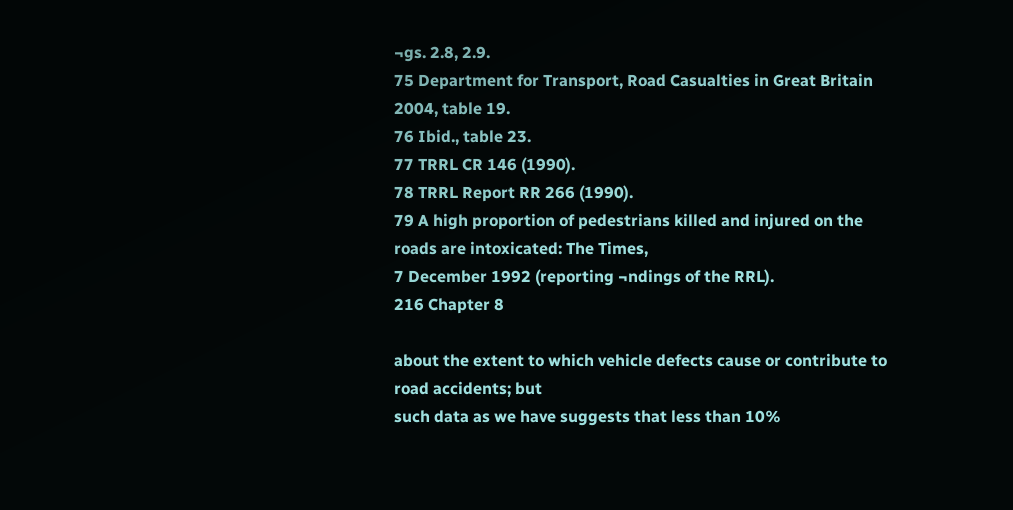¬gs. 2.8, 2.9.
75 Department for Transport, Road Casualties in Great Britain 2004, table 19.
76 Ibid., table 23.
77 TRRL CR 146 (1990).
78 TRRL Report RR 266 (1990).
79 A high proportion of pedestrians killed and injured on the roads are intoxicated: The Times,
7 December 1992 (reporting ¬ndings of the RRL).
216 Chapter 8

about the extent to which vehicle defects cause or contribute to road accidents; but
such data as we have suggests that less than 10%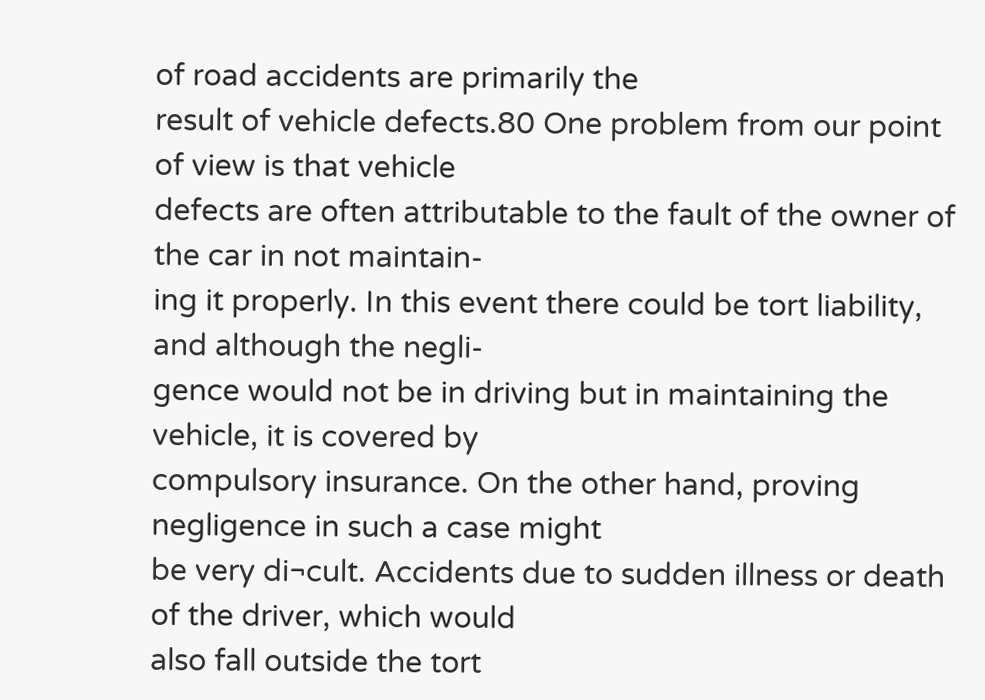of road accidents are primarily the
result of vehicle defects.80 One problem from our point of view is that vehicle
defects are often attributable to the fault of the owner of the car in not maintain-
ing it properly. In this event there could be tort liability, and although the negli-
gence would not be in driving but in maintaining the vehicle, it is covered by
compulsory insurance. On the other hand, proving negligence in such a case might
be very di¬cult. Accidents due to sudden illness or death of the driver, which would
also fall outside the tort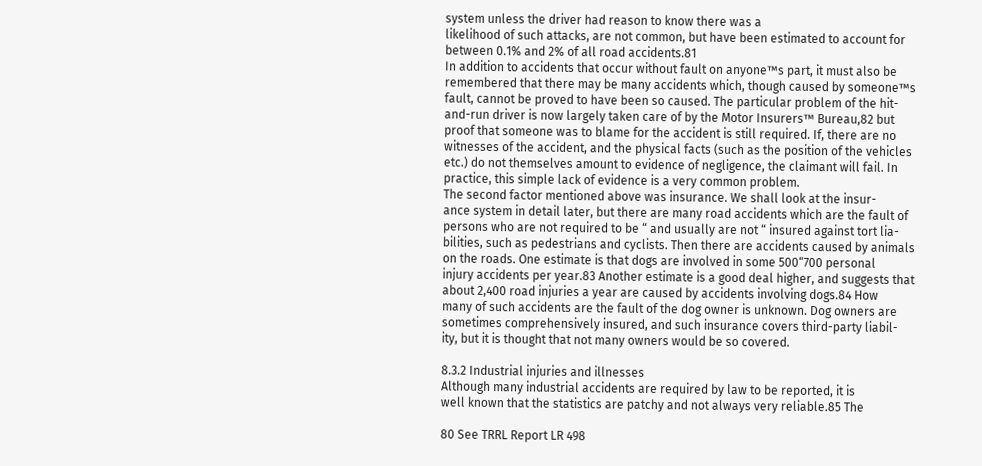system unless the driver had reason to know there was a
likelihood of such attacks, are not common, but have been estimated to account for
between 0.1% and 2% of all road accidents.81
In addition to accidents that occur without fault on anyone™s part, it must also be
remembered that there may be many accidents which, though caused by someone™s
fault, cannot be proved to have been so caused. The particular problem of the hit-
and-run driver is now largely taken care of by the Motor Insurers™ Bureau,82 but
proof that someone was to blame for the accident is still required. If, there are no
witnesses of the accident, and the physical facts (such as the position of the vehicles
etc.) do not themselves amount to evidence of negligence, the claimant will fail. In
practice, this simple lack of evidence is a very common problem.
The second factor mentioned above was insurance. We shall look at the insur-
ance system in detail later, but there are many road accidents which are the fault of
persons who are not required to be “ and usually are not “ insured against tort lia-
bilities, such as pedestrians and cyclists. Then there are accidents caused by animals
on the roads. One estimate is that dogs are involved in some 500“700 personal
injury accidents per year.83 Another estimate is a good deal higher, and suggests that
about 2,400 road injuries a year are caused by accidents involving dogs.84 How
many of such accidents are the fault of the dog owner is unknown. Dog owners are
sometimes comprehensively insured, and such insurance covers third-party liabil-
ity, but it is thought that not many owners would be so covered.

8.3.2 Industrial injuries and illnesses
Although many industrial accidents are required by law to be reported, it is
well known that the statistics are patchy and not always very reliable.85 The

80 See TRRL Report LR 498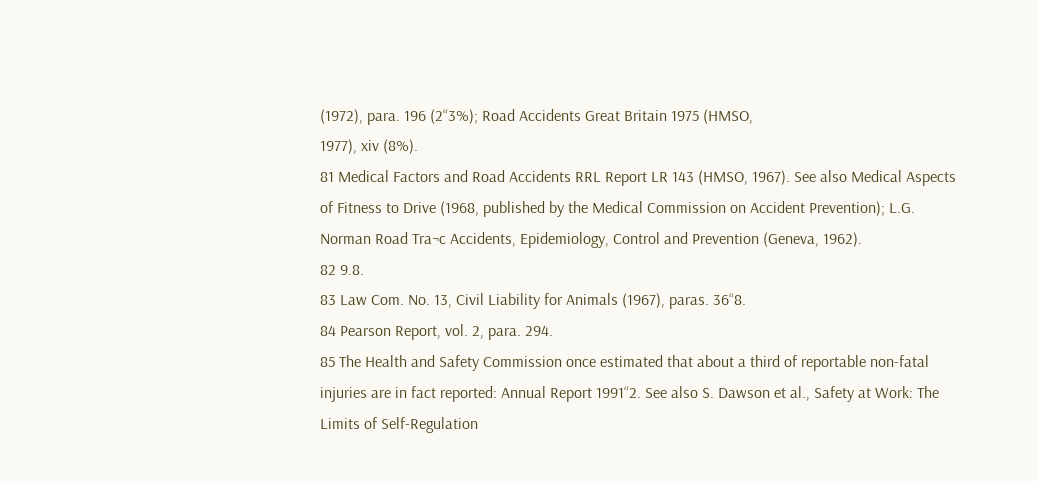(1972), para. 196 (2“3%); Road Accidents Great Britain 1975 (HMSO,
1977), xiv (8%).
81 Medical Factors and Road Accidents RRL Report LR 143 (HMSO, 1967). See also Medical Aspects
of Fitness to Drive (1968, published by the Medical Commission on Accident Prevention); L.G.
Norman Road Tra¬c Accidents, Epidemiology, Control and Prevention (Geneva, 1962).
82 9.8.
83 Law Com. No. 13, Civil Liability for Animals (1967), paras. 36“8.
84 Pearson Report, vol. 2, para. 294.
85 The Health and Safety Commission once estimated that about a third of reportable non-fatal
injuries are in fact reported: Annual Report 1991“2. See also S. Dawson et al., Safety at Work: The
Limits of Self-Regulation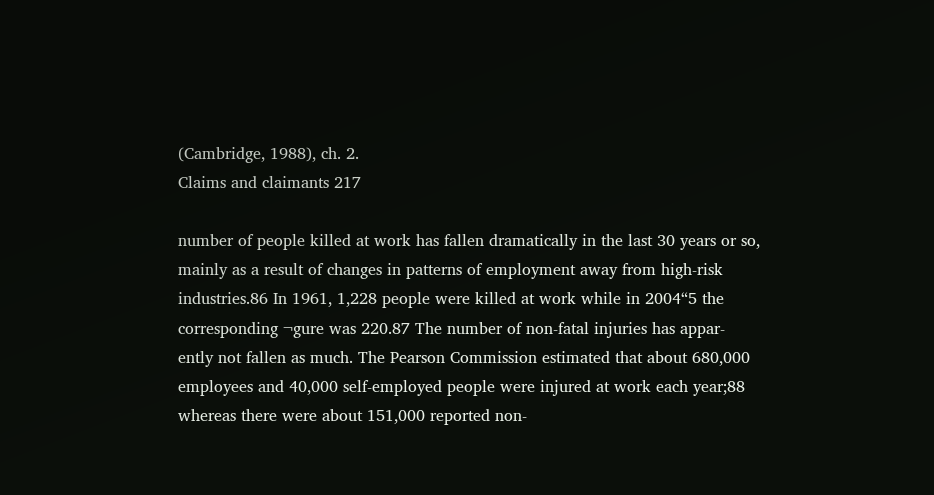(Cambridge, 1988), ch. 2.
Claims and claimants 217

number of people killed at work has fallen dramatically in the last 30 years or so,
mainly as a result of changes in patterns of employment away from high-risk
industries.86 In 1961, 1,228 people were killed at work while in 2004“5 the
corresponding ¬gure was 220.87 The number of non-fatal injuries has appar-
ently not fallen as much. The Pearson Commission estimated that about 680,000
employees and 40,000 self-employed people were injured at work each year;88
whereas there were about 151,000 reported non-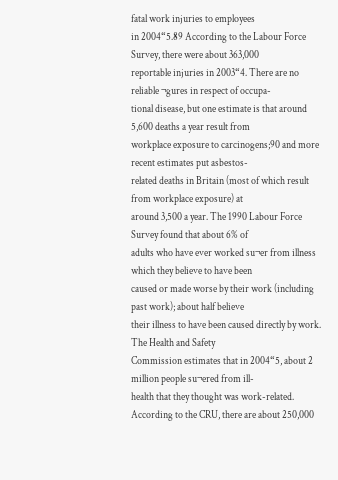fatal work injuries to employees
in 2004“5.89 According to the Labour Force Survey, there were about 363,000
reportable injuries in 2003“4. There are no reliable ¬gures in respect of occupa-
tional disease, but one estimate is that around 5,600 deaths a year result from
workplace exposure to carcinogens;90 and more recent estimates put asbestos-
related deaths in Britain (most of which result from workplace exposure) at
around 3,500 a year. The 1990 Labour Force Survey found that about 6% of
adults who have ever worked su¬er from illness which they believe to have been
caused or made worse by their work (including past work); about half believe
their illness to have been caused directly by work. The Health and Safety
Commission estimates that in 2004“5, about 2 million people su¬ered from ill-
health that they thought was work-related.
According to the CRU, there are about 250,000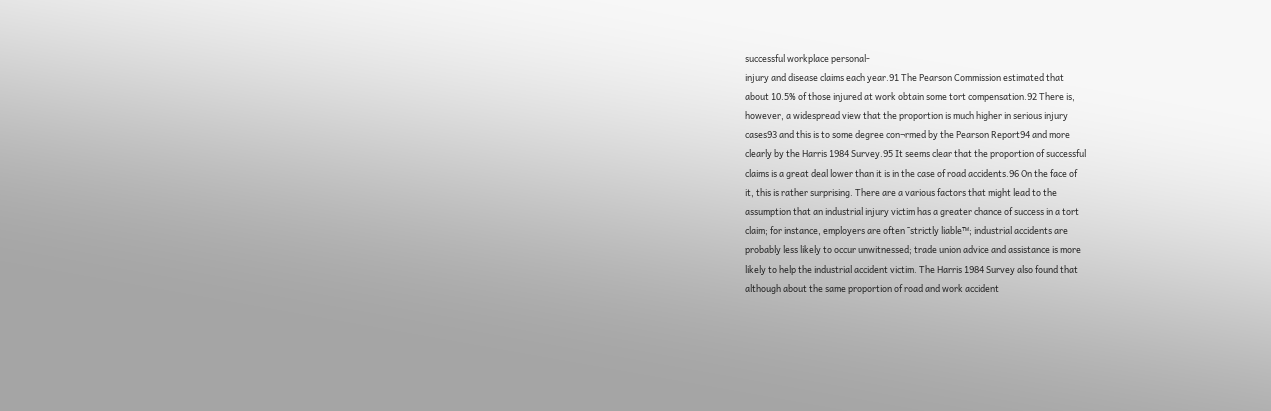successful workplace personal-
injury and disease claims each year.91 The Pearson Commission estimated that
about 10.5% of those injured at work obtain some tort compensation.92 There is,
however, a widespread view that the proportion is much higher in serious injury
cases93 and this is to some degree con¬rmed by the Pearson Report94 and more
clearly by the Harris 1984 Survey.95 It seems clear that the proportion of successful
claims is a great deal lower than it is in the case of road accidents.96 On the face of
it, this is rather surprising. There are a various factors that might lead to the
assumption that an industrial injury victim has a greater chance of success in a tort
claim; for instance, employers are often ˜strictly liable™; industrial accidents are
probably less likely to occur unwitnessed; trade union advice and assistance is more
likely to help the industrial accident victim. The Harris 1984 Survey also found that
although about the same proportion of road and work accident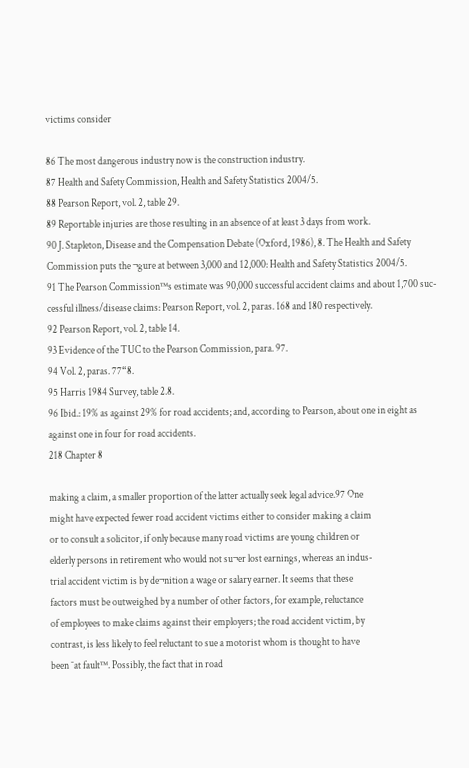victims consider

86 The most dangerous industry now is the construction industry.
87 Health and Safety Commission, Health and Safety Statistics 2004/5.
88 Pearson Report, vol. 2, table 29.
89 Reportable injuries are those resulting in an absence of at least 3 days from work.
90 J. Stapleton, Disease and the Compensation Debate (Oxford, 1986), 8. The Health and Safety
Commission puts the ¬gure at between 3,000 and 12,000: Health and Safety Statistics 2004/5.
91 The Pearson Commission™s estimate was 90,000 successful accident claims and about 1,700 suc-
cessful illness/disease claims: Pearson Report, vol. 2, paras. 168 and 180 respectively.
92 Pearson Report, vol. 2, table 14.
93 Evidence of the TUC to the Pearson Commission, para. 97.
94 Vol. 2, paras. 77“8.
95 Harris 1984 Survey, table 2.8.
96 Ibid.: 19% as against 29% for road accidents; and, according to Pearson, about one in eight as
against one in four for road accidents.
218 Chapter 8

making a claim, a smaller proportion of the latter actually seek legal advice.97 One
might have expected fewer road accident victims either to consider making a claim
or to consult a solicitor, if only because many road victims are young children or
elderly persons in retirement who would not su¬er lost earnings, whereas an indus-
trial accident victim is by de¬nition a wage or salary earner. It seems that these
factors must be outweighed by a number of other factors, for example, reluctance
of employees to make claims against their employers; the road accident victim, by
contrast, is less likely to feel reluctant to sue a motorist whom is thought to have
been ˜at fault™. Possibly, the fact that in road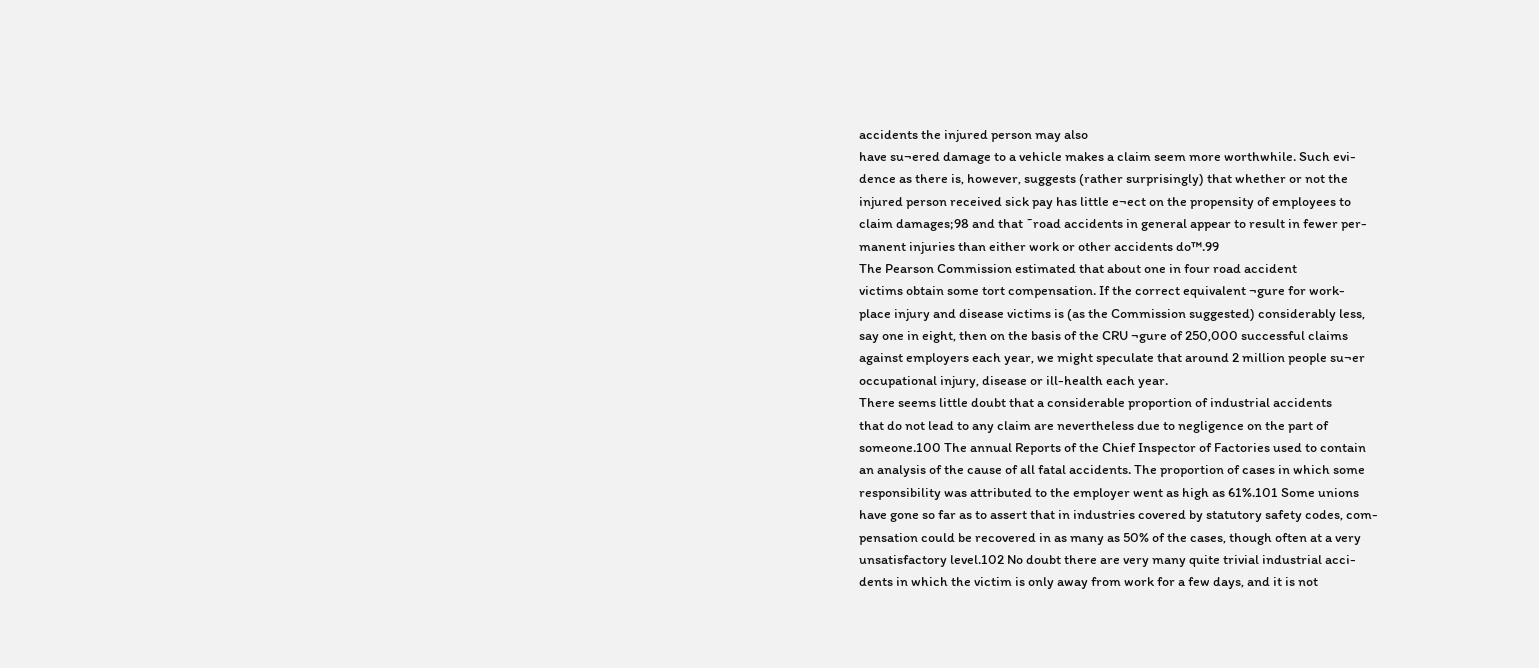accidents the injured person may also
have su¬ered damage to a vehicle makes a claim seem more worthwhile. Such evi-
dence as there is, however, suggests (rather surprisingly) that whether or not the
injured person received sick pay has little e¬ect on the propensity of employees to
claim damages;98 and that ˜road accidents in general appear to result in fewer per-
manent injuries than either work or other accidents do™.99
The Pearson Commission estimated that about one in four road accident
victims obtain some tort compensation. If the correct equivalent ¬gure for work-
place injury and disease victims is (as the Commission suggested) considerably less,
say one in eight, then on the basis of the CRU ¬gure of 250,000 successful claims
against employers each year, we might speculate that around 2 million people su¬er
occupational injury, disease or ill-health each year.
There seems little doubt that a considerable proportion of industrial accidents
that do not lead to any claim are nevertheless due to negligence on the part of
someone.100 The annual Reports of the Chief Inspector of Factories used to contain
an analysis of the cause of all fatal accidents. The proportion of cases in which some
responsibility was attributed to the employer went as high as 61%.101 Some unions
have gone so far as to assert that in industries covered by statutory safety codes, com-
pensation could be recovered in as many as 50% of the cases, though often at a very
unsatisfactory level.102 No doubt there are very many quite trivial industrial acci-
dents in which the victim is only away from work for a few days, and it is not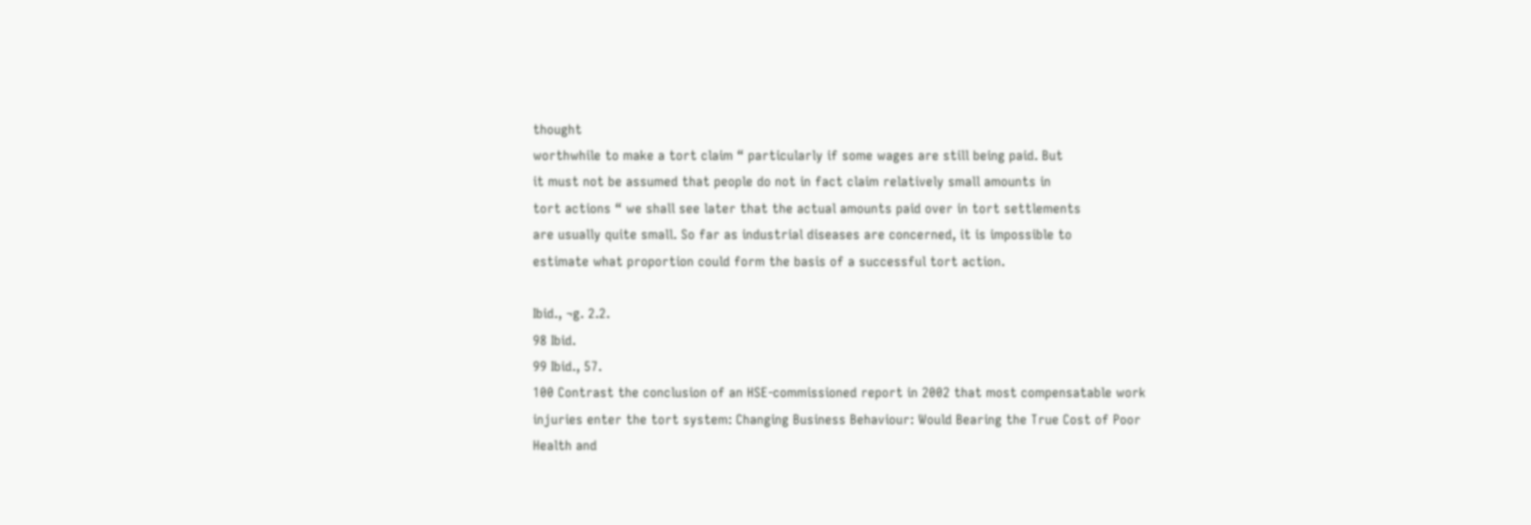thought
worthwhile to make a tort claim “ particularly if some wages are still being paid. But
it must not be assumed that people do not in fact claim relatively small amounts in
tort actions “ we shall see later that the actual amounts paid over in tort settlements
are usually quite small. So far as industrial diseases are concerned, it is impossible to
estimate what proportion could form the basis of a successful tort action.

Ibid., ¬g. 2.2.
98 Ibid.
99 Ibid., 57.
100 Contrast the conclusion of an HSE-commissioned report in 2002 that most compensatable work
injuries enter the tort system: Changing Business Behaviour: Would Bearing the True Cost of Poor
Health and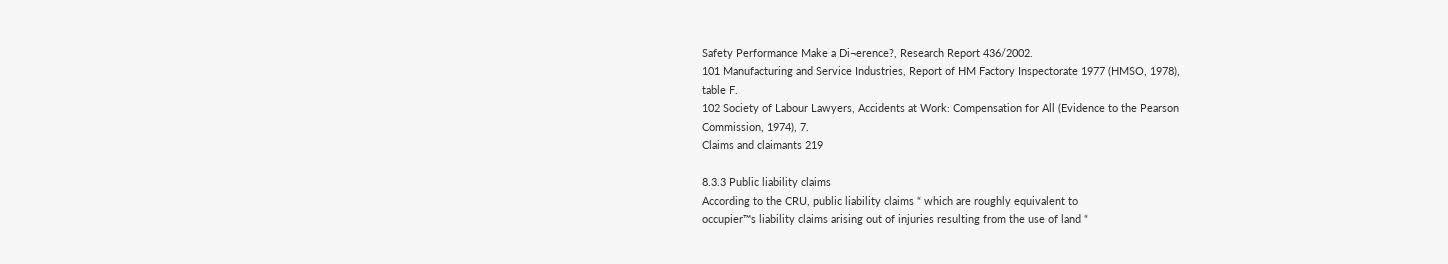Safety Performance Make a Di¬erence?, Research Report 436/2002.
101 Manufacturing and Service Industries, Report of HM Factory Inspectorate 1977 (HMSO, 1978),
table F.
102 Society of Labour Lawyers, Accidents at Work: Compensation for All (Evidence to the Pearson
Commission, 1974), 7.
Claims and claimants 219

8.3.3 Public liability claims
According to the CRU, public liability claims “ which are roughly equivalent to
occupier™s liability claims arising out of injuries resulting from the use of land “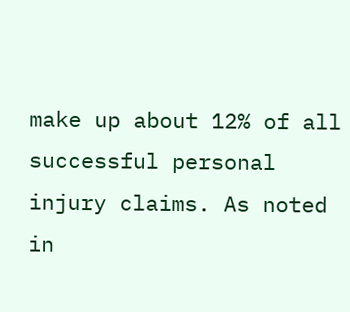make up about 12% of all successful personal injury claims. As noted in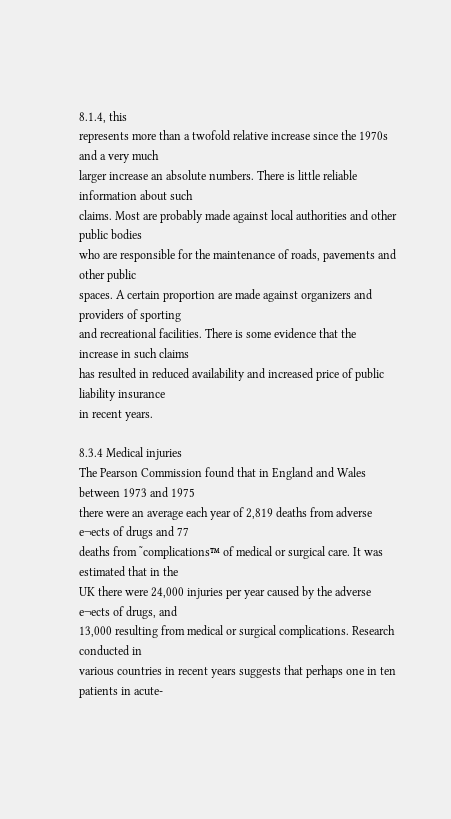8.1.4, this
represents more than a twofold relative increase since the 1970s and a very much
larger increase an absolute numbers. There is little reliable information about such
claims. Most are probably made against local authorities and other public bodies
who are responsible for the maintenance of roads, pavements and other public
spaces. A certain proportion are made against organizers and providers of sporting
and recreational facilities. There is some evidence that the increase in such claims
has resulted in reduced availability and increased price of public liability insurance
in recent years.

8.3.4 Medical injuries
The Pearson Commission found that in England and Wales between 1973 and 1975
there were an average each year of 2,819 deaths from adverse e¬ects of drugs and 77
deaths from ˜complications™ of medical or surgical care. It was estimated that in the
UK there were 24,000 injuries per year caused by the adverse e¬ects of drugs, and
13,000 resulting from medical or surgical complications. Research conducted in
various countries in recent years suggests that perhaps one in ten patients in acute-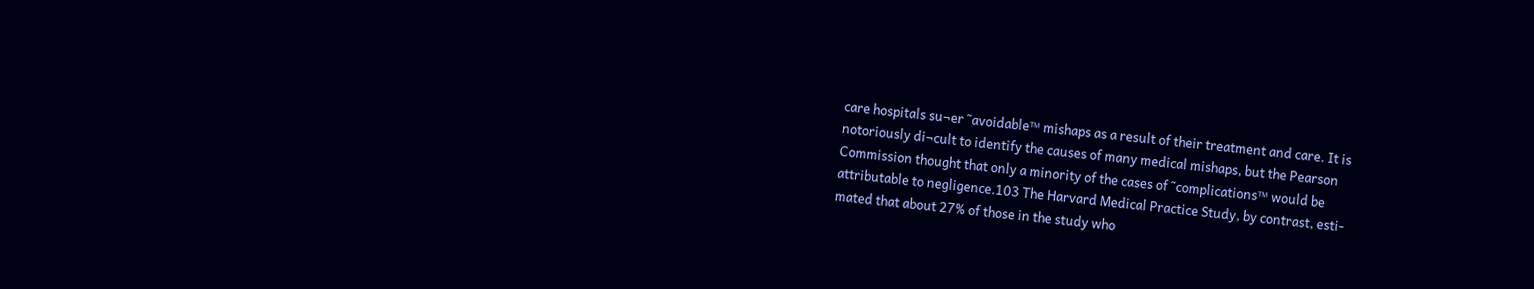care hospitals su¬er ˜avoidable™ mishaps as a result of their treatment and care. It is
notoriously di¬cult to identify the causes of many medical mishaps, but the Pearson
Commission thought that only a minority of the cases of ˜complications™ would be
attributable to negligence.103 The Harvard Medical Practice Study, by contrast, esti-
mated that about 27% of those in the study who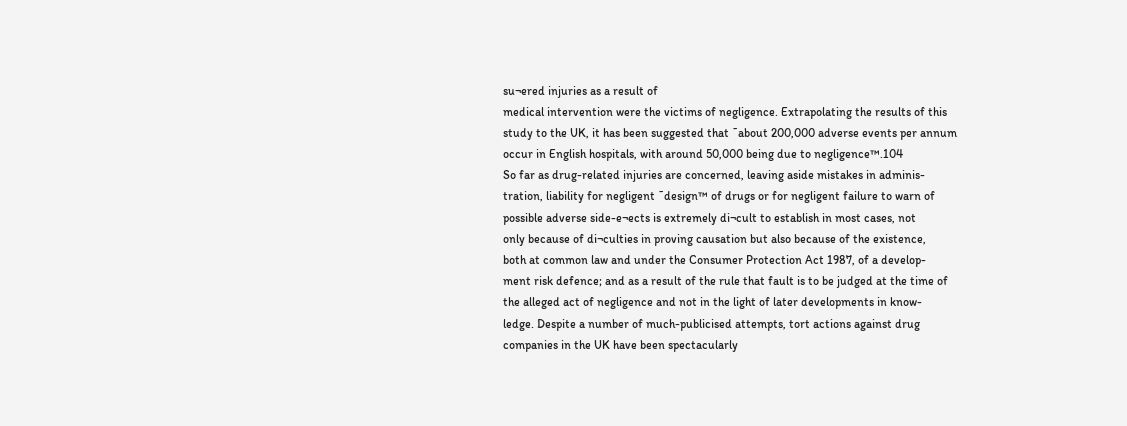su¬ered injuries as a result of
medical intervention were the victims of negligence. Extrapolating the results of this
study to the UK, it has been suggested that ˜about 200,000 adverse events per annum
occur in English hospitals, with around 50,000 being due to negligence™.104
So far as drug-related injuries are concerned, leaving aside mistakes in adminis-
tration, liability for negligent ˜design™ of drugs or for negligent failure to warn of
possible adverse side-e¬ects is extremely di¬cult to establish in most cases, not
only because of di¬culties in proving causation but also because of the existence,
both at common law and under the Consumer Protection Act 1987, of a develop-
ment risk defence; and as a result of the rule that fault is to be judged at the time of
the alleged act of negligence and not in the light of later developments in know-
ledge. Despite a number of much-publicised attempts, tort actions against drug
companies in the UK have been spectacularly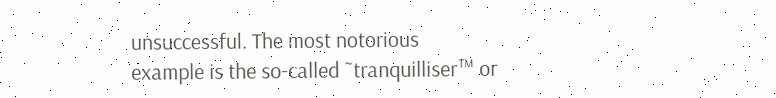unsuccessful. The most notorious
example is the so-called ˜tranquilliser™ or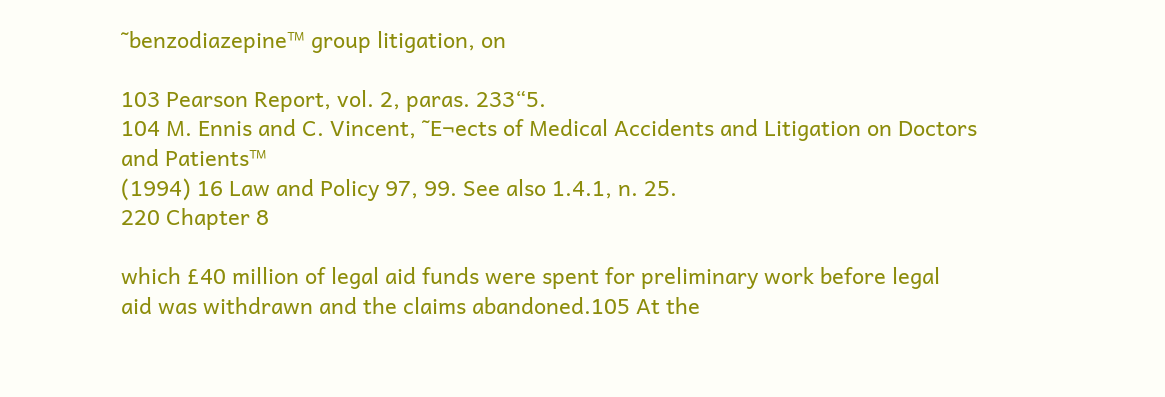˜benzodiazepine™ group litigation, on

103 Pearson Report, vol. 2, paras. 233“5.
104 M. Ennis and C. Vincent, ˜E¬ects of Medical Accidents and Litigation on Doctors and Patients™
(1994) 16 Law and Policy 97, 99. See also 1.4.1, n. 25.
220 Chapter 8

which £40 million of legal aid funds were spent for preliminary work before legal
aid was withdrawn and the claims abandoned.105 At the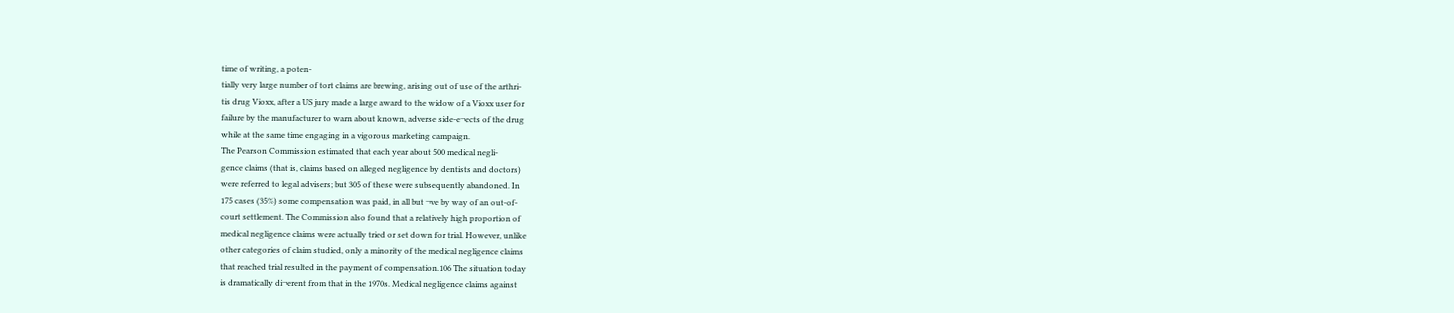time of writing, a poten-
tially very large number of tort claims are brewing, arising out of use of the arthri-
tis drug Vioxx, after a US jury made a large award to the widow of a Vioxx user for
failure by the manufacturer to warn about known, adverse side-e¬ects of the drug
while at the same time engaging in a vigorous marketing campaign.
The Pearson Commission estimated that each year about 500 medical negli-
gence claims (that is, claims based on alleged negligence by dentists and doctors)
were referred to legal advisers; but 305 of these were subsequently abandoned. In
175 cases (35%) some compensation was paid, in all but ¬ve by way of an out-of-
court settlement. The Commission also found that a relatively high proportion of
medical negligence claims were actually tried or set down for trial. However, unlike
other categories of claim studied, only a minority of the medical negligence claims
that reached trial resulted in the payment of compensation.106 The situation today
is dramatically di¬erent from that in the 1970s. Medical negligence claims against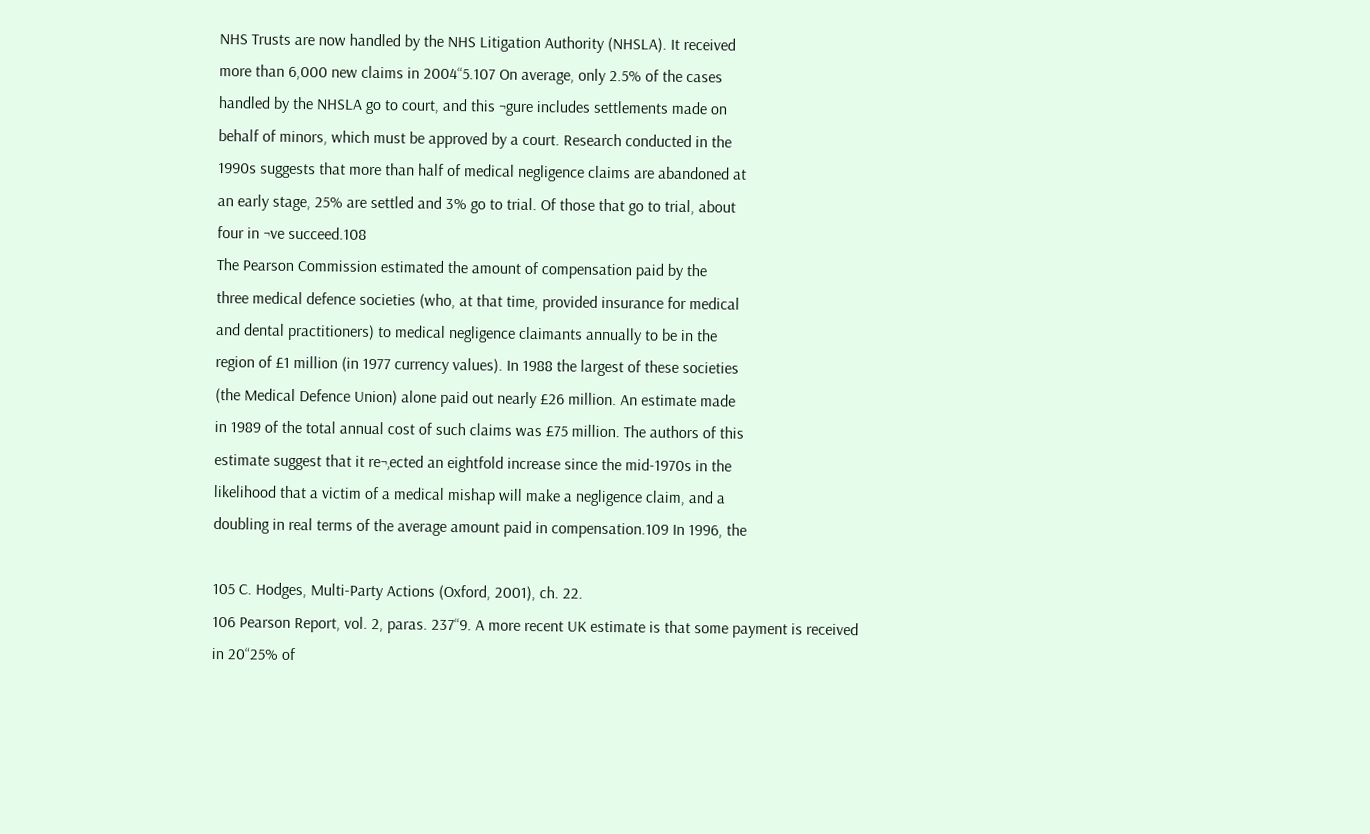NHS Trusts are now handled by the NHS Litigation Authority (NHSLA). It received
more than 6,000 new claims in 2004“5.107 On average, only 2.5% of the cases
handled by the NHSLA go to court, and this ¬gure includes settlements made on
behalf of minors, which must be approved by a court. Research conducted in the
1990s suggests that more than half of medical negligence claims are abandoned at
an early stage, 25% are settled and 3% go to trial. Of those that go to trial, about
four in ¬ve succeed.108
The Pearson Commission estimated the amount of compensation paid by the
three medical defence societies (who, at that time, provided insurance for medical
and dental practitioners) to medical negligence claimants annually to be in the
region of £1 million (in 1977 currency values). In 1988 the largest of these societies
(the Medical Defence Union) alone paid out nearly £26 million. An estimate made
in 1989 of the total annual cost of such claims was £75 million. The authors of this
estimate suggest that it re¬‚ected an eightfold increase since the mid-1970s in the
likelihood that a victim of a medical mishap will make a negligence claim, and a
doubling in real terms of the average amount paid in compensation.109 In 1996, the

105 C. Hodges, Multi-Party Actions (Oxford, 2001), ch. 22.
106 Pearson Report, vol. 2, paras. 237“9. A more recent UK estimate is that some payment is received
in 20“25% of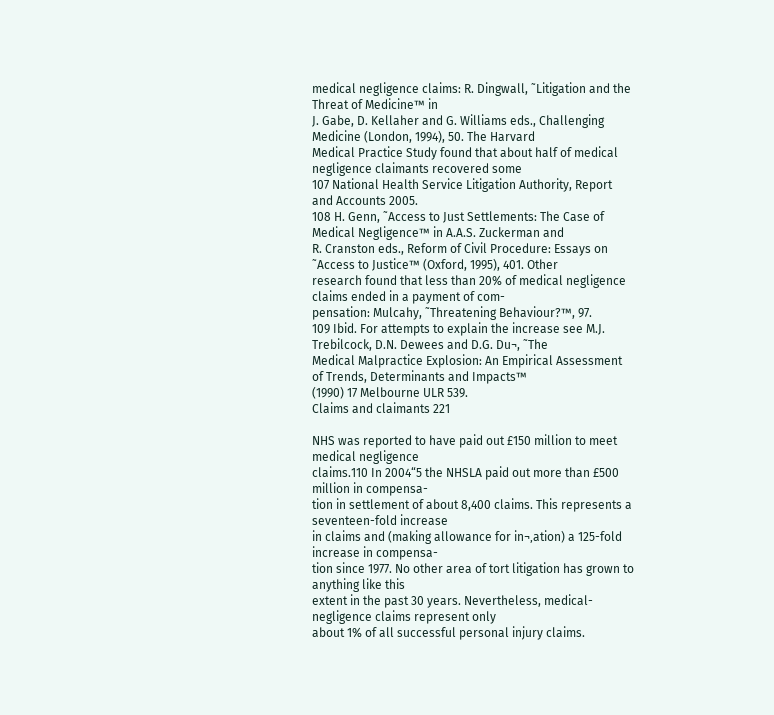medical negligence claims: R. Dingwall, ˜Litigation and the Threat of Medicine™ in
J. Gabe, D. Kellaher and G. Williams eds., Challenging Medicine (London, 1994), 50. The Harvard
Medical Practice Study found that about half of medical negligence claimants recovered some
107 National Health Service Litigation Authority, Report and Accounts 2005.
108 H. Genn, ˜Access to Just Settlements: The Case of Medical Negligence™ in A.A.S. Zuckerman and
R. Cranston eds., Reform of Civil Procedure: Essays on ˜Access to Justice™ (Oxford, 1995), 401. Other
research found that less than 20% of medical negligence claims ended in a payment of com-
pensation: Mulcahy, ˜Threatening Behaviour?™, 97.
109 Ibid. For attempts to explain the increase see M.J. Trebilcock, D.N. Dewees and D.G. Du¬, ˜The
Medical Malpractice Explosion: An Empirical Assessment of Trends, Determinants and Impacts™
(1990) 17 Melbourne ULR 539.
Claims and claimants 221

NHS was reported to have paid out £150 million to meet medical negligence
claims.110 In 2004“5 the NHSLA paid out more than £500 million in compensa-
tion in settlement of about 8,400 claims. This represents a seventeen-fold increase
in claims and (making allowance for in¬‚ation) a 125-fold increase in compensa-
tion since 1977. No other area of tort litigation has grown to anything like this
extent in the past 30 years. Nevertheless, medical-negligence claims represent only
about 1% of all successful personal injury claims.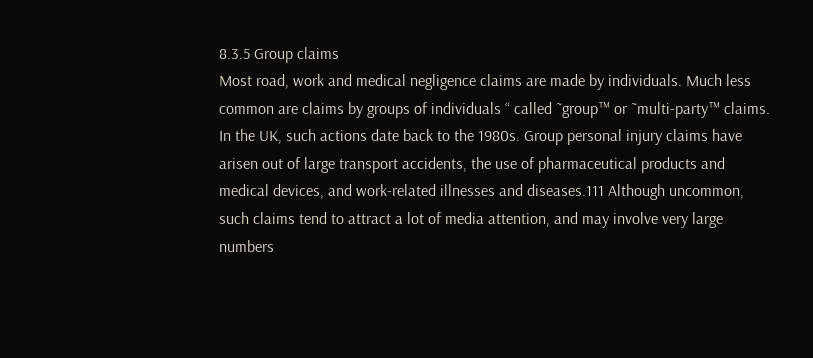8.3.5 Group claims
Most road, work and medical negligence claims are made by individuals. Much less
common are claims by groups of individuals “ called ˜group™ or ˜multi-party™ claims.
In the UK, such actions date back to the 1980s. Group personal injury claims have
arisen out of large transport accidents, the use of pharmaceutical products and
medical devices, and work-related illnesses and diseases.111 Although uncommon,
such claims tend to attract a lot of media attention, and may involve very large
numbers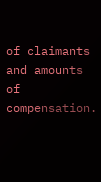of claimants and amounts of compensation.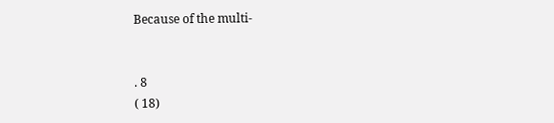Because of the multi-


. 8
( 18)